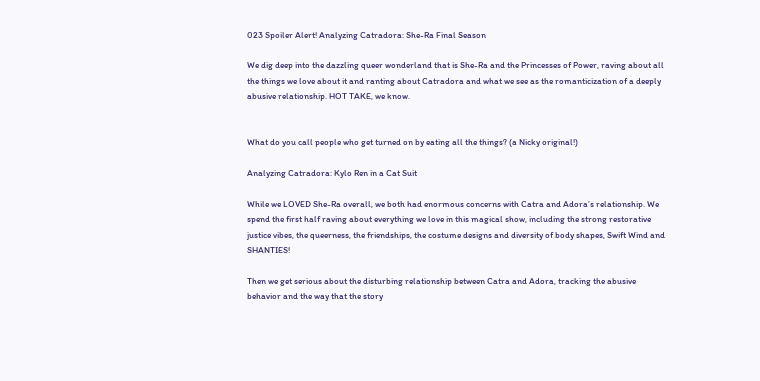023 Spoiler Alert! Analyzing Catradora: She-Ra Final Season

We dig deep into the dazzling queer wonderland that is She-Ra and the Princesses of Power, raving about all the things we love about it and ranting about Catradora and what we see as the romanticization of a deeply abusive relationship. HOT TAKE, we know.


What do you call people who get turned on by eating all the things? (a Nicky original!)

Analyzing Catradora: Kylo Ren in a Cat Suit

While we LOVED She-Ra overall, we both had enormous concerns with Catra and Adora’s relationship. We spend the first half raving about everything we love in this magical show, including the strong restorative justice vibes, the queerness, the friendships, the costume designs and diversity of body shapes, Swift Wind and SHANTIES!

Then we get serious about the disturbing relationship between Catra and Adora, tracking the abusive behavior and the way that the story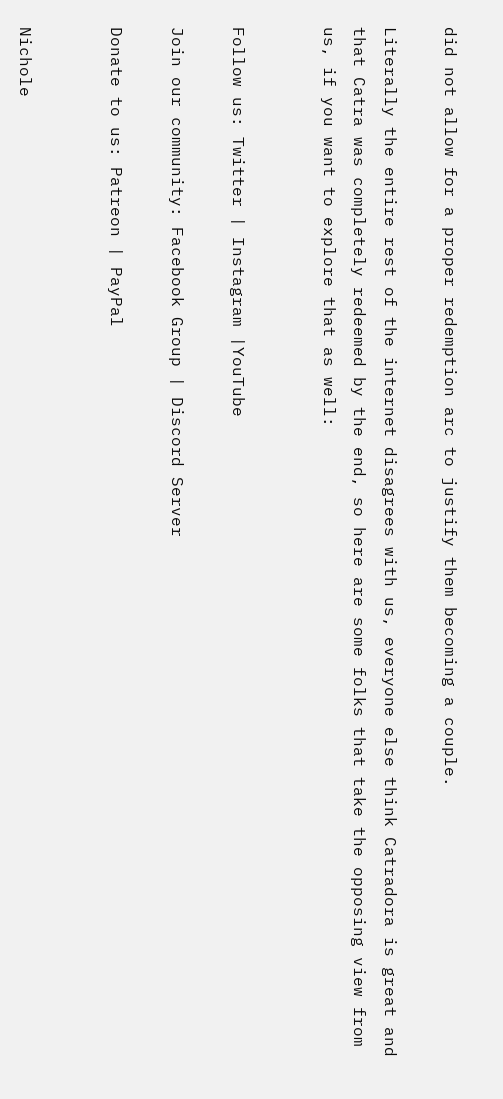did not allow for a proper redemption arc to justify them becoming a couple.

Literally the entire rest of the internet disagrees with us, everyone else think Catradora is great and that Catra was completely redeemed by the end, so here are some folks that take the opposing view from us, if you want to explore that as well:


Follow us: Twitter | Instagram |YouTube

Join our community: Facebook Group | Discord Server

Donate to us: Patreon | PayPal


Nichole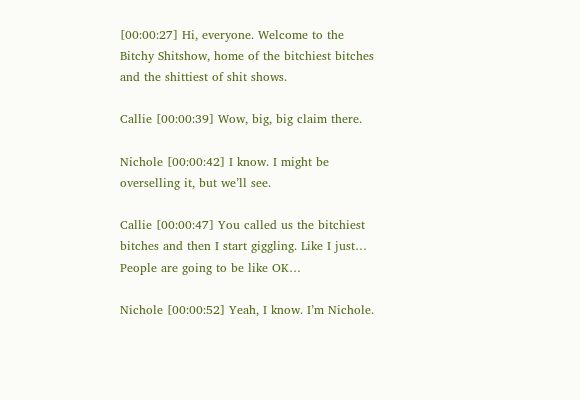[00:00:27] Hi, everyone. Welcome to the Bitchy Shitshow, home of the bitchiest bitches and the shittiest of shit shows.

Callie [00:00:39] Wow, big, big claim there.

Nichole [00:00:42] I know. I might be overselling it, but we’ll see.

Callie [00:00:47] You called us the bitchiest bitches and then I start giggling. Like I just… People are going to be like OK…

Nichole [00:00:52] Yeah, I know. I’m Nichole.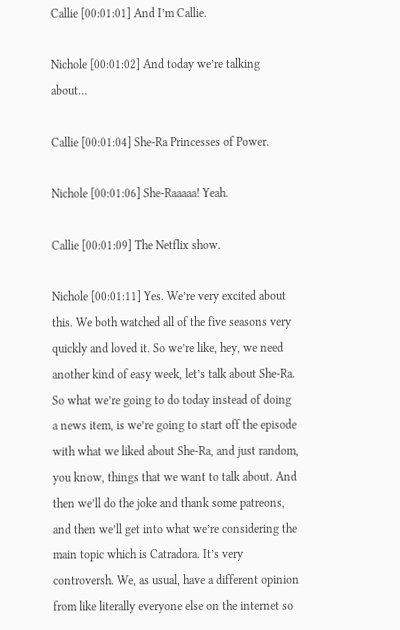Callie [00:01:01] And I’m Callie.

Nichole [00:01:02] And today we’re talking about…

Callie [00:01:04] She-Ra Princesses of Power.

Nichole [00:01:06] She-Raaaaa! Yeah.

Callie [00:01:09] The Netflix show.

Nichole [00:01:11] Yes. We’re very excited about this. We both watched all of the five seasons very quickly and loved it. So we’re like, hey, we need another kind of easy week, let’s talk about She-Ra. So what we’re going to do today instead of doing a news item, is we’re going to start off the episode with what we liked about She-Ra, and just random, you know, things that we want to talk about. And then we’ll do the joke and thank some patreons, and then we’ll get into what we’re considering the main topic which is Catradora. It’s very controversh. We, as usual, have a different opinion from like literally everyone else on the internet so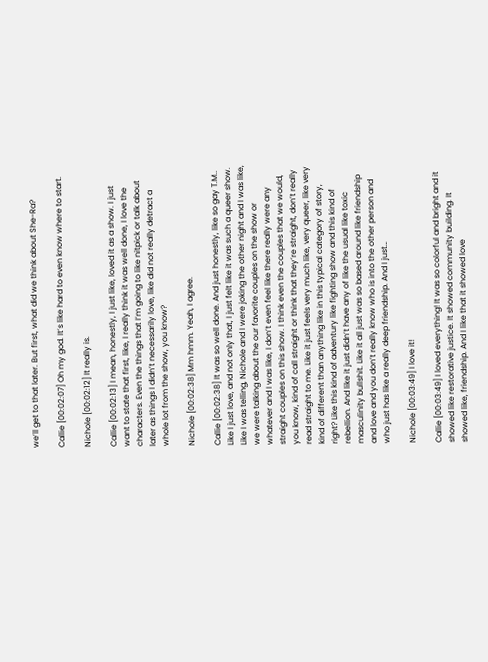we’ll get to that later. But first, what did we think about She-Ra?

Callie [00:02:07] Oh my god. It’s like hard to even know where to start.

Nichole [00:02:12] It really is.

Callie [00:02:13] I mean, honestly, I just like, loved it as a show. I just want to state that first, like, I really think it was well done, I love the characters. Even the things that I’m going to like nitpick or talk about later as things I didn’t necessarily love, like did not really detract a whole lot from the show, you know?

Nichole [00:02:38] Mm hmm. Yeah, I agree.

Callie [00:02:38] It was so well done. And just honestly, like so gay T.M.. Like I just love, and not only that, I just felt like it was such a queer show. Like I was telling, Nichole and I were joking the other night and I was like, we were talking about the our favorite couples on the show or whatever and I was like, I don’t even feel like there really were any straight couples on this show. I think even the couples that we would, you know, kind of call straight or think that they’re straight, don’t really read straight to me. Like it just feels very much like, very queer, like very kind of different than anything like in this typical category of story, right? Like this kind of adventury like fighting show and this kind of rebellion. And like it just didn’t have any of like the usual like toxic masculinity bullshit. Like it all just was so based around like friendship and love and you don’t really know who is into the other person and who just has like a really deep friendship. And I just…

Nichole [00:03:49] I love it!

Callie [00:03:49] I loved everything! It was so colorful and bright and it showed like restorative justice. It showed community building. It showed like, friendship. And I like that it showed love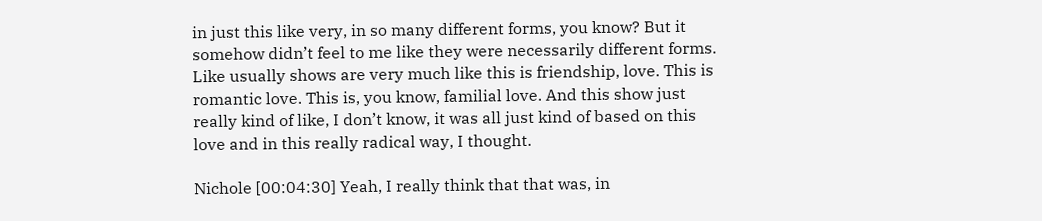in just this like very, in so many different forms, you know? But it somehow didn’t feel to me like they were necessarily different forms. Like usually shows are very much like this is friendship, love. This is romantic love. This is, you know, familial love. And this show just really kind of like, I don’t know, it was all just kind of based on this love and in this really radical way, I thought.

Nichole [00:04:30] Yeah, I really think that that was, in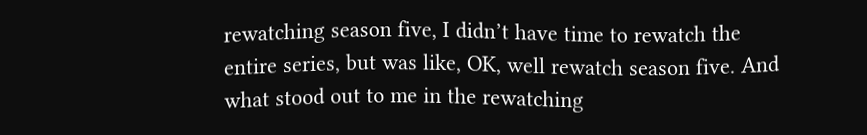rewatching season five, I didn’t have time to rewatch the entire series, but was like, OK, well rewatch season five. And what stood out to me in the rewatching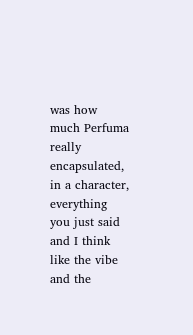was how much Perfuma really encapsulated, in a character, everything you just said and I think like the vibe and the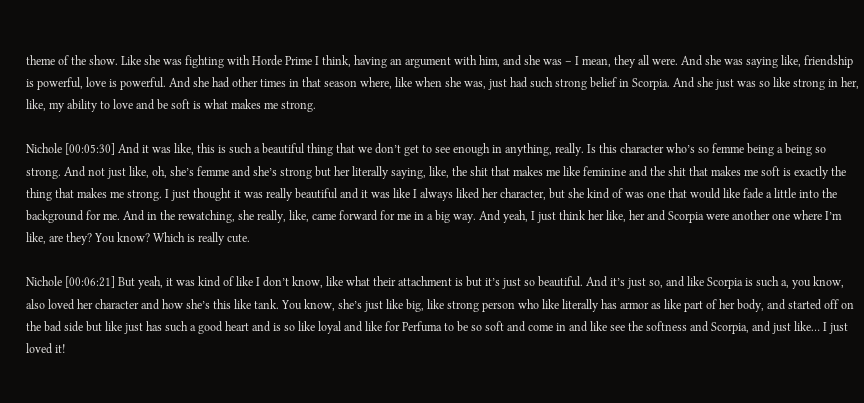theme of the show. Like she was fighting with Horde Prime I think, having an argument with him, and she was – I mean, they all were. And she was saying like, friendship is powerful, love is powerful. And she had other times in that season where, like when she was, just had such strong belief in Scorpia. And she just was so like strong in her, like, my ability to love and be soft is what makes me strong.

Nichole [00:05:30] And it was like, this is such a beautiful thing that we don’t get to see enough in anything, really. Is this character who’s so femme being a being so strong. And not just like, oh, she’s femme and she’s strong but her literally saying, like, the shit that makes me like feminine and the shit that makes me soft is exactly the thing that makes me strong. I just thought it was really beautiful and it was like I always liked her character, but she kind of was one that would like fade a little into the background for me. And in the rewatching, she really, like, came forward for me in a big way. And yeah, I just think her like, her and Scorpia were another one where I’m like, are they? You know? Which is really cute.

Nichole [00:06:21] But yeah, it was kind of like I don’t know, like what their attachment is but it’s just so beautiful. And it’s just so, and like Scorpia is such a, you know, also loved her character and how she’s this like tank. You know, she’s just like big, like strong person who like literally has armor as like part of her body, and started off on the bad side but like just has such a good heart and is so like loyal and like for Perfuma to be so soft and come in and like see the softness and Scorpia, and just like… I just loved it!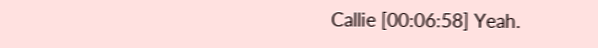Callie [00:06:58] Yeah.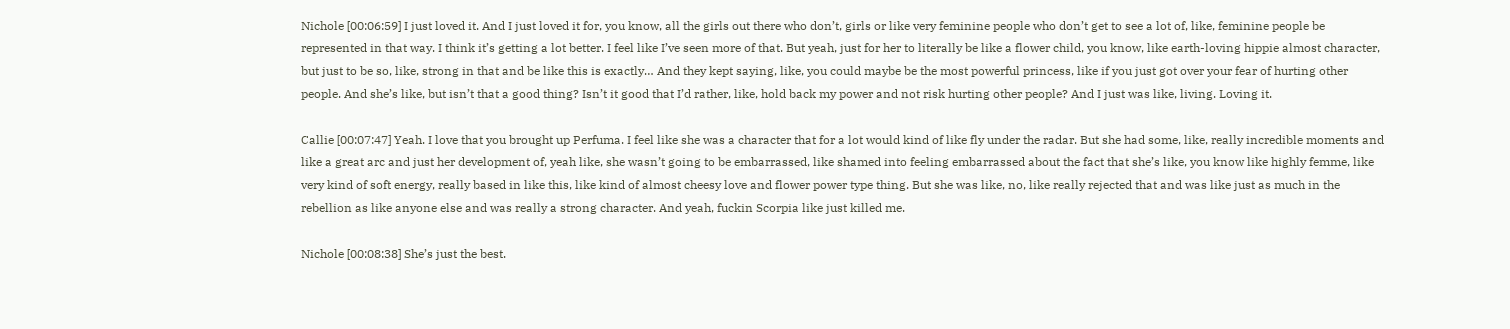Nichole [00:06:59] I just loved it. And I just loved it for, you know, all the girls out there who don’t, girls or like very feminine people who don’t get to see a lot of, like, feminine people be represented in that way. I think it’s getting a lot better. I feel like I’ve seen more of that. But yeah, just for her to literally be like a flower child, you know, like earth-loving hippie almost character, but just to be so, like, strong in that and be like this is exactly… And they kept saying, like, you could maybe be the most powerful princess, like if you just got over your fear of hurting other people. And she’s like, but isn’t that a good thing? Isn’t it good that I’d rather, like, hold back my power and not risk hurting other people? And I just was like, living. Loving it.

Callie [00:07:47] Yeah. I love that you brought up Perfuma. I feel like she was a character that for a lot would kind of like fly under the radar. But she had some, like, really incredible moments and like a great arc and just her development of, yeah like, she wasn’t going to be embarrassed, like shamed into feeling embarrassed about the fact that she’s like, you know like highly femme, like very kind of soft energy, really based in like this, like kind of almost cheesy love and flower power type thing. But she was like, no, like really rejected that and was like just as much in the rebellion as like anyone else and was really a strong character. And yeah, fuckin Scorpia like just killed me.

Nichole [00:08:38] She’s just the best.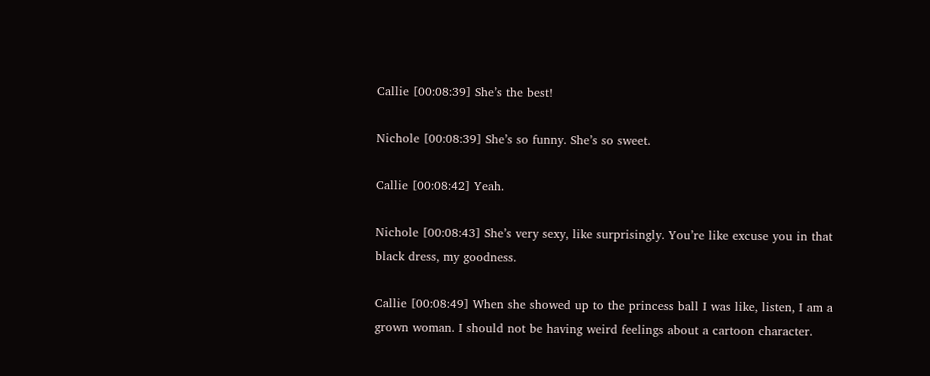Callie [00:08:39] She’s the best!

Nichole [00:08:39] She’s so funny. She’s so sweet.

Callie [00:08:42] Yeah.

Nichole [00:08:43] She’s very sexy, like surprisingly. You’re like excuse you in that black dress, my goodness.

Callie [00:08:49] When she showed up to the princess ball I was like, listen, I am a grown woman. I should not be having weird feelings about a cartoon character.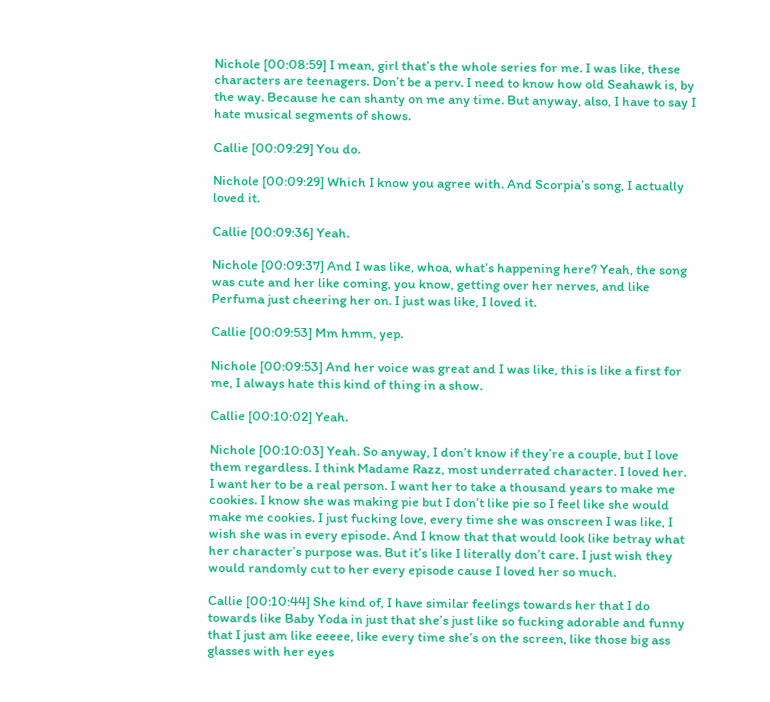Nichole [00:08:59] I mean, girl that’s the whole series for me. I was like, these characters are teenagers. Don’t be a perv. I need to know how old Seahawk is, by the way. Because he can shanty on me any time. But anyway, also, I have to say I hate musical segments of shows.

Callie [00:09:29] You do.

Nichole [00:09:29] Which I know you agree with. And Scorpia’s song, I actually loved it.

Callie [00:09:36] Yeah.

Nichole [00:09:37] And I was like, whoa, what’s happening here? Yeah, the song was cute and her like coming, you know, getting over her nerves, and like Perfuma just cheering her on. I just was like, I loved it.

Callie [00:09:53] Mm hmm, yep.

Nichole [00:09:53] And her voice was great and I was like, this is like a first for me, I always hate this kind of thing in a show.

Callie [00:10:02] Yeah.

Nichole [00:10:03] Yeah. So anyway, I don’t know if they’re a couple, but I love them regardless. I think Madame Razz, most underrated character. I loved her. I want her to be a real person. I want her to take a thousand years to make me cookies. I know she was making pie but I don’t like pie so I feel like she would make me cookies. I just fucking love, every time she was onscreen I was like, I wish she was in every episode. And I know that that would look like betray what her character’s purpose was. But it’s like I literally don’t care. I just wish they would randomly cut to her every episode cause I loved her so much.

Callie [00:10:44] She kind of, I have similar feelings towards her that I do towards like Baby Yoda in just that she’s just like so fucking adorable and funny that I just am like eeeee, like every time she’s on the screen, like those big ass glasses with her eyes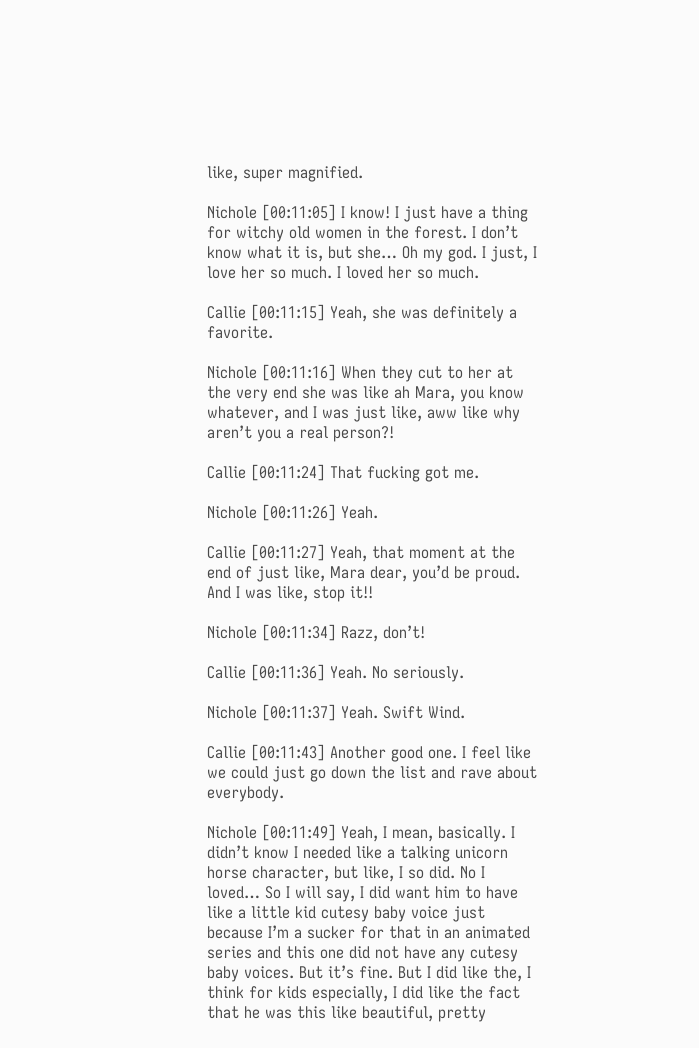like, super magnified.

Nichole [00:11:05] I know! I just have a thing for witchy old women in the forest. I don’t know what it is, but she… Oh my god. I just, I love her so much. I loved her so much.

Callie [00:11:15] Yeah, she was definitely a favorite.

Nichole [00:11:16] When they cut to her at the very end she was like ah Mara, you know whatever, and I was just like, aww like why aren’t you a real person?!

Callie [00:11:24] That fucking got me.

Nichole [00:11:26] Yeah.

Callie [00:11:27] Yeah, that moment at the end of just like, Mara dear, you’d be proud. And I was like, stop it!!

Nichole [00:11:34] Razz, don’t!

Callie [00:11:36] Yeah. No seriously.

Nichole [00:11:37] Yeah. Swift Wind.

Callie [00:11:43] Another good one. I feel like we could just go down the list and rave about everybody.

Nichole [00:11:49] Yeah, I mean, basically. I didn’t know I needed like a talking unicorn horse character, but like, I so did. No I loved… So I will say, I did want him to have like a little kid cutesy baby voice just because I’m a sucker for that in an animated series and this one did not have any cutesy baby voices. But it’s fine. But I did like the, I think for kids especially, I did like the fact that he was this like beautiful, pretty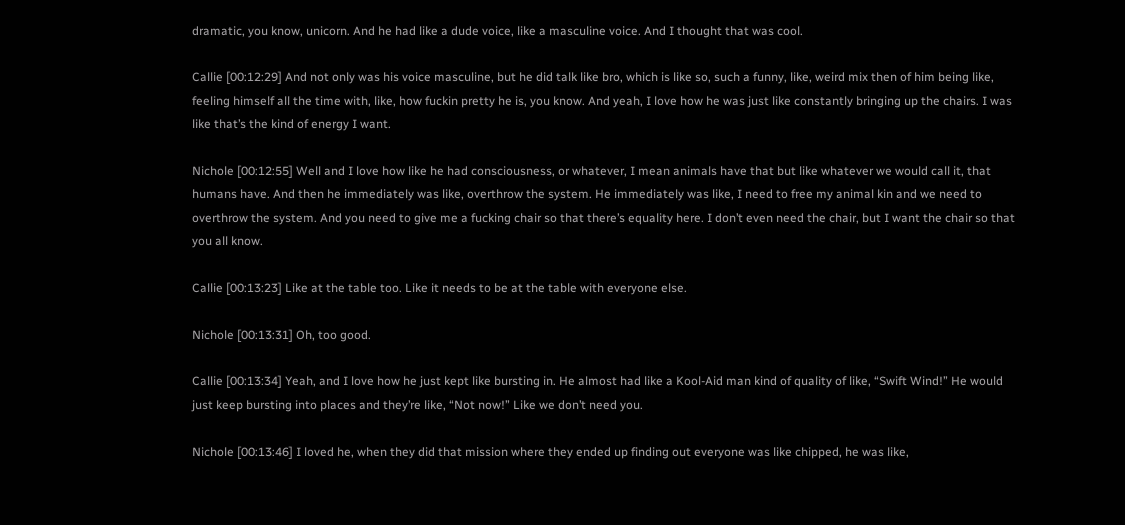dramatic, you know, unicorn. And he had like a dude voice, like a masculine voice. And I thought that was cool.

Callie [00:12:29] And not only was his voice masculine, but he did talk like bro, which is like so, such a funny, like, weird mix then of him being like, feeling himself all the time with, like, how fuckin pretty he is, you know. And yeah, I love how he was just like constantly bringing up the chairs. I was like that’s the kind of energy I want.

Nichole [00:12:55] Well and I love how like he had consciousness, or whatever, I mean animals have that but like whatever we would call it, that humans have. And then he immediately was like, overthrow the system. He immediately was like, I need to free my animal kin and we need to overthrow the system. And you need to give me a fucking chair so that there’s equality here. I don’t even need the chair, but I want the chair so that you all know.

Callie [00:13:23] Like at the table too. Like it needs to be at the table with everyone else.

Nichole [00:13:31] Oh, too good.

Callie [00:13:34] Yeah, and I love how he just kept like bursting in. He almost had like a Kool-Aid man kind of quality of like, “Swift Wind!” He would just keep bursting into places and they’re like, “Not now!” Like we don’t need you.

Nichole [00:13:46] I loved he, when they did that mission where they ended up finding out everyone was like chipped, he was like,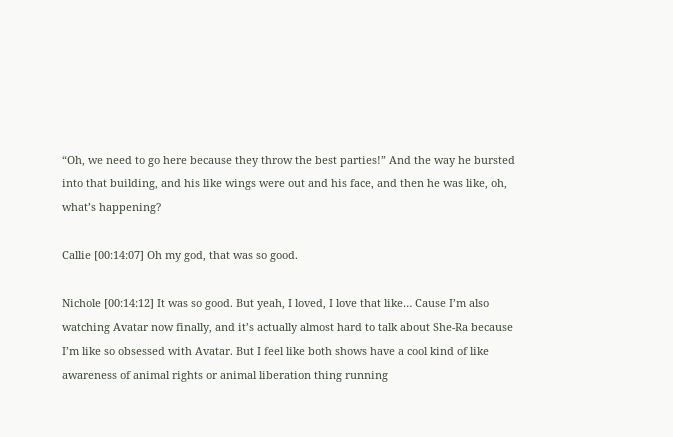“Oh, we need to go here because they throw the best parties!” And the way he bursted into that building, and his like wings were out and his face, and then he was like, oh, what’s happening?

Callie [00:14:07] Oh my god, that was so good.

Nichole [00:14:12] It was so good. But yeah, I loved, I love that like… Cause I’m also watching Avatar now finally, and it’s actually almost hard to talk about She-Ra because I’m like so obsessed with Avatar. But I feel like both shows have a cool kind of like awareness of animal rights or animal liberation thing running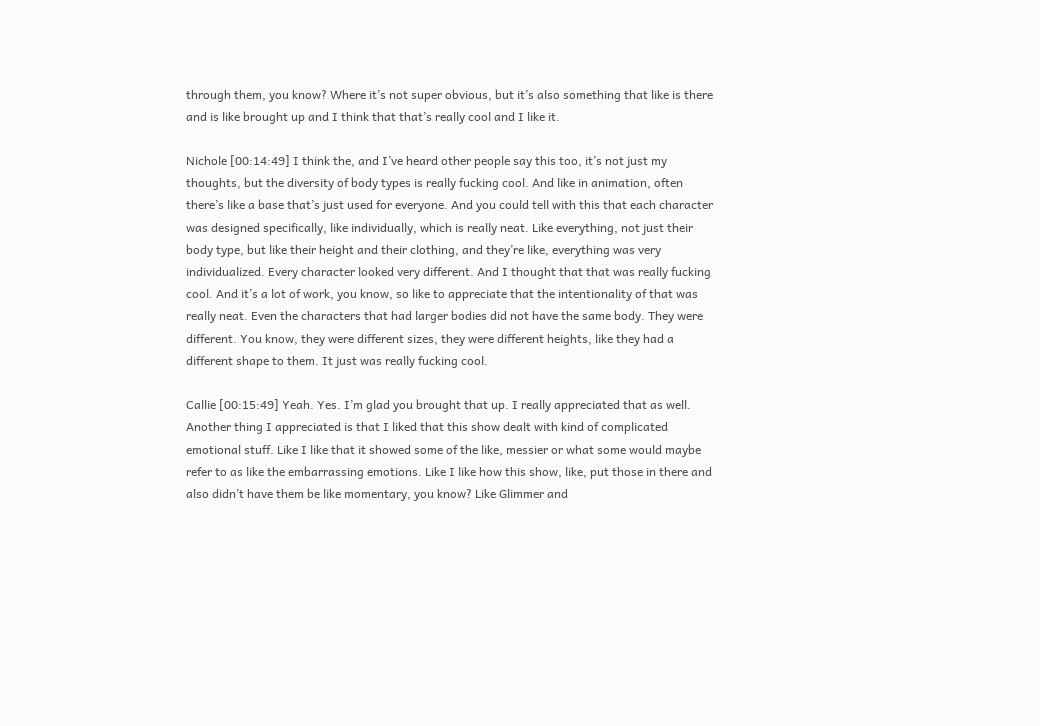through them, you know? Where it’s not super obvious, but it’s also something that like is there and is like brought up and I think that that’s really cool and I like it.

Nichole [00:14:49] I think the, and I’ve heard other people say this too, it’s not just my thoughts, but the diversity of body types is really fucking cool. And like in animation, often there’s like a base that’s just used for everyone. And you could tell with this that each character was designed specifically, like individually, which is really neat. Like everything, not just their body type, but like their height and their clothing, and they’re like, everything was very individualized. Every character looked very different. And I thought that that was really fucking cool. And it’s a lot of work, you know, so like to appreciate that the intentionality of that was really neat. Even the characters that had larger bodies did not have the same body. They were different. You know, they were different sizes, they were different heights, like they had a different shape to them. It just was really fucking cool.

Callie [00:15:49] Yeah. Yes. I’m glad you brought that up. I really appreciated that as well. Another thing I appreciated is that I liked that this show dealt with kind of complicated emotional stuff. Like I like that it showed some of the like, messier or what some would maybe refer to as like the embarrassing emotions. Like I like how this show, like, put those in there and also didn’t have them be like momentary, you know? Like Glimmer and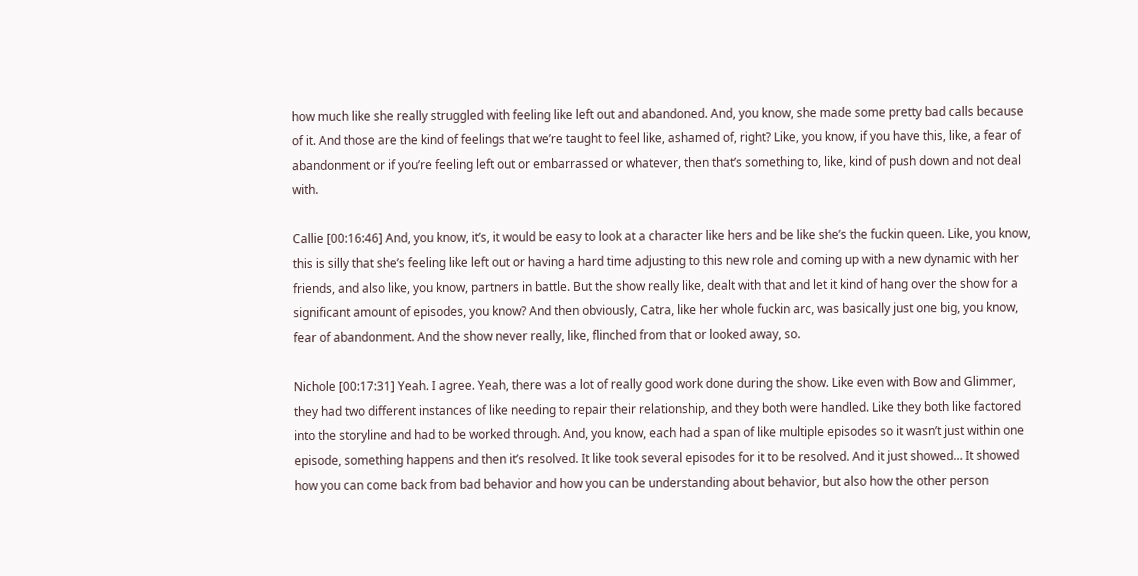how much like she really struggled with feeling like left out and abandoned. And, you know, she made some pretty bad calls because of it. And those are the kind of feelings that we’re taught to feel like, ashamed of, right? Like, you know, if you have this, like, a fear of abandonment or if you’re feeling left out or embarrassed or whatever, then that’s something to, like, kind of push down and not deal with.

Callie [00:16:46] And, you know, it’s, it would be easy to look at a character like hers and be like she’s the fuckin queen. Like, you know, this is silly that she’s feeling like left out or having a hard time adjusting to this new role and coming up with a new dynamic with her friends, and also like, you know, partners in battle. But the show really like, dealt with that and let it kind of hang over the show for a significant amount of episodes, you know? And then obviously, Catra, like her whole fuckin arc, was basically just one big, you know, fear of abandonment. And the show never really, like, flinched from that or looked away, so.

Nichole [00:17:31] Yeah. I agree. Yeah, there was a lot of really good work done during the show. Like even with Bow and Glimmer, they had two different instances of like needing to repair their relationship, and they both were handled. Like they both like factored into the storyline and had to be worked through. And, you know, each had a span of like multiple episodes so it wasn’t just within one episode, something happens and then it’s resolved. It like took several episodes for it to be resolved. And it just showed… It showed how you can come back from bad behavior and how you can be understanding about behavior, but also how the other person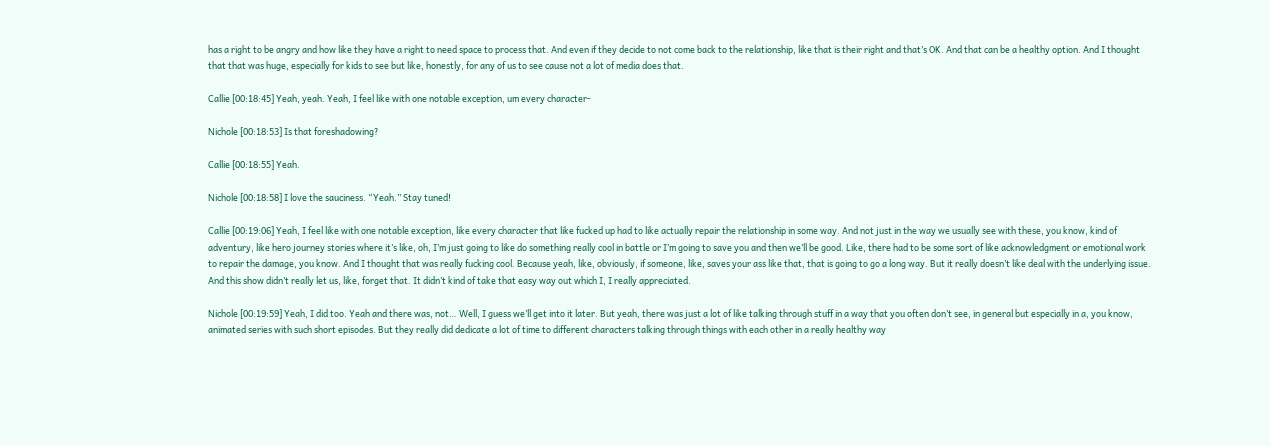has a right to be angry and how like they have a right to need space to process that. And even if they decide to not come back to the relationship, like that is their right and that’s OK. And that can be a healthy option. And I thought that that was huge, especially for kids to see but like, honestly, for any of us to see cause not a lot of media does that.

Callie [00:18:45] Yeah, yeah. Yeah, I feel like with one notable exception, um every character-

Nichole [00:18:53] Is that foreshadowing?

Callie [00:18:55] Yeah.

Nichole [00:18:58] I love the sauciness. “Yeah.” Stay tuned!

Callie [00:19:06] Yeah, I feel like with one notable exception, like every character that like fucked up had to like actually repair the relationship in some way. And not just in the way we usually see with these, you know, kind of adventury, like hero journey stories where it’s like, oh, I’m just going to like do something really cool in battle or I’m going to save you and then we’ll be good. Like, there had to be some sort of like acknowledgment or emotional work to repair the damage, you know. And I thought that was really fucking cool. Because yeah, like, obviously, if someone, like, saves your ass like that, that is going to go a long way. But it really doesn’t like deal with the underlying issue. And this show didn’t really let us, like, forget that. It didn’t kind of take that easy way out which I, I really appreciated.

Nichole [00:19:59] Yeah, I did too. Yeah and there was, not… Well, I guess we’ll get into it later. But yeah, there was just a lot of like talking through stuff in a way that you often don’t see, in general but especially in a, you know, animated series with such short episodes. But they really did dedicate a lot of time to different characters talking through things with each other in a really healthy way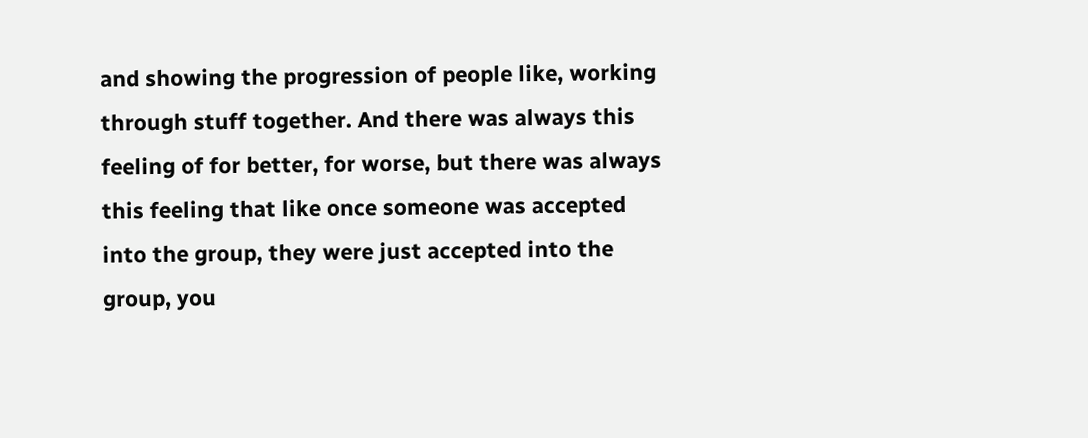and showing the progression of people like, working through stuff together. And there was always this feeling of for better, for worse, but there was always this feeling that like once someone was accepted into the group, they were just accepted into the group, you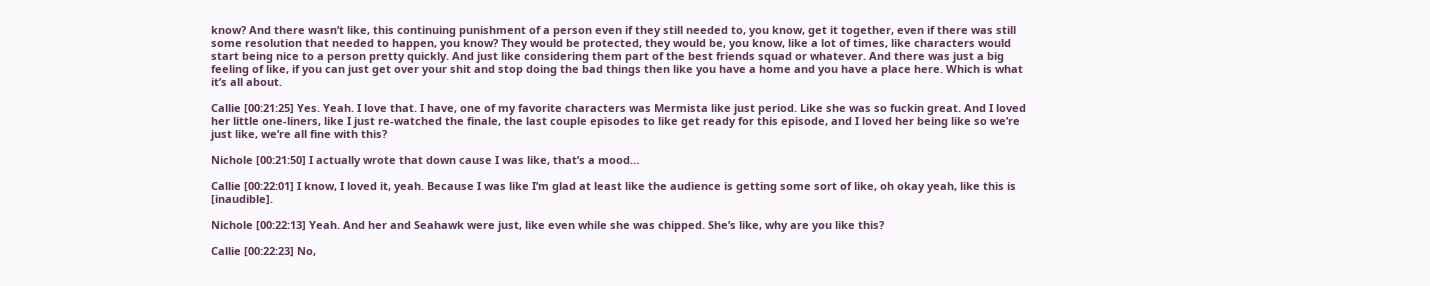know? And there wasn’t like, this continuing punishment of a person even if they still needed to, you know, get it together, even if there was still some resolution that needed to happen, you know? They would be protected, they would be, you know, like a lot of times, like characters would start being nice to a person pretty quickly. And just like considering them part of the best friends squad or whatever. And there was just a big feeling of like, if you can just get over your shit and stop doing the bad things then like you have a home and you have a place here. Which is what it’s all about.

Callie [00:21:25] Yes. Yeah. I love that. I have, one of my favorite characters was Mermista like just period. Like she was so fuckin great. And I loved her little one-liners, like I just re-watched the finale, the last couple episodes to like get ready for this episode, and I loved her being like so we’re just like, we’re all fine with this?

Nichole [00:21:50] I actually wrote that down cause I was like, that’s a mood…

Callie [00:22:01] I know, I loved it, yeah. Because I was like I’m glad at least like the audience is getting some sort of like, oh okay yeah, like this is [inaudible].

Nichole [00:22:13] Yeah. And her and Seahawk were just, like even while she was chipped. She’s like, why are you like this?

Callie [00:22:23] No,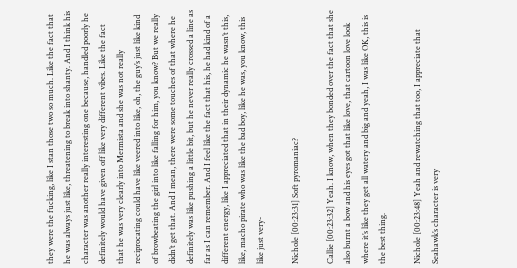they were the fucking, like I stan those two so much. Like the fact that he was always just like, threatening to break into shanty. And I think his character was another really interesting one because, handled poorly he definitely would have given off like very different vibes. Like the fact that he was very clearly into Mermista and she was not really reciprocating could have like veered into like, oh, the guy’s just like kind of browbeating the girl into like falling for him, you know? But we really didn’t get that. And I mean, there were some touches of that where he definitely was like pushing a little bit, but he never really crossed a line as far as I can remember. And I feel like the fact that his, he had kind of a different energy, like I appreciated that in their dynamic he wasn’t this, like, macho pirate who was like the bad boy, like he was, you know, this like just very-

Nichole [00:23:31] Soft pyromaniac?

Callie [00:23:32] Yeah. I know, when they bonded over the fact that she also burnt a bow and his eyes got that like love, that cartoon love look where it’s like they get all watery and big and yeah, I was like OK, this is the best thing.

Nichole [00:23:48] Yeah and rewatching that too, I appreciate that Seahawk’s character is very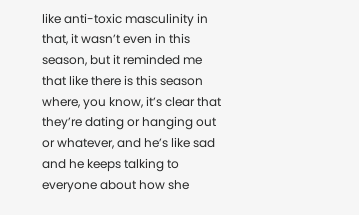like anti-toxic masculinity in that, it wasn’t even in this season, but it reminded me that like there is this season where, you know, it’s clear that they’re dating or hanging out or whatever, and he’s like sad and he keeps talking to everyone about how she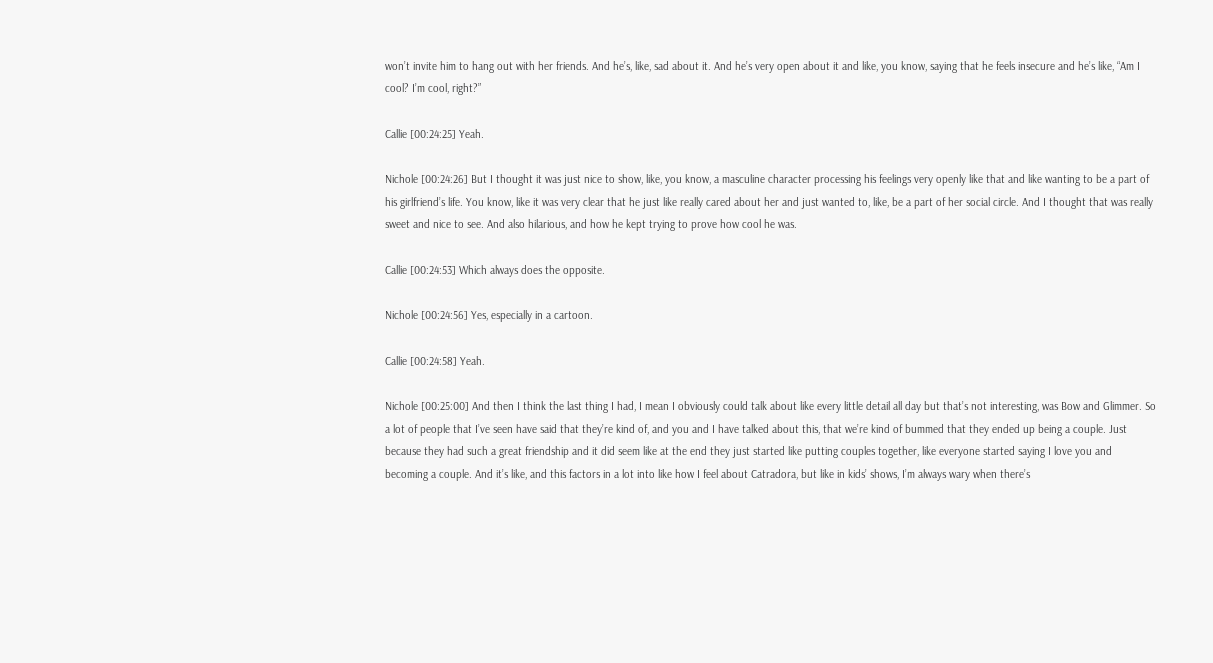won’t invite him to hang out with her friends. And he’s, like, sad about it. And he’s very open about it and like, you know, saying that he feels insecure and he’s like, “Am I cool? I’m cool, right?”

Callie [00:24:25] Yeah.

Nichole [00:24:26] But I thought it was just nice to show, like, you know, a masculine character processing his feelings very openly like that and like wanting to be a part of his girlfriend’s life. You know, like it was very clear that he just like really cared about her and just wanted to, like, be a part of her social circle. And I thought that was really sweet and nice to see. And also hilarious, and how he kept trying to prove how cool he was.

Callie [00:24:53] Which always does the opposite.

Nichole [00:24:56] Yes, especially in a cartoon.

Callie [00:24:58] Yeah.

Nichole [00:25:00] And then I think the last thing I had, I mean I obviously could talk about like every little detail all day but that’s not interesting, was Bow and Glimmer. So a lot of people that I’ve seen have said that they’re kind of, and you and I have talked about this, that we’re kind of bummed that they ended up being a couple. Just because they had such a great friendship and it did seem like at the end they just started like putting couples together, like everyone started saying I love you and becoming a couple. And it’s like, and this factors in a lot into like how I feel about Catradora, but like in kids’ shows, I’m always wary when there’s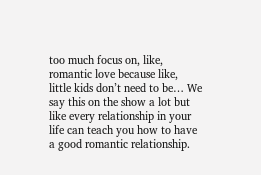too much focus on, like, romantic love because like, little kids don’t need to be… We say this on the show a lot but like every relationship in your life can teach you how to have a good romantic relationship.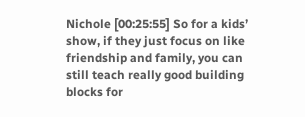Nichole [00:25:55] So for a kids’ show, if they just focus on like friendship and family, you can still teach really good building blocks for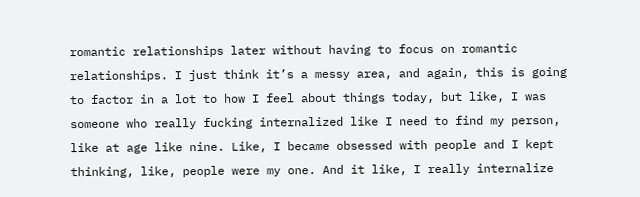romantic relationships later without having to focus on romantic relationships. I just think it’s a messy area, and again, this is going to factor in a lot to how I feel about things today, but like, I was someone who really fucking internalized like I need to find my person, like at age like nine. Like, I became obsessed with people and I kept thinking, like, people were my one. And it like, I really internalize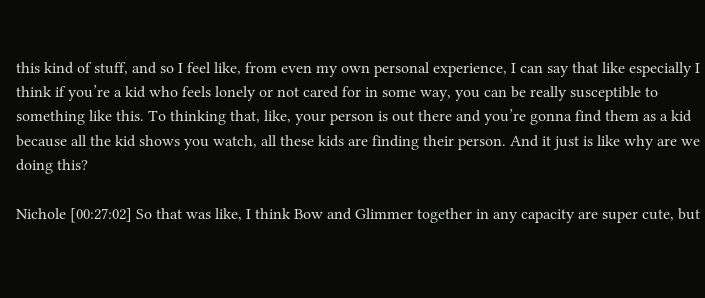this kind of stuff, and so I feel like, from even my own personal experience, I can say that like especially I think if you’re a kid who feels lonely or not cared for in some way, you can be really susceptible to something like this. To thinking that, like, your person is out there and you’re gonna find them as a kid because all the kid shows you watch, all these kids are finding their person. And it just is like why are we doing this?

Nichole [00:27:02] So that was like, I think Bow and Glimmer together in any capacity are super cute, but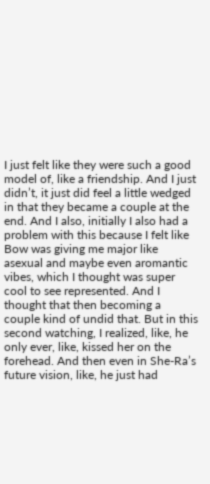I just felt like they were such a good model of, like a friendship. And I just didn’t, it just did feel a little wedged in that they became a couple at the end. And I also, initially I also had a problem with this because I felt like Bow was giving me major like asexual and maybe even aromantic vibes, which I thought was super cool to see represented. And I thought that then becoming a couple kind of undid that. But in this second watching, I realized, like, he only ever, like, kissed her on the forehead. And then even in She-Ra’s future vision, like, he just had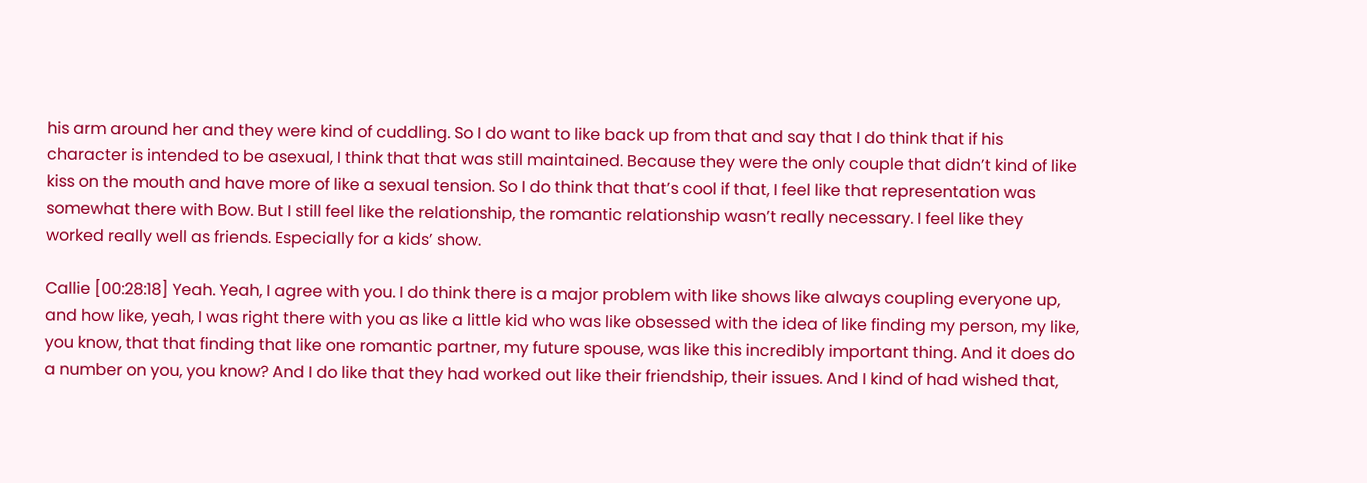his arm around her and they were kind of cuddling. So I do want to like back up from that and say that I do think that if his character is intended to be asexual, I think that that was still maintained. Because they were the only couple that didn’t kind of like kiss on the mouth and have more of like a sexual tension. So I do think that that’s cool if that, I feel like that representation was somewhat there with Bow. But I still feel like the relationship, the romantic relationship wasn’t really necessary. I feel like they worked really well as friends. Especially for a kids’ show.

Callie [00:28:18] Yeah. Yeah, I agree with you. I do think there is a major problem with like shows like always coupling everyone up, and how like, yeah, I was right there with you as like a little kid who was like obsessed with the idea of like finding my person, my like, you know, that that finding that like one romantic partner, my future spouse, was like this incredibly important thing. And it does do a number on you, you know? And I do like that they had worked out like their friendship, their issues. And I kind of had wished that,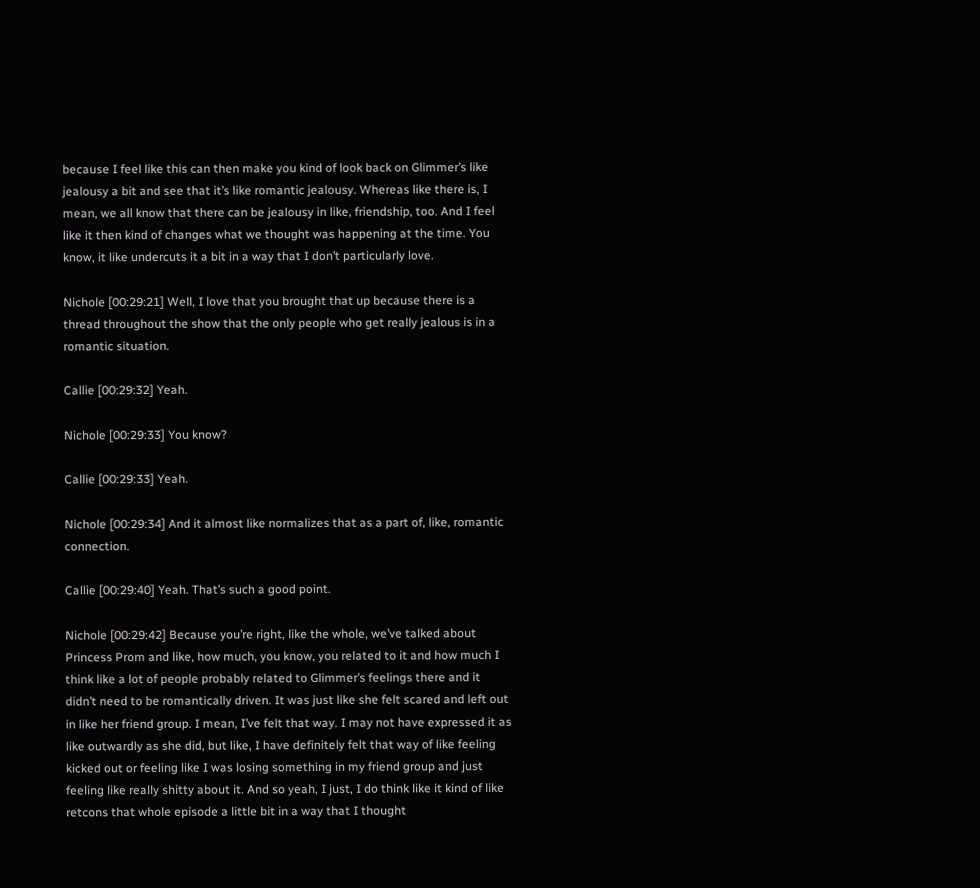because I feel like this can then make you kind of look back on Glimmer’s like jealousy a bit and see that it’s like romantic jealousy. Whereas like there is, I mean, we all know that there can be jealousy in like, friendship, too. And I feel like it then kind of changes what we thought was happening at the time. You know, it like undercuts it a bit in a way that I don’t particularly love.

Nichole [00:29:21] Well, I love that you brought that up because there is a thread throughout the show that the only people who get really jealous is in a romantic situation.

Callie [00:29:32] Yeah.

Nichole [00:29:33] You know?

Callie [00:29:33] Yeah.

Nichole [00:29:34] And it almost like normalizes that as a part of, like, romantic connection.

Callie [00:29:40] Yeah. That’s such a good point.

Nichole [00:29:42] Because you’re right, like the whole, we’ve talked about Princess Prom and like, how much, you know, you related to it and how much I think like a lot of people probably related to Glimmer’s feelings there and it didn’t need to be romantically driven. It was just like she felt scared and left out in like her friend group. I mean, I’ve felt that way. I may not have expressed it as like outwardly as she did, but like, I have definitely felt that way of like feeling kicked out or feeling like I was losing something in my friend group and just feeling like really shitty about it. And so yeah, I just, I do think like it kind of like retcons that whole episode a little bit in a way that I thought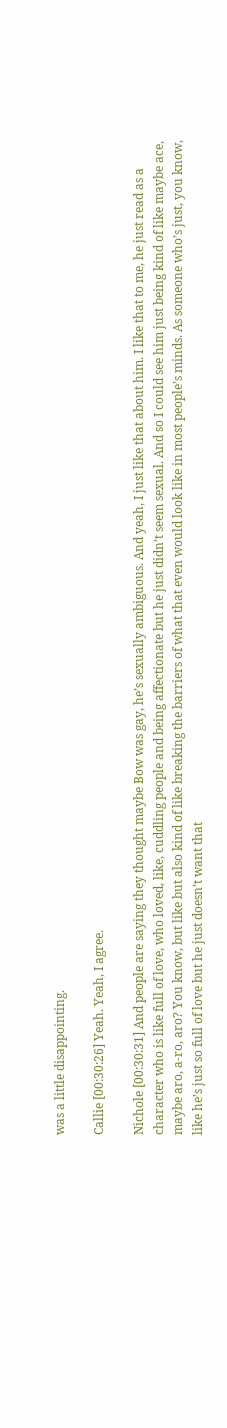was a little disappointing.

Callie [00:30:26] Yeah. Yeah, I agree.

Nichole [00:30:31] And people are saying they thought maybe Bow was gay, he’s sexually ambiguous. And yeah, I just like that about him. I like that to me, he just read as a character who is like full of love, who loved, like, cuddling people and being affectionate but he just didn’t seem sexual. And so I could see him just being kind of like maybe ace, maybe aro, a-ro, aro? You know, but like but also kind of like breaking the barriers of what that even would look like in most people’s minds. As someone who’s just, you know, like he’s just so full of love but he just doesn’t want that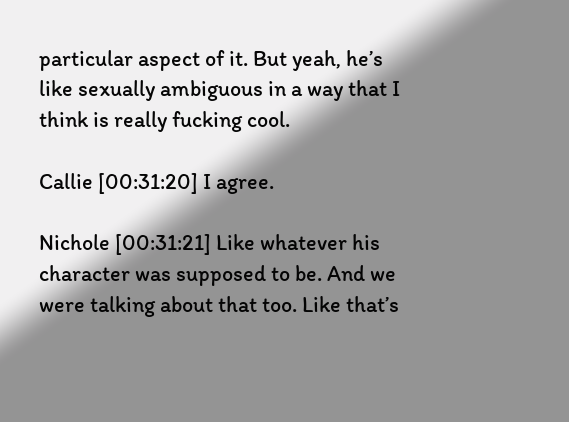particular aspect of it. But yeah, he’s like sexually ambiguous in a way that I think is really fucking cool.

Callie [00:31:20] I agree.

Nichole [00:31:21] Like whatever his character was supposed to be. And we were talking about that too. Like that’s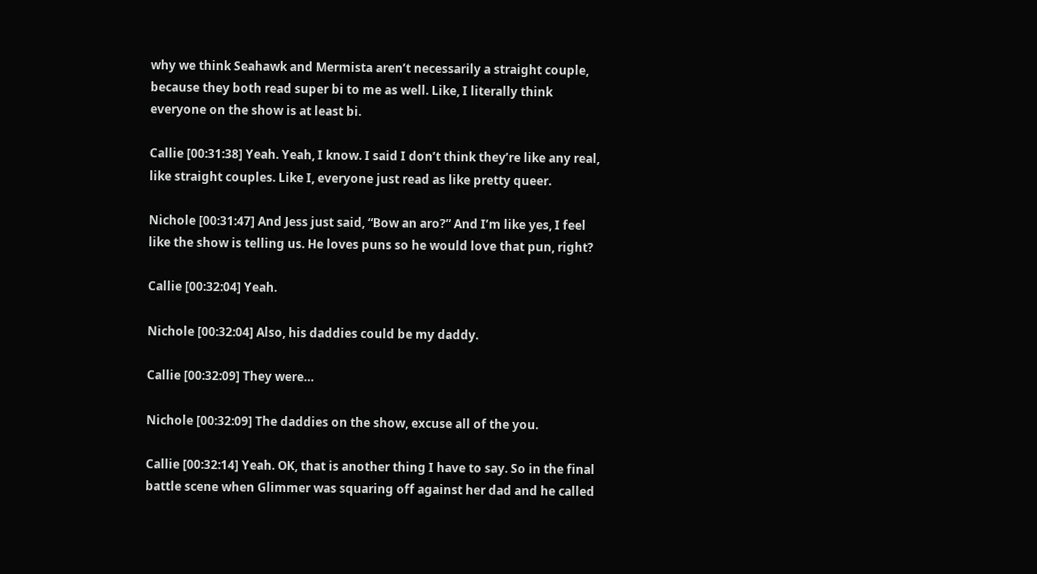why we think Seahawk and Mermista aren’t necessarily a straight couple, because they both read super bi to me as well. Like, I literally think everyone on the show is at least bi.

Callie [00:31:38] Yeah. Yeah, I know. I said I don’t think they’re like any real, like straight couples. Like I, everyone just read as like pretty queer.

Nichole [00:31:47] And Jess just said, “Bow an aro?” And I’m like yes, I feel like the show is telling us. He loves puns so he would love that pun, right?

Callie [00:32:04] Yeah.

Nichole [00:32:04] Also, his daddies could be my daddy.

Callie [00:32:09] They were…

Nichole [00:32:09] The daddies on the show, excuse all of the you.

Callie [00:32:14] Yeah. OK, that is another thing I have to say. So in the final battle scene when Glimmer was squaring off against her dad and he called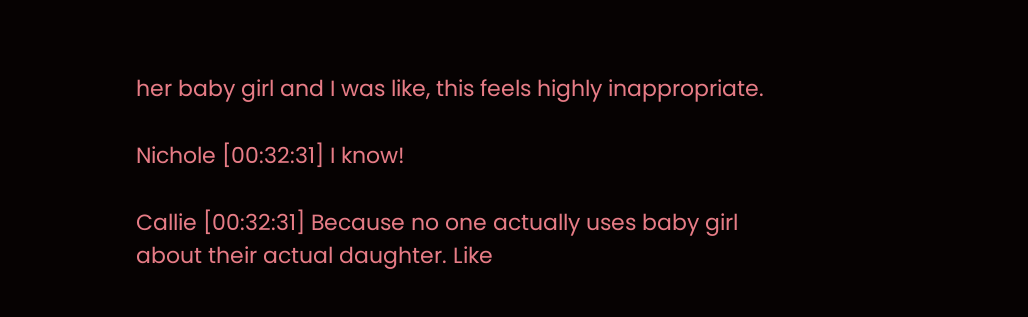her baby girl and I was like, this feels highly inappropriate.

Nichole [00:32:31] I know!

Callie [00:32:31] Because no one actually uses baby girl about their actual daughter. Like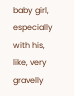baby girl, especially with his, like, very gravelly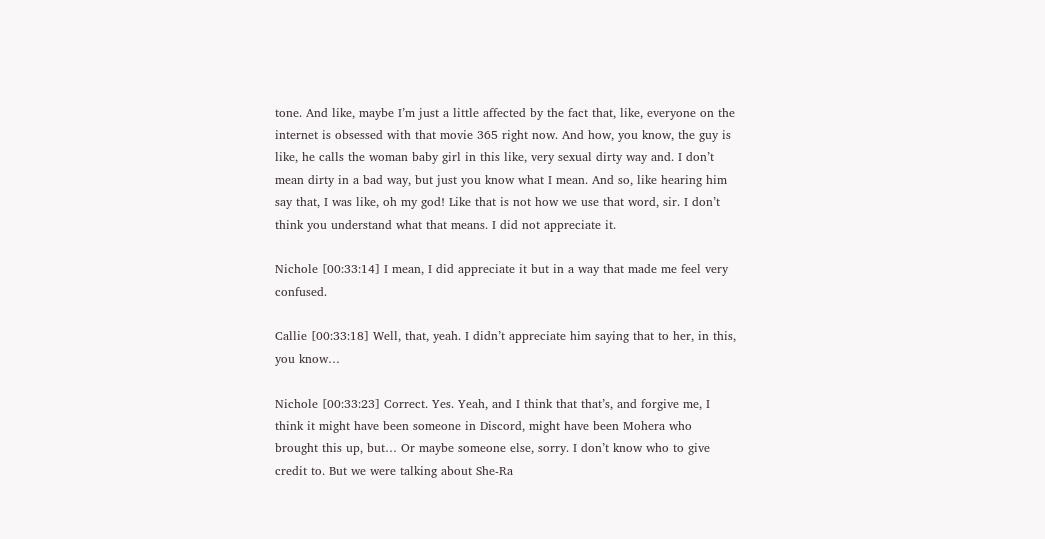tone. And like, maybe I’m just a little affected by the fact that, like, everyone on the internet is obsessed with that movie 365 right now. And how, you know, the guy is like, he calls the woman baby girl in this like, very sexual dirty way and. I don’t mean dirty in a bad way, but just you know what I mean. And so, like hearing him say that, I was like, oh my god! Like that is not how we use that word, sir. I don’t think you understand what that means. I did not appreciate it.

Nichole [00:33:14] I mean, I did appreciate it but in a way that made me feel very confused.

Callie [00:33:18] Well, that, yeah. I didn’t appreciate him saying that to her, in this, you know…

Nichole [00:33:23] Correct. Yes. Yeah, and I think that that’s, and forgive me, I think it might have been someone in Discord, might have been Mohera who brought this up, but… Or maybe someone else, sorry. I don’t know who to give credit to. But we were talking about She-Ra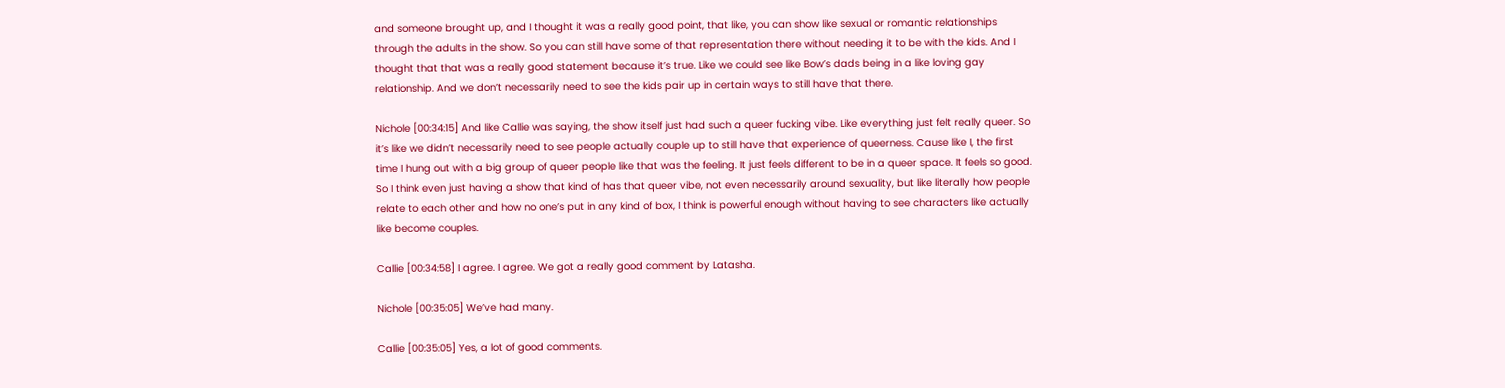and someone brought up, and I thought it was a really good point, that like, you can show like sexual or romantic relationships through the adults in the show. So you can still have some of that representation there without needing it to be with the kids. And I thought that that was a really good statement because it’s true. Like we could see like Bow’s dads being in a like loving gay relationship. And we don’t necessarily need to see the kids pair up in certain ways to still have that there.

Nichole [00:34:15] And like Callie was saying, the show itself just had such a queer fucking vibe. Like everything just felt really queer. So it’s like we didn’t necessarily need to see people actually couple up to still have that experience of queerness. Cause like I, the first time I hung out with a big group of queer people like that was the feeling. It just feels different to be in a queer space. It feels so good. So I think even just having a show that kind of has that queer vibe, not even necessarily around sexuality, but like literally how people relate to each other and how no one’s put in any kind of box, I think is powerful enough without having to see characters like actually like become couples.

Callie [00:34:58] I agree. I agree. We got a really good comment by Latasha.

Nichole [00:35:05] We’ve had many.

Callie [00:35:05] Yes, a lot of good comments.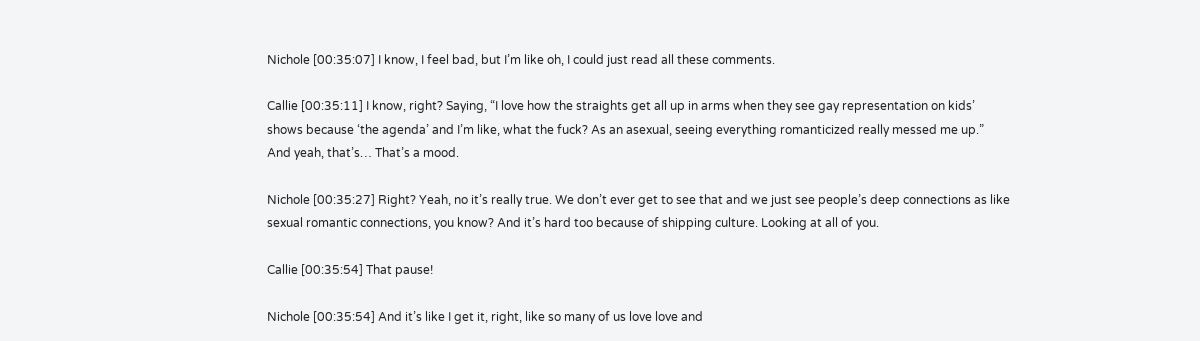Nichole [00:35:07] I know, I feel bad, but I’m like oh, I could just read all these comments.

Callie [00:35:11] I know, right? Saying, “I love how the straights get all up in arms when they see gay representation on kids’ shows because ‘the agenda’ and I’m like, what the fuck? As an asexual, seeing everything romanticized really messed me up.” And yeah, that’s… That’s a mood.

Nichole [00:35:27] Right? Yeah, no it’s really true. We don’t ever get to see that and we just see people’s deep connections as like sexual romantic connections, you know? And it’s hard too because of shipping culture. Looking at all of you.

Callie [00:35:54] That pause!

Nichole [00:35:54] And it’s like I get it, right, like so many of us love love and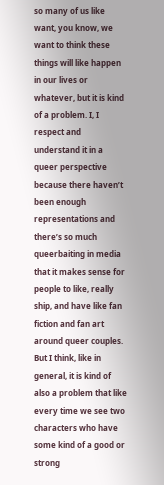so many of us like want, you know, we want to think these things will like happen in our lives or whatever, but it is kind of a problem. I, I respect and understand it in a queer perspective because there haven’t been enough representations and there’s so much queerbaiting in media that it makes sense for people to like, really ship, and have like fan fiction and fan art around queer couples. But I think, like in general, it is kind of also a problem that like every time we see two characters who have some kind of a good or strong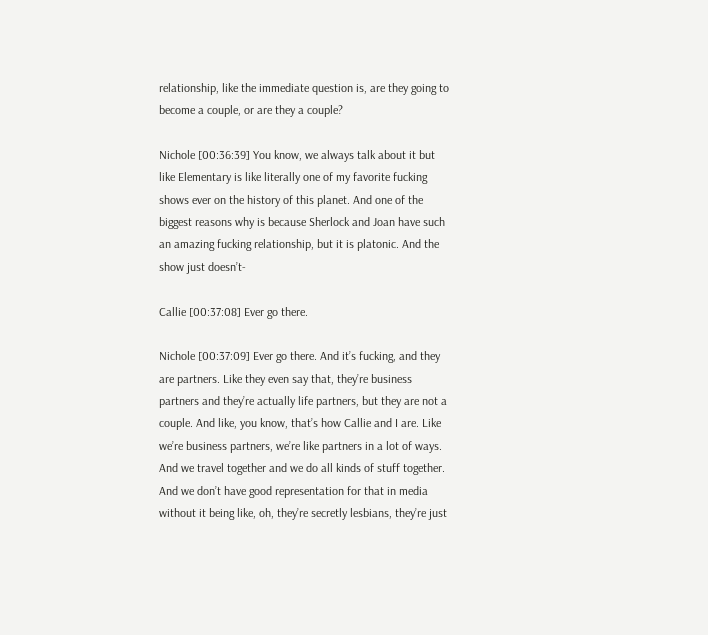relationship, like the immediate question is, are they going to become a couple, or are they a couple?

Nichole [00:36:39] You know, we always talk about it but like Elementary is like literally one of my favorite fucking shows ever on the history of this planet. And one of the biggest reasons why is because Sherlock and Joan have such an amazing fucking relationship, but it is platonic. And the show just doesn’t-

Callie [00:37:08] Ever go there.

Nichole [00:37:09] Ever go there. And it’s fucking, and they are partners. Like they even say that, they’re business partners and they’re actually life partners, but they are not a couple. And like, you know, that’s how Callie and I are. Like we’re business partners, we’re like partners in a lot of ways. And we travel together and we do all kinds of stuff together. And we don’t have good representation for that in media without it being like, oh, they’re secretly lesbians, they’re just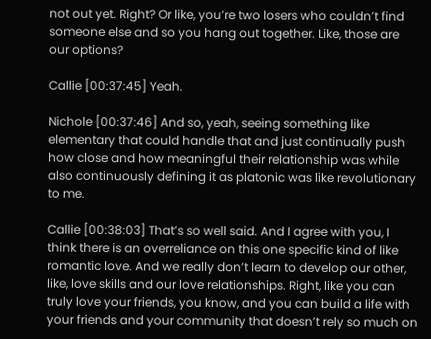not out yet. Right? Or like, you’re two losers who couldn’t find someone else and so you hang out together. Like, those are our options?

Callie [00:37:45] Yeah.

Nichole [00:37:46] And so, yeah, seeing something like elementary that could handle that and just continually push how close and how meaningful their relationship was while also continuously defining it as platonic was like revolutionary to me.

Callie [00:38:03] That’s so well said. And I agree with you, I think there is an overreliance on this one specific kind of like romantic love. And we really don’t learn to develop our other, like, love skills and our love relationships. Right, like you can truly love your friends, you know, and you can build a life with your friends and your community that doesn’t rely so much on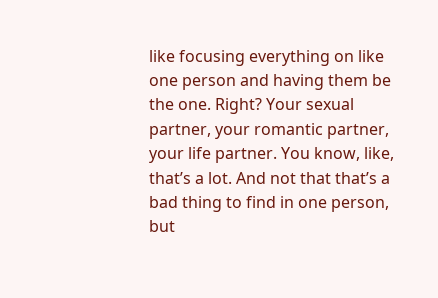like focusing everything on like one person and having them be the one. Right? Your sexual partner, your romantic partner, your life partner. You know, like, that’s a lot. And not that that’s a bad thing to find in one person, but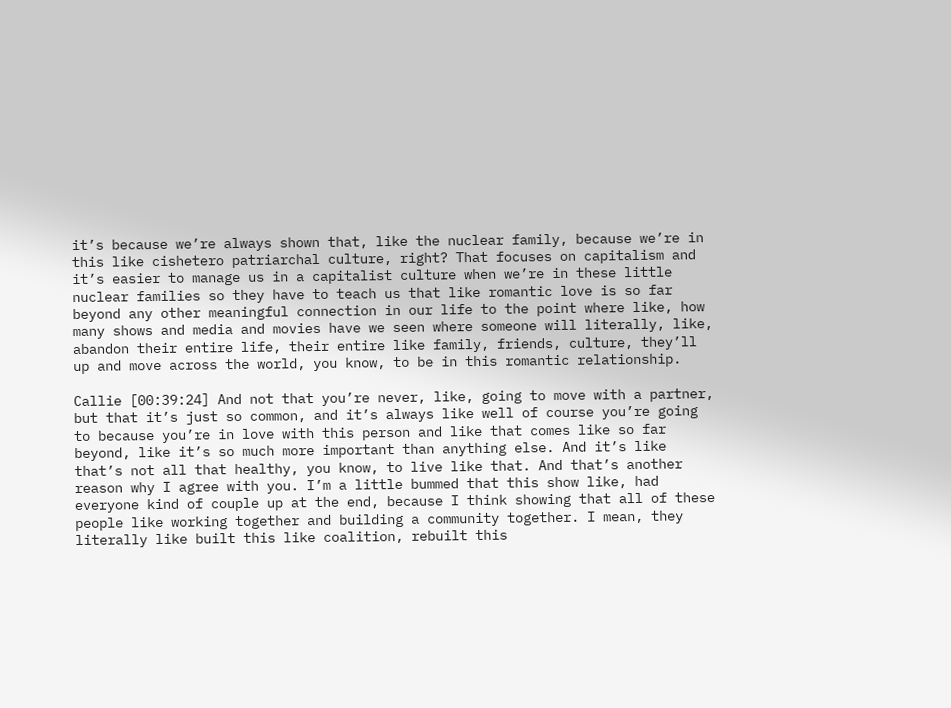it’s because we’re always shown that, like the nuclear family, because we’re in this like cishetero patriarchal culture, right? That focuses on capitalism and it’s easier to manage us in a capitalist culture when we’re in these little nuclear families so they have to teach us that like romantic love is so far beyond any other meaningful connection in our life to the point where like, how many shows and media and movies have we seen where someone will literally, like, abandon their entire life, their entire like family, friends, culture, they’ll up and move across the world, you know, to be in this romantic relationship.

Callie [00:39:24] And not that you’re never, like, going to move with a partner, but that it’s just so common, and it’s always like well of course you’re going to because you’re in love with this person and like that comes like so far beyond, like it’s so much more important than anything else. And it’s like that’s not all that healthy, you know, to live like that. And that’s another reason why I agree with you. I’m a little bummed that this show like, had everyone kind of couple up at the end, because I think showing that all of these people like working together and building a community together. I mean, they literally like built this like coalition, rebuilt this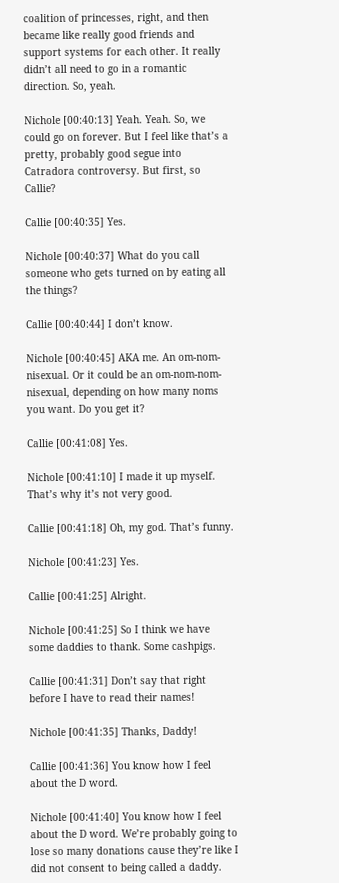coalition of princesses, right, and then became like really good friends and support systems for each other. It really didn’t all need to go in a romantic direction. So, yeah.

Nichole [00:40:13] Yeah. Yeah. So, we could go on forever. But I feel like that’s a pretty, probably good segue into Catradora controversy. But first, so Callie?

Callie [00:40:35] Yes.

Nichole [00:40:37] What do you call someone who gets turned on by eating all the things?

Callie [00:40:44] I don’t know.

Nichole [00:40:45] AKA me. An om-nom-nisexual. Or it could be an om-nom-nom-nisexual, depending on how many noms you want. Do you get it?

Callie [00:41:08] Yes.

Nichole [00:41:10] I made it up myself. That’s why it’s not very good.

Callie [00:41:18] Oh, my god. That’s funny.

Nichole [00:41:23] Yes.

Callie [00:41:25] Alright.

Nichole [00:41:25] So I think we have some daddies to thank. Some cashpigs.

Callie [00:41:31] Don’t say that right before I have to read their names!

Nichole [00:41:35] Thanks, Daddy!

Callie [00:41:36] You know how I feel about the D word.

Nichole [00:41:40] You know how I feel about the D word. We’re probably going to lose so many donations cause they’re like I did not consent to being called a daddy.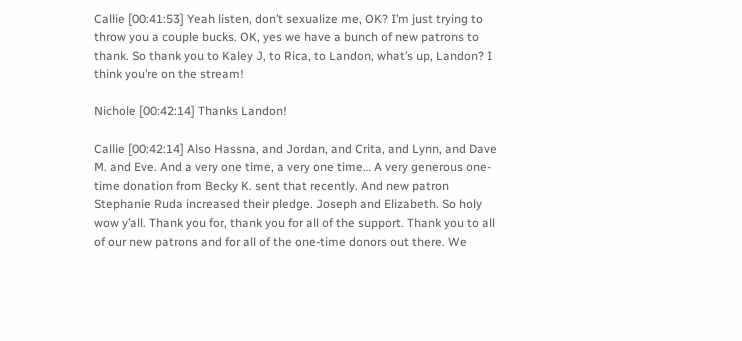Callie [00:41:53] Yeah listen, don’t sexualize me, OK? I’m just trying to throw you a couple bucks. OK, yes we have a bunch of new patrons to thank. So thank you to Kaley J, to Rica, to Landon, what’s up, Landon? I think you’re on the stream!

Nichole [00:42:14] Thanks Landon!

Callie [00:42:14] Also Hassna, and Jordan, and Crita, and Lynn, and Dave M. and Eve. And a very one time, a very one time… A very generous one-time donation from Becky K. sent that recently. And new patron Stephanie Ruda increased their pledge. Joseph and Elizabeth. So holy wow y’all. Thank you for, thank you for all of the support. Thank you to all of our new patrons and for all of the one-time donors out there. We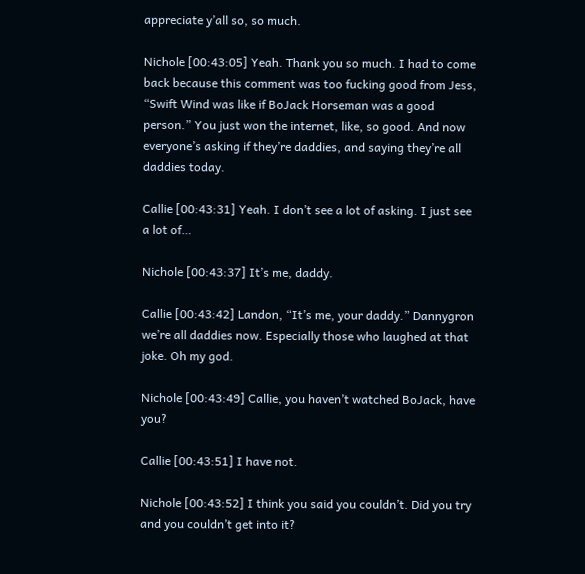appreciate y’all so, so much.

Nichole [00:43:05] Yeah. Thank you so much. I had to come back because this comment was too fucking good from Jess, “Swift Wind was like if BoJack Horseman was a good person.” You just won the internet, like, so good. And now everyone’s asking if they’re daddies, and saying they’re all daddies today.

Callie [00:43:31] Yeah. I don’t see a lot of asking. I just see a lot of…

Nichole [00:43:37] It’s me, daddy.

Callie [00:43:42] Landon, “It’s me, your daddy.” Dannygron we’re all daddies now. Especially those who laughed at that joke. Oh my god.

Nichole [00:43:49] Callie, you haven’t watched BoJack, have you?

Callie [00:43:51] I have not.

Nichole [00:43:52] I think you said you couldn’t. Did you try and you couldn’t get into it?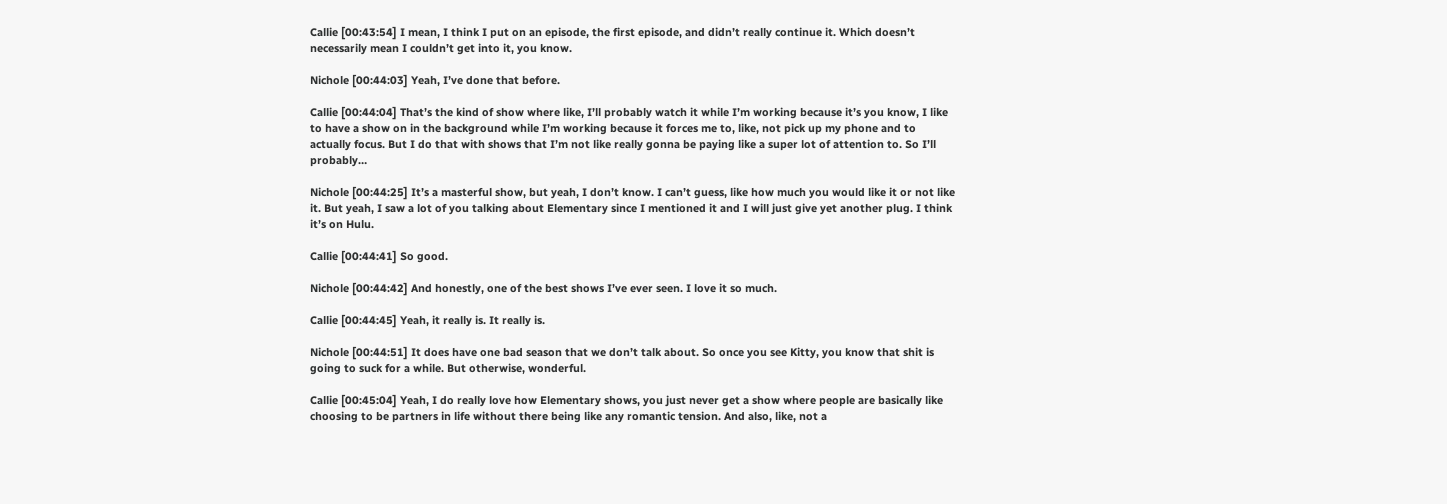Callie [00:43:54] I mean, I think I put on an episode, the first episode, and didn’t really continue it. Which doesn’t necessarily mean I couldn’t get into it, you know.

Nichole [00:44:03] Yeah, I’ve done that before.

Callie [00:44:04] That’s the kind of show where like, I’ll probably watch it while I’m working because it’s you know, I like to have a show on in the background while I’m working because it forces me to, like, not pick up my phone and to actually focus. But I do that with shows that I’m not like really gonna be paying like a super lot of attention to. So I’ll probably…

Nichole [00:44:25] It’s a masterful show, but yeah, I don’t know. I can’t guess, like how much you would like it or not like it. But yeah, I saw a lot of you talking about Elementary since I mentioned it and I will just give yet another plug. I think it’s on Hulu.

Callie [00:44:41] So good.

Nichole [00:44:42] And honestly, one of the best shows I’ve ever seen. I love it so much.

Callie [00:44:45] Yeah, it really is. It really is.

Nichole [00:44:51] It does have one bad season that we don’t talk about. So once you see Kitty, you know that shit is going to suck for a while. But otherwise, wonderful.

Callie [00:45:04] Yeah, I do really love how Elementary shows, you just never get a show where people are basically like choosing to be partners in life without there being like any romantic tension. And also, like, not a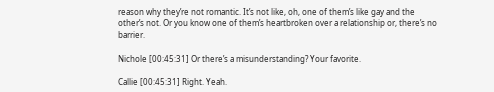reason why they’re not romantic. It’s not like, oh, one of them’s like gay and the other’s not. Or you know one of them’s heartbroken over a relationship or, there’s no barrier.

Nichole [00:45:31] Or there’s a misunderstanding? Your favorite.

Callie [00:45:31] Right. Yeah.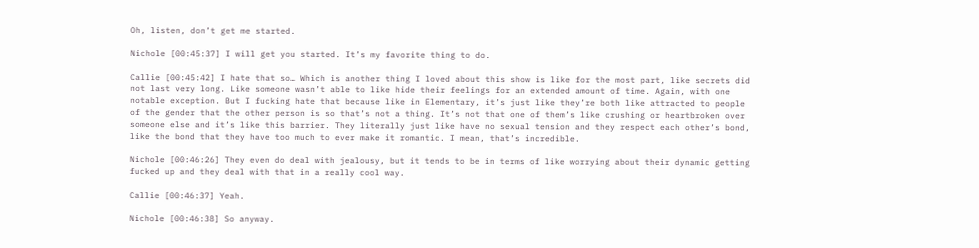Oh, listen, don’t get me started.

Nichole [00:45:37] I will get you started. It’s my favorite thing to do.

Callie [00:45:42] I hate that so… Which is another thing I loved about this show is like for the most part, like secrets did not last very long. Like someone wasn’t able to like hide their feelings for an extended amount of time. Again, with one notable exception. But I fucking hate that because like in Elementary, it’s just like they’re both like attracted to people of the gender that the other person is so that’s not a thing. It’s not that one of them’s like crushing or heartbroken over someone else and it’s like this barrier. They literally just like have no sexual tension and they respect each other’s bond, like the bond that they have too much to ever make it romantic. I mean, that’s incredible.

Nichole [00:46:26] They even do deal with jealousy, but it tends to be in terms of like worrying about their dynamic getting fucked up and they deal with that in a really cool way.

Callie [00:46:37] Yeah.

Nichole [00:46:38] So anyway.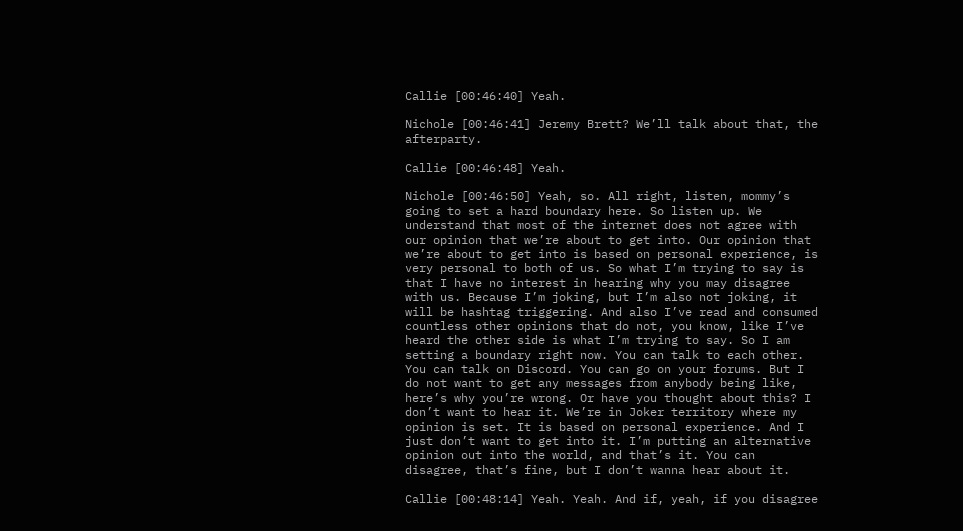Callie [00:46:40] Yeah.

Nichole [00:46:41] Jeremy Brett? We’ll talk about that, the afterparty.

Callie [00:46:48] Yeah.

Nichole [00:46:50] Yeah, so. All right, listen, mommy’s going to set a hard boundary here. So listen up. We understand that most of the internet does not agree with our opinion that we’re about to get into. Our opinion that we’re about to get into is based on personal experience, is very personal to both of us. So what I’m trying to say is that I have no interest in hearing why you may disagree with us. Because I’m joking, but I’m also not joking, it will be hashtag triggering. And also I’ve read and consumed countless other opinions that do not, you know, like I’ve heard the other side is what I’m trying to say. So I am setting a boundary right now. You can talk to each other. You can talk on Discord. You can go on your forums. But I do not want to get any messages from anybody being like, here’s why you’re wrong. Or have you thought about this? I don’t want to hear it. We’re in Joker territory where my opinion is set. It is based on personal experience. And I just don’t want to get into it. I’m putting an alternative opinion out into the world, and that’s it. You can disagree, that’s fine, but I don’t wanna hear about it.

Callie [00:48:14] Yeah. Yeah. And if, yeah, if you disagree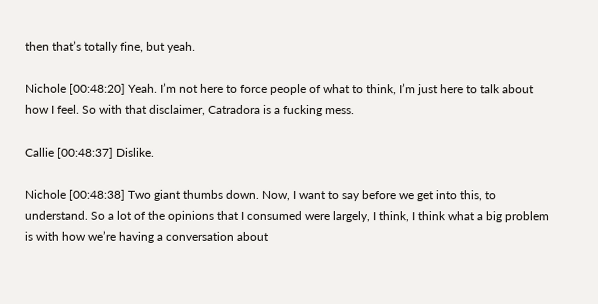then that’s totally fine, but yeah.

Nichole [00:48:20] Yeah. I’m not here to force people of what to think, I’m just here to talk about how I feel. So with that disclaimer, Catradora is a fucking mess.

Callie [00:48:37] Dislike.

Nichole [00:48:38] Two giant thumbs down. Now, I want to say before we get into this, to understand. So a lot of the opinions that I consumed were largely, I think, I think what a big problem is with how we’re having a conversation about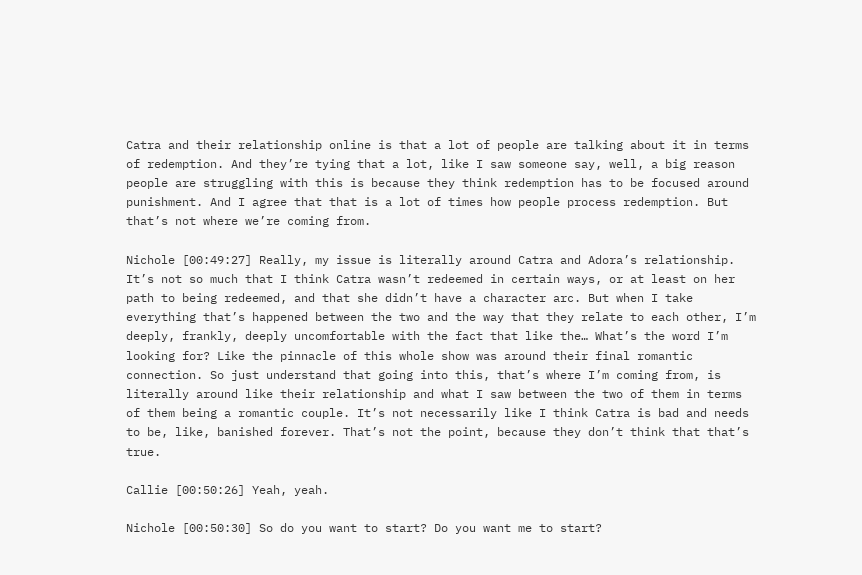Catra and their relationship online is that a lot of people are talking about it in terms of redemption. And they’re tying that a lot, like I saw someone say, well, a big reason people are struggling with this is because they think redemption has to be focused around punishment. And I agree that that is a lot of times how people process redemption. But that’s not where we’re coming from.

Nichole [00:49:27] Really, my issue is literally around Catra and Adora’s relationship. It’s not so much that I think Catra wasn’t redeemed in certain ways, or at least on her path to being redeemed, and that she didn’t have a character arc. But when I take everything that’s happened between the two and the way that they relate to each other, I’m deeply, frankly, deeply uncomfortable with the fact that like the… What’s the word I’m looking for? Like the pinnacle of this whole show was around their final romantic connection. So just understand that going into this, that’s where I’m coming from, is literally around like their relationship and what I saw between the two of them in terms of them being a romantic couple. It’s not necessarily like I think Catra is bad and needs to be, like, banished forever. That’s not the point, because they don’t think that that’s true.

Callie [00:50:26] Yeah, yeah.

Nichole [00:50:30] So do you want to start? Do you want me to start?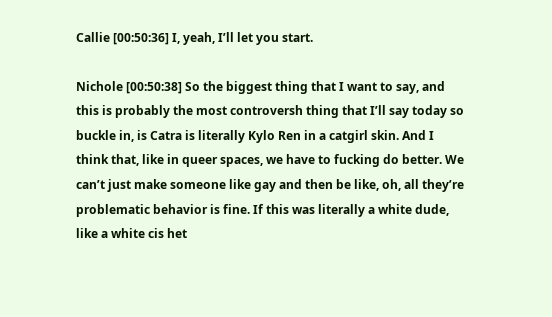Callie [00:50:36] I, yeah, I’ll let you start.

Nichole [00:50:38] So the biggest thing that I want to say, and this is probably the most controversh thing that I’ll say today so buckle in, is Catra is literally Kylo Ren in a catgirl skin. And I think that, like in queer spaces, we have to fucking do better. We can’t just make someone like gay and then be like, oh, all they’re problematic behavior is fine. If this was literally a white dude, like a white cis het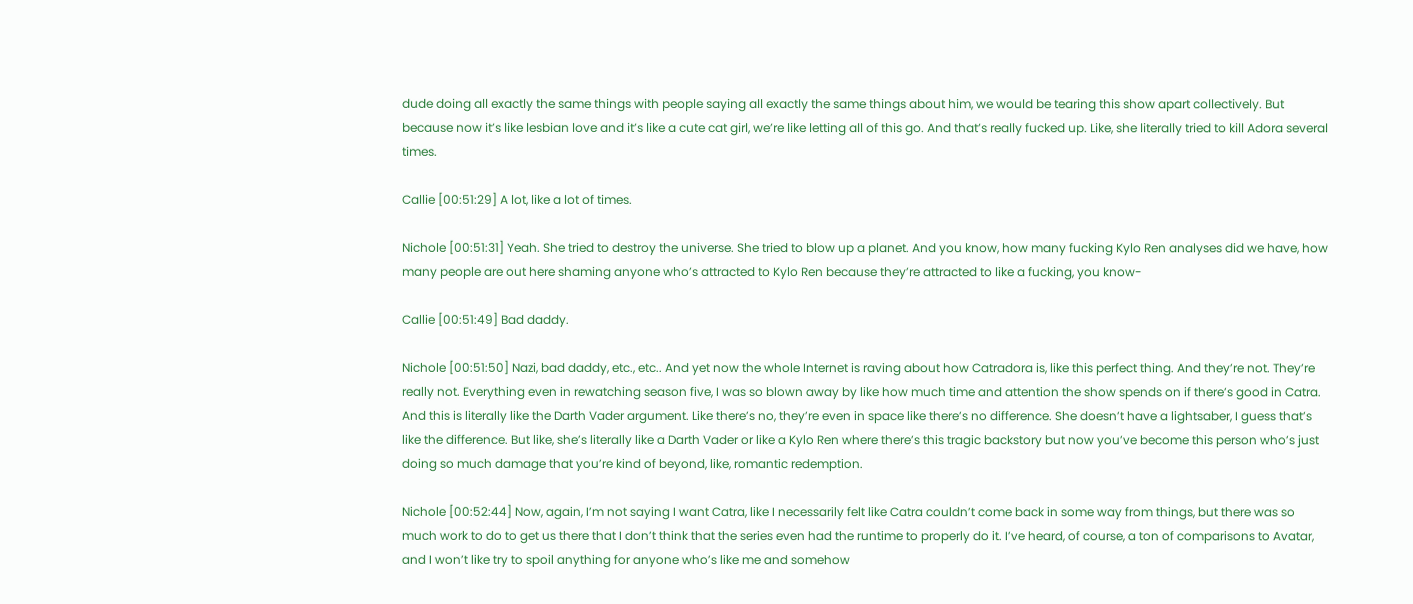dude doing all exactly the same things with people saying all exactly the same things about him, we would be tearing this show apart collectively. But because now it’s like lesbian love and it’s like a cute cat girl, we’re like letting all of this go. And that’s really fucked up. Like, she literally tried to kill Adora several times.

Callie [00:51:29] A lot, like a lot of times.

Nichole [00:51:31] Yeah. She tried to destroy the universe. She tried to blow up a planet. And you know, how many fucking Kylo Ren analyses did we have, how many people are out here shaming anyone who’s attracted to Kylo Ren because they’re attracted to like a fucking, you know-

Callie [00:51:49] Bad daddy.

Nichole [00:51:50] Nazi, bad daddy, etc., etc.. And yet now the whole Internet is raving about how Catradora is, like this perfect thing. And they’re not. They’re really not. Everything even in rewatching season five, I was so blown away by like how much time and attention the show spends on if there’s good in Catra. And this is literally like the Darth Vader argument. Like there’s no, they’re even in space like there’s no difference. She doesn’t have a lightsaber, I guess that’s like the difference. But like, she’s literally like a Darth Vader or like a Kylo Ren where there’s this tragic backstory but now you’ve become this person who’s just doing so much damage that you’re kind of beyond, like, romantic redemption.

Nichole [00:52:44] Now, again, I’m not saying I want Catra, like I necessarily felt like Catra couldn’t come back in some way from things, but there was so much work to do to get us there that I don’t think that the series even had the runtime to properly do it. I’ve heard, of course, a ton of comparisons to Avatar, and I won’t like try to spoil anything for anyone who’s like me and somehow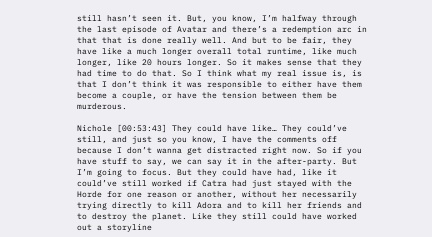still hasn’t seen it. But, you know, I’m halfway through the last episode of Avatar and there’s a redemption arc in that that is done really well. And but to be fair, they have like a much longer overall total runtime, like much longer, like 20 hours longer. So it makes sense that they had time to do that. So I think what my real issue is, is that I don’t think it was responsible to either have them become a couple, or have the tension between them be murderous.

Nichole [00:53:43] They could have like… They could’ve still, and just so you know, I have the comments off because I don’t wanna get distracted right now. So if you have stuff to say, we can say it in the after-party. But I’m going to focus. But they could have had, like it could’ve still worked if Catra had just stayed with the Horde for one reason or another, without her necessarily trying directly to kill Adora and to kill her friends and to destroy the planet. Like they still could have worked out a storyline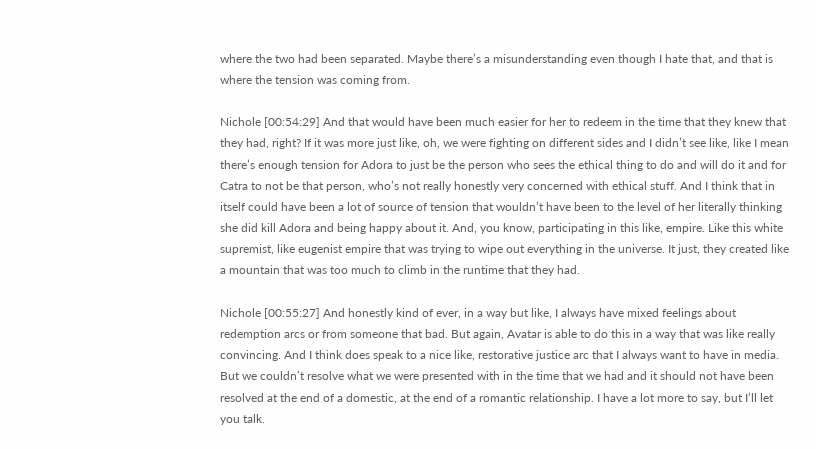where the two had been separated. Maybe there’s a misunderstanding even though I hate that, and that is where the tension was coming from.

Nichole [00:54:29] And that would have been much easier for her to redeem in the time that they knew that they had, right? If it was more just like, oh, we were fighting on different sides and I didn’t see like, like I mean there’s enough tension for Adora to just be the person who sees the ethical thing to do and will do it and for Catra to not be that person, who’s not really honestly very concerned with ethical stuff. And I think that in itself could have been a lot of source of tension that wouldn’t have been to the level of her literally thinking she did kill Adora and being happy about it. And, you know, participating in this like, empire. Like this white supremist, like eugenist empire that was trying to wipe out everything in the universe. It just, they created like a mountain that was too much to climb in the runtime that they had.

Nichole [00:55:27] And honestly kind of ever, in a way but like, I always have mixed feelings about redemption arcs or from someone that bad. But again, Avatar is able to do this in a way that was like really convincing. And I think does speak to a nice like, restorative justice arc that I always want to have in media. But we couldn’t resolve what we were presented with in the time that we had and it should not have been resolved at the end of a domestic, at the end of a romantic relationship. I have a lot more to say, but I’ll let you talk.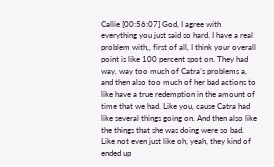Callie [00:56:07] God, I agree with everything you just said so hard. I have a real problem with,, first of all, I think your overall point is like 100 percent spot on. They had way, way too much of Catra’s problems a, and then also too much of her bad actions to like have a true redemption in the amount of time that we had. Like you, cause Catra had like several things going on. And then also like the things that she was doing were so bad. Like not even just like oh, yeah, they kind of ended up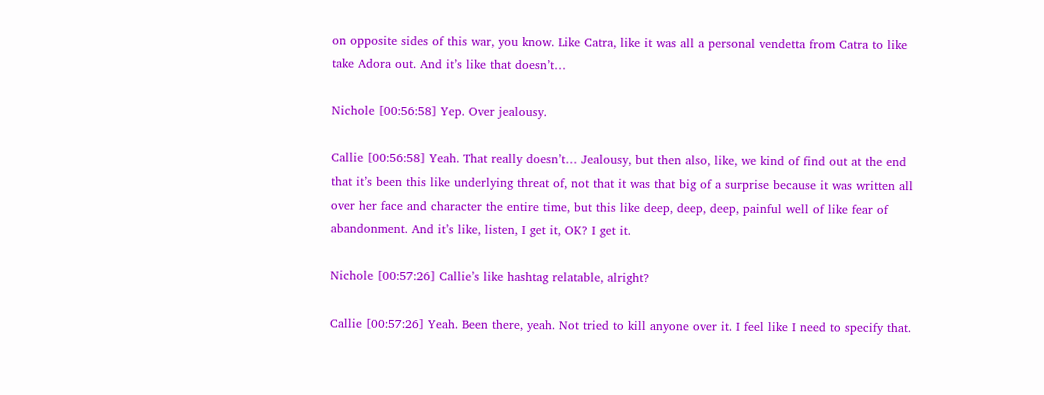on opposite sides of this war, you know. Like Catra, like it was all a personal vendetta from Catra to like take Adora out. And it’s like that doesn’t…

Nichole [00:56:58] Yep. Over jealousy.

Callie [00:56:58] Yeah. That really doesn’t… Jealousy, but then also, like, we kind of find out at the end that it’s been this like underlying threat of, not that it was that big of a surprise because it was written all over her face and character the entire time, but this like deep, deep, deep, painful well of like fear of abandonment. And it’s like, listen, I get it, OK? I get it.

Nichole [00:57:26] Callie’s like hashtag relatable, alright?

Callie [00:57:26] Yeah. Been there, yeah. Not tried to kill anyone over it. I feel like I need to specify that.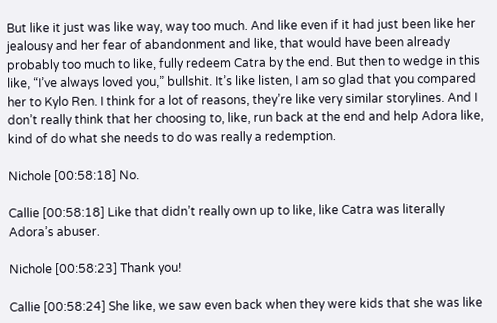But like it just was like way, way too much. And like even if it had just been like her jealousy and her fear of abandonment and like, that would have been already probably too much to like, fully redeem Catra by the end. But then to wedge in this like, “I’ve always loved you,” bullshit. It’s like listen, I am so glad that you compared her to Kylo Ren. I think for a lot of reasons, they’re like very similar storylines. And I don’t really think that her choosing to, like, run back at the end and help Adora like, kind of do what she needs to do was really a redemption.

Nichole [00:58:18] No.

Callie [00:58:18] Like that didn’t really own up to like, like Catra was literally Adora’s abuser.

Nichole [00:58:23] Thank you!

Callie [00:58:24] She like, we saw even back when they were kids that she was like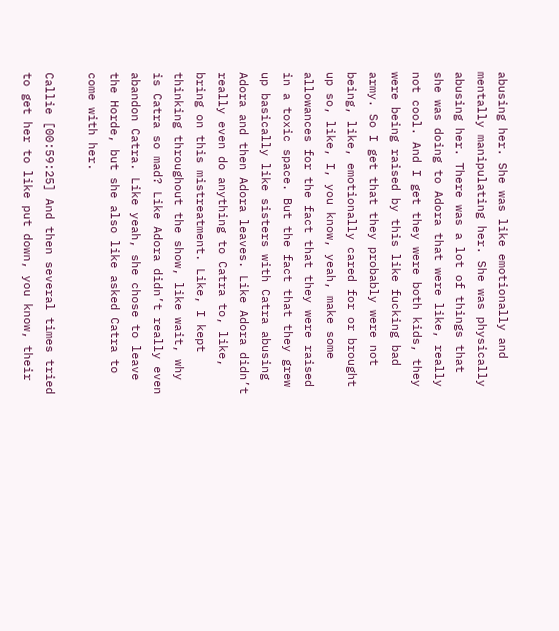abusing her. She was like emotionally and mentally manipulating her. She was physically abusing her. There was a lot of things that she was doing to Adora that were like, really not cool. And I get they were both kids, they were being raised by this like fucking bad army. So I get that they probably were not being, like, emotionally cared for or brought up so, like, I, you know, yeah, make some allowances for the fact that they were raised in a toxic space. But the fact that they grew up basically like sisters with Catra abusing Adora and then Adora leaves. Like Adora didn’t really even do anything to Catra to, like, bring on this mistreatment. Like, I kept thinking throughout the show, like wait, why is Catra so mad? Like Adora didn’t really even abandon Catra. Like yeah, she chose to leave the Horde, but she also like asked Catra to come with her.

Callie [00:59:25] And then several times tried to get her to like put down, you know, their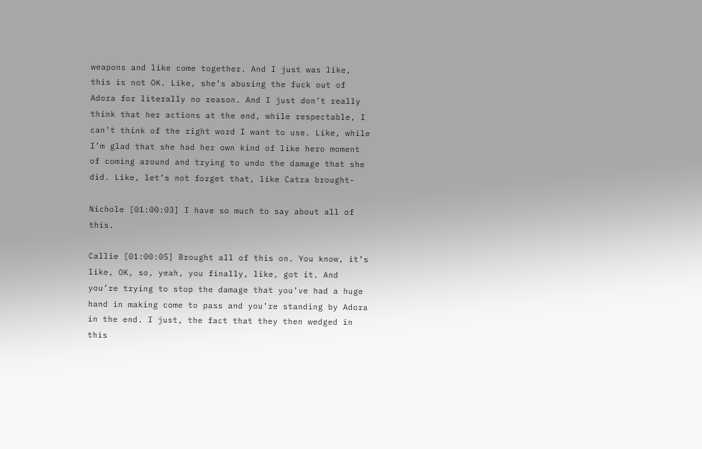weapons and like come together. And I just was like, this is not OK. Like, she’s abusing the fuck out of Adora for literally no reason. And I just don’t really think that her actions at the end, while respectable, I can’t think of the right word I want to use. Like, while I’m glad that she had her own kind of like hero moment of coming around and trying to undo the damage that she did. Like, let’s not forget that, like Catra brought-

Nichole [01:00:03] I have so much to say about all of this.

Callie [01:00:05] Brought all of this on. You know, it’s like, OK, so, yeah, you finally, like, got it. And you’re trying to stop the damage that you’ve had a huge hand in making come to pass and you’re standing by Adora in the end. I just, the fact that they then wedged in this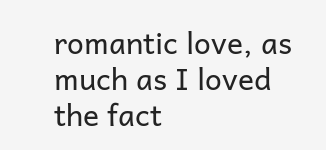romantic love, as much as I loved the fact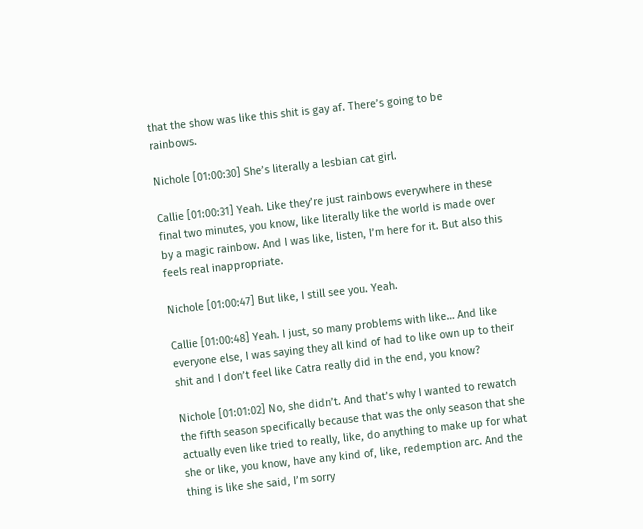that the show was like this shit is gay af. There’s going to be rainbows.

Nichole [01:00:30] She’s literally a lesbian cat girl.

Callie [01:00:31] Yeah. Like they’re just rainbows everywhere in these final two minutes, you know, like literally like the world is made over by a magic rainbow. And I was like, listen, I’m here for it. But also this feels real inappropriate.

Nichole [01:00:47] But like, I still see you. Yeah.

Callie [01:00:48] Yeah. I just, so many problems with like… And like everyone else, I was saying they all kind of had to like own up to their shit and I don’t feel like Catra really did in the end, you know?

Nichole [01:01:02] No, she didn’t. And that’s why I wanted to rewatch the fifth season specifically because that was the only season that she actually even like tried to really, like, do anything to make up for what she or like, you know, have any kind of, like, redemption arc. And the thing is like she said, I’m sorry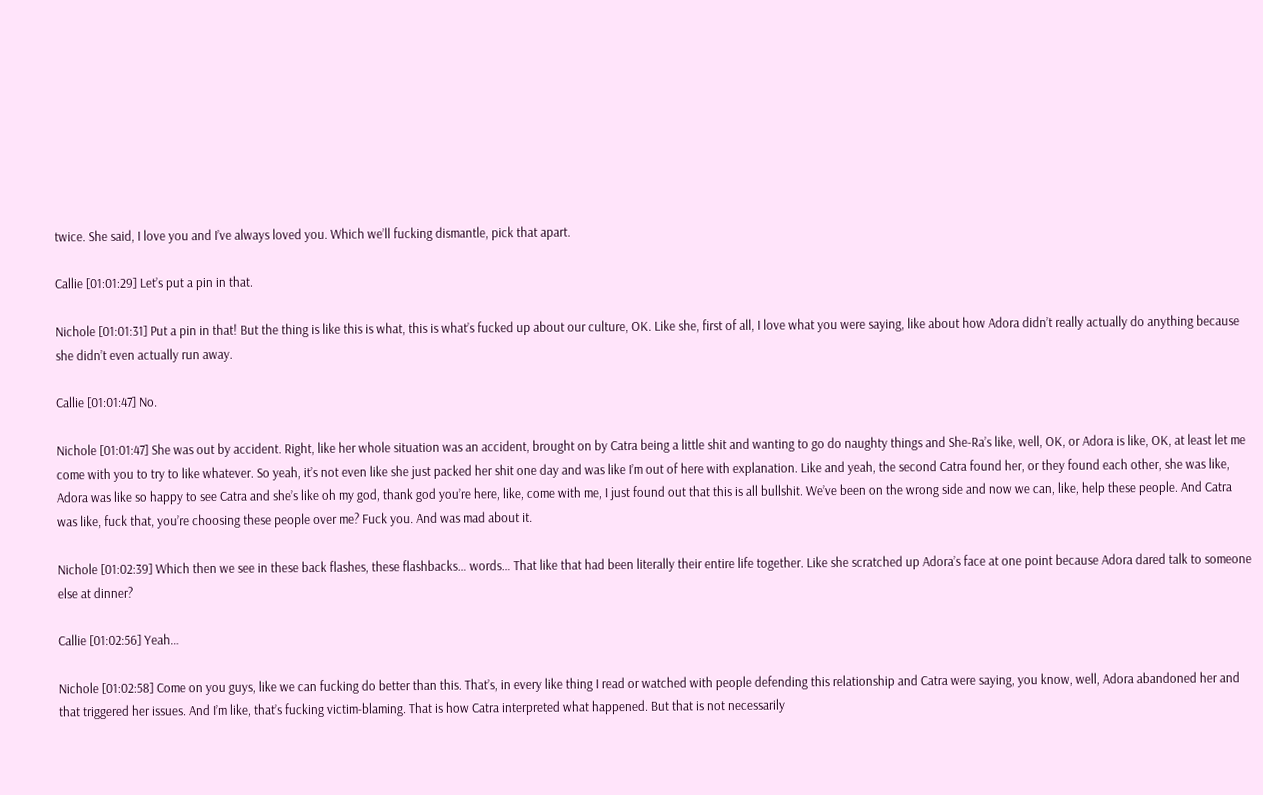twice. She said, I love you and I’ve always loved you. Which we’ll fucking dismantle, pick that apart.

Callie [01:01:29] Let’s put a pin in that.

Nichole [01:01:31] Put a pin in that! But the thing is like this is what, this is what’s fucked up about our culture, OK. Like she, first of all, I love what you were saying, like about how Adora didn’t really actually do anything because she didn’t even actually run away.

Callie [01:01:47] No.

Nichole [01:01:47] She was out by accident. Right, like her whole situation was an accident, brought on by Catra being a little shit and wanting to go do naughty things and She-Ra’s like, well, OK, or Adora is like, OK, at least let me come with you to try to like whatever. So yeah, it’s not even like she just packed her shit one day and was like I’m out of here with explanation. Like and yeah, the second Catra found her, or they found each other, she was like, Adora was like so happy to see Catra and she’s like oh my god, thank god you’re here, like, come with me, I just found out that this is all bullshit. We’ve been on the wrong side and now we can, like, help these people. And Catra was like, fuck that, you’re choosing these people over me? Fuck you. And was mad about it.

Nichole [01:02:39] Which then we see in these back flashes, these flashbacks… words… That like that had been literally their entire life together. Like she scratched up Adora’s face at one point because Adora dared talk to someone else at dinner?

Callie [01:02:56] Yeah…

Nichole [01:02:58] Come on you guys, like we can fucking do better than this. That’s, in every like thing I read or watched with people defending this relationship and Catra were saying, you know, well, Adora abandoned her and that triggered her issues. And I’m like, that’s fucking victim-blaming. That is how Catra interpreted what happened. But that is not necessarily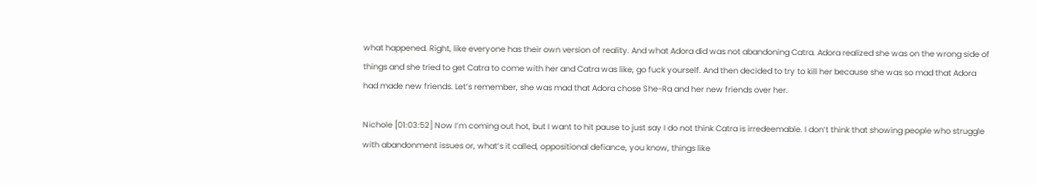what happened. Right, like everyone has their own version of reality. And what Adora did was not abandoning Catra. Adora realized she was on the wrong side of things and she tried to get Catra to come with her and Catra was like, go fuck yourself. And then decided to try to kill her because she was so mad that Adora had made new friends. Let’s remember, she was mad that Adora chose She-Ra and her new friends over her.

Nichole [01:03:52] Now I’m coming out hot, but I want to hit pause to just say I do not think Catra is irredeemable. I don’t think that showing people who struggle with abandonment issues or, what’s it called, oppositional defiance, you know, things like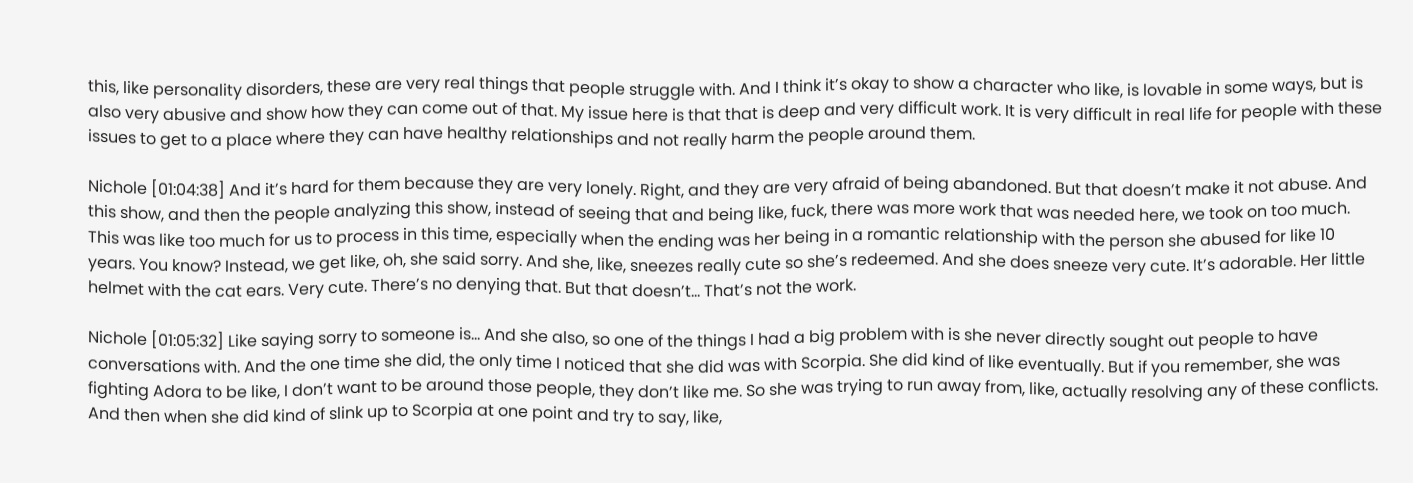this, like personality disorders, these are very real things that people struggle with. And I think it’s okay to show a character who like, is lovable in some ways, but is also very abusive and show how they can come out of that. My issue here is that that is deep and very difficult work. It is very difficult in real life for people with these issues to get to a place where they can have healthy relationships and not really harm the people around them.

Nichole [01:04:38] And it’s hard for them because they are very lonely. Right, and they are very afraid of being abandoned. But that doesn’t make it not abuse. And this show, and then the people analyzing this show, instead of seeing that and being like, fuck, there was more work that was needed here, we took on too much. This was like too much for us to process in this time, especially when the ending was her being in a romantic relationship with the person she abused for like 10 years. You know? Instead, we get like, oh, she said sorry. And she, like, sneezes really cute so she’s redeemed. And she does sneeze very cute. It’s adorable. Her little helmet with the cat ears. Very cute. There’s no denying that. But that doesn’t… That’s not the work.

Nichole [01:05:32] Like saying sorry to someone is… And she also, so one of the things I had a big problem with is she never directly sought out people to have conversations with. And the one time she did, the only time I noticed that she did was with Scorpia. She did kind of like eventually. But if you remember, she was fighting Adora to be like, I don’t want to be around those people, they don’t like me. So she was trying to run away from, like, actually resolving any of these conflicts. And then when she did kind of slink up to Scorpia at one point and try to say, like,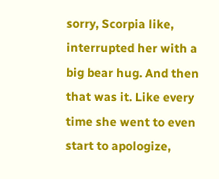sorry, Scorpia like, interrupted her with a big bear hug. And then that was it. Like every time she went to even start to apologize,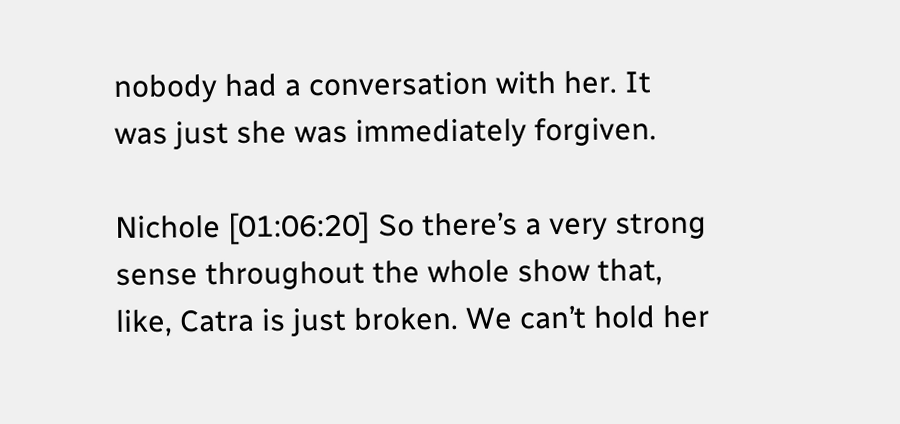nobody had a conversation with her. It was just she was immediately forgiven.

Nichole [01:06:20] So there’s a very strong sense throughout the whole show that, like, Catra is just broken. We can’t hold her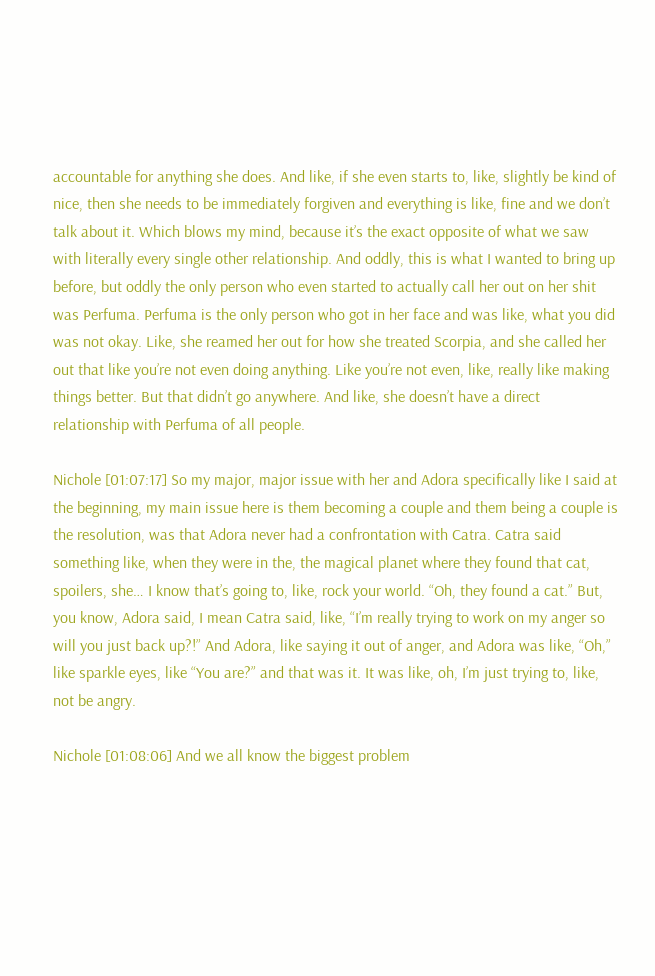accountable for anything she does. And like, if she even starts to, like, slightly be kind of nice, then she needs to be immediately forgiven and everything is like, fine and we don’t talk about it. Which blows my mind, because it’s the exact opposite of what we saw with literally every single other relationship. And oddly, this is what I wanted to bring up before, but oddly the only person who even started to actually call her out on her shit was Perfuma. Perfuma is the only person who got in her face and was like, what you did was not okay. Like, she reamed her out for how she treated Scorpia, and she called her out that like you’re not even doing anything. Like you’re not even, like, really like making things better. But that didn’t go anywhere. And like, she doesn’t have a direct relationship with Perfuma of all people.

Nichole [01:07:17] So my major, major issue with her and Adora specifically like I said at the beginning, my main issue here is them becoming a couple and them being a couple is the resolution, was that Adora never had a confrontation with Catra. Catra said something like, when they were in the, the magical planet where they found that cat, spoilers, she… I know that’s going to, like, rock your world. “Oh, they found a cat.” But, you know, Adora said, I mean Catra said, like, “I’m really trying to work on my anger so will you just back up?!” And Adora, like saying it out of anger, and Adora was like, “Oh,” like sparkle eyes, like “You are?” and that was it. It was like, oh, I’m just trying to, like, not be angry.

Nichole [01:08:06] And we all know the biggest problem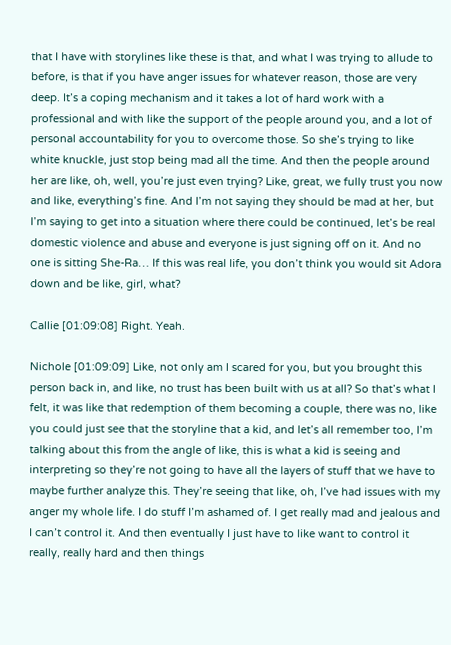that I have with storylines like these is that, and what I was trying to allude to before, is that if you have anger issues for whatever reason, those are very deep. It’s a coping mechanism and it takes a lot of hard work with a professional and with like the support of the people around you, and a lot of personal accountability for you to overcome those. So she’s trying to like white knuckle, just stop being mad all the time. And then the people around her are like, oh, well, you’re just even trying? Like, great, we fully trust you now and like, everything’s fine. And I’m not saying they should be mad at her, but I’m saying to get into a situation where there could be continued, let’s be real domestic violence and abuse and everyone is just signing off on it. And no one is sitting She-Ra… If this was real life, you don’t think you would sit Adora down and be like, girl, what?

Callie [01:09:08] Right. Yeah.

Nichole [01:09:09] Like, not only am I scared for you, but you brought this person back in, and like, no trust has been built with us at all? So that’s what I felt, it was like that redemption of them becoming a couple, there was no, like you could just see that the storyline that a kid, and let’s all remember too, I’m talking about this from the angle of like, this is what a kid is seeing and interpreting so they’re not going to have all the layers of stuff that we have to maybe further analyze this. They’re seeing that like, oh, I’ve had issues with my anger my whole life. I do stuff I’m ashamed of. I get really mad and jealous and I can’t control it. And then eventually I just have to like want to control it really, really hard and then things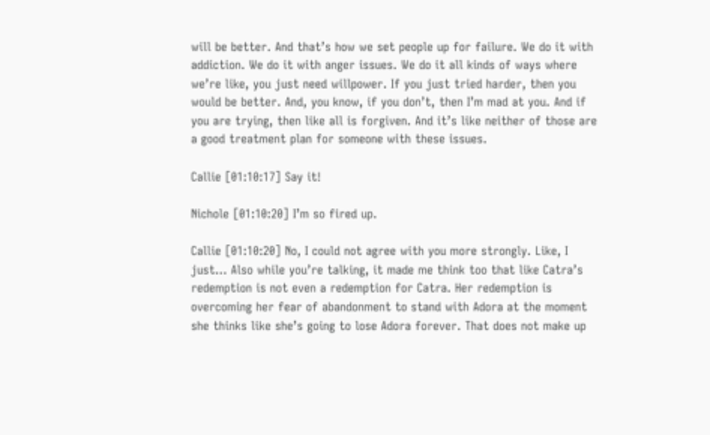will be better. And that’s how we set people up for failure. We do it with addiction. We do it with anger issues. We do it all kinds of ways where we’re like, you just need willpower. If you just tried harder, then you would be better. And, you know, if you don’t, then I’m mad at you. And if you are trying, then like all is forgiven. And it’s like neither of those are a good treatment plan for someone with these issues.

Callie [01:10:17] Say it!

Nichole [01:10:20] I’m so fired up.

Callie [01:10:20] No, I could not agree with you more strongly. Like, I just… Also while you’re talking, it made me think too that like Catra’s redemption is not even a redemption for Catra. Her redemption is overcoming her fear of abandonment to stand with Adora at the moment she thinks like she’s going to lose Adora forever. That does not make up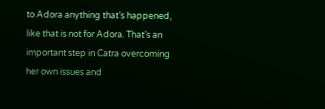to Adora anything that’s happened, like that is not for Adora. That’s an important step in Catra overcoming her own issues and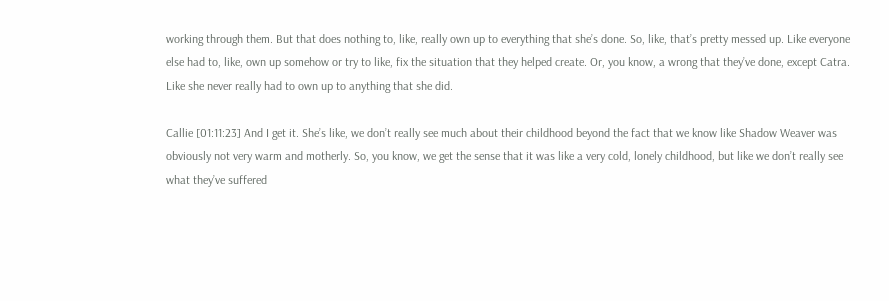working through them. But that does nothing to, like, really own up to everything that she’s done. So, like, that’s pretty messed up. Like everyone else had to, like, own up somehow or try to like, fix the situation that they helped create. Or, you know, a wrong that they’ve done, except Catra. Like she never really had to own up to anything that she did.

Callie [01:11:23] And I get it. She’s like, we don’t really see much about their childhood beyond the fact that we know like Shadow Weaver was obviously not very warm and motherly. So, you know, we get the sense that it was like a very cold, lonely childhood, but like we don’t really see what they’ve suffered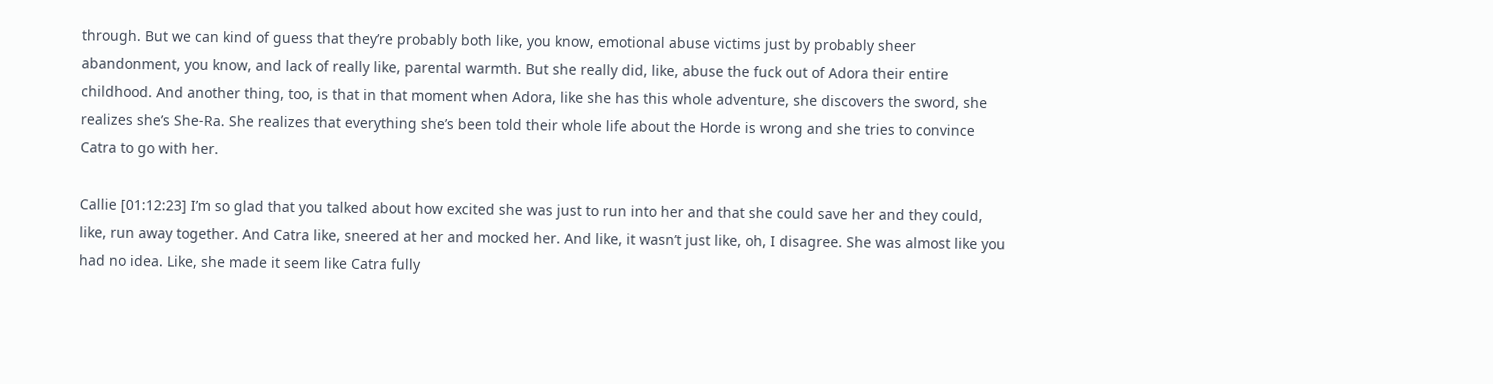through. But we can kind of guess that they’re probably both like, you know, emotional abuse victims just by probably sheer abandonment, you know, and lack of really like, parental warmth. But she really did, like, abuse the fuck out of Adora their entire childhood. And another thing, too, is that in that moment when Adora, like she has this whole adventure, she discovers the sword, she realizes she’s She-Ra. She realizes that everything she’s been told their whole life about the Horde is wrong and she tries to convince Catra to go with her.

Callie [01:12:23] I’m so glad that you talked about how excited she was just to run into her and that she could save her and they could, like, run away together. And Catra like, sneered at her and mocked her. And like, it wasn’t just like, oh, I disagree. She was almost like you had no idea. Like, she made it seem like Catra fully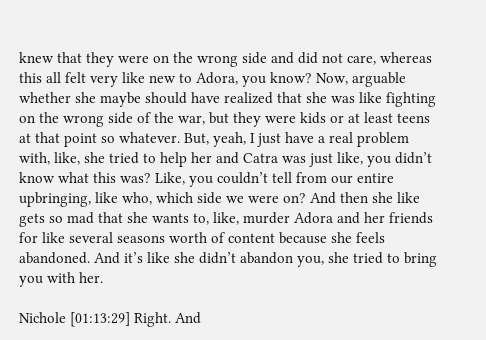knew that they were on the wrong side and did not care, whereas this all felt very like new to Adora, you know? Now, arguable whether she maybe should have realized that she was like fighting on the wrong side of the war, but they were kids or at least teens at that point so whatever. But, yeah, I just have a real problem with, like, she tried to help her and Catra was just like, you didn’t know what this was? Like, you couldn’t tell from our entire upbringing, like who, which side we were on? And then she like gets so mad that she wants to, like, murder Adora and her friends for like several seasons worth of content because she feels abandoned. And it’s like she didn’t abandon you, she tried to bring you with her.

Nichole [01:13:29] Right. And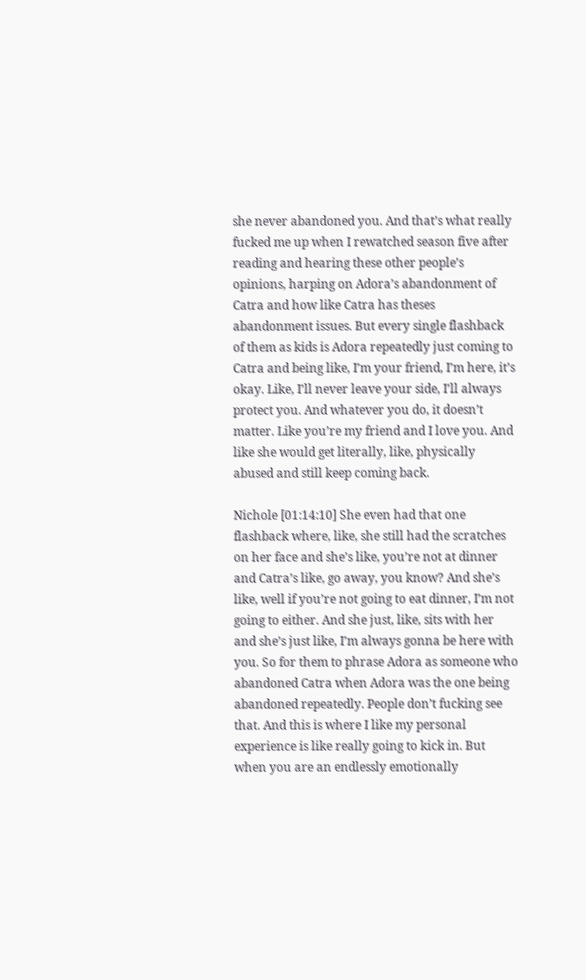she never abandoned you. And that’s what really fucked me up when I rewatched season five after reading and hearing these other people’s opinions, harping on Adora’s abandonment of Catra and how like Catra has theses abandonment issues. But every single flashback of them as kids is Adora repeatedly just coming to Catra and being like, I’m your friend, I’m here, it’s okay. Like, I’ll never leave your side, I’ll always protect you. And whatever you do, it doesn’t matter. Like you’re my friend and I love you. And like she would get literally, like, physically abused and still keep coming back.

Nichole [01:14:10] She even had that one flashback where, like, she still had the scratches on her face and she’s like, you’re not at dinner and Catra’s like, go away, you know? And she’s like, well if you’re not going to eat dinner, I’m not going to either. And she just, like, sits with her and she’s just like, I’m always gonna be here with you. So for them to phrase Adora as someone who abandoned Catra when Adora was the one being abandoned repeatedly. People don’t fucking see that. And this is where I like my personal experience is like really going to kick in. But when you are an endlessly emotionally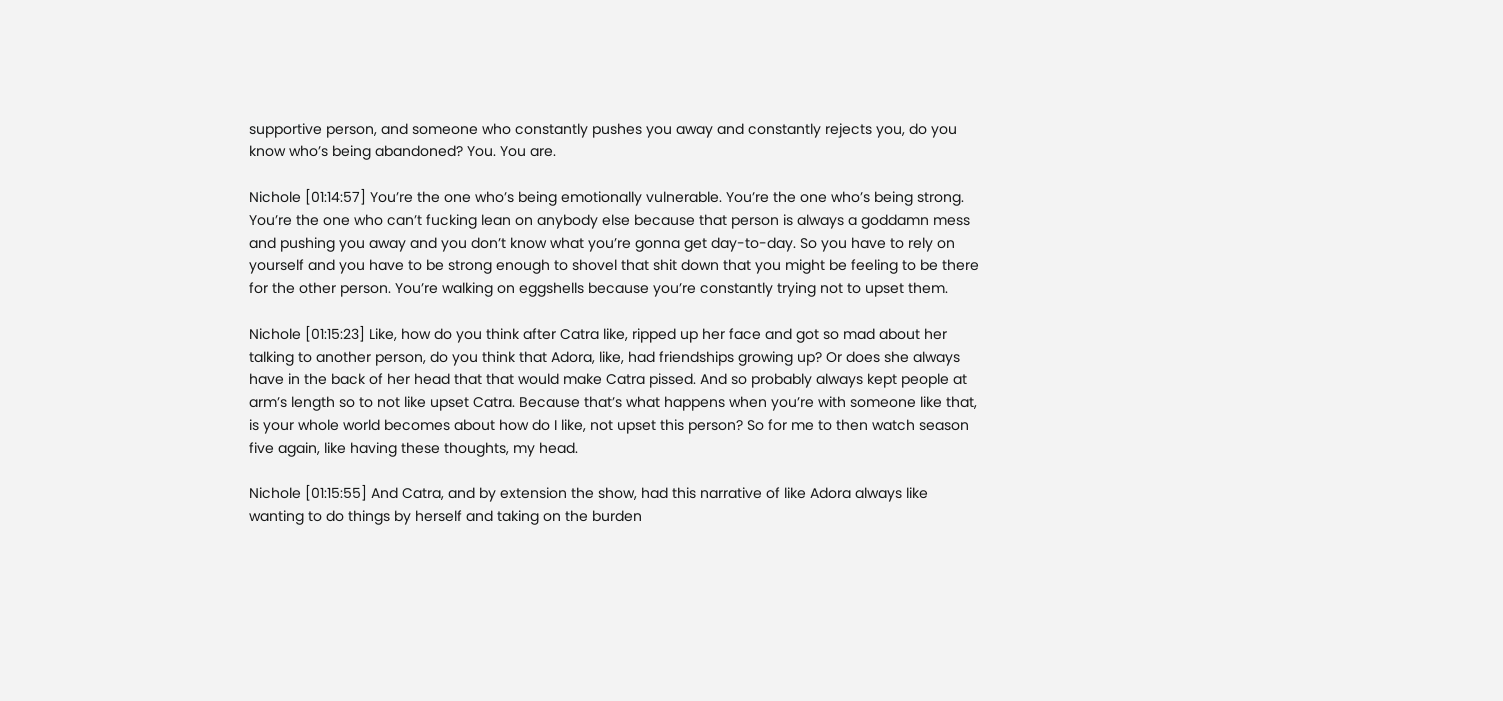supportive person, and someone who constantly pushes you away and constantly rejects you, do you know who’s being abandoned? You. You are.

Nichole [01:14:57] You’re the one who’s being emotionally vulnerable. You’re the one who’s being strong. You’re the one who can’t fucking lean on anybody else because that person is always a goddamn mess and pushing you away and you don’t know what you’re gonna get day-to-day. So you have to rely on yourself and you have to be strong enough to shovel that shit down that you might be feeling to be there for the other person. You’re walking on eggshells because you’re constantly trying not to upset them.

Nichole [01:15:23] Like, how do you think after Catra like, ripped up her face and got so mad about her talking to another person, do you think that Adora, like, had friendships growing up? Or does she always have in the back of her head that that would make Catra pissed. And so probably always kept people at arm’s length so to not like upset Catra. Because that’s what happens when you’re with someone like that, is your whole world becomes about how do I like, not upset this person? So for me to then watch season five again, like having these thoughts, my head.

Nichole [01:15:55] And Catra, and by extension the show, had this narrative of like Adora always like wanting to do things by herself and taking on the burden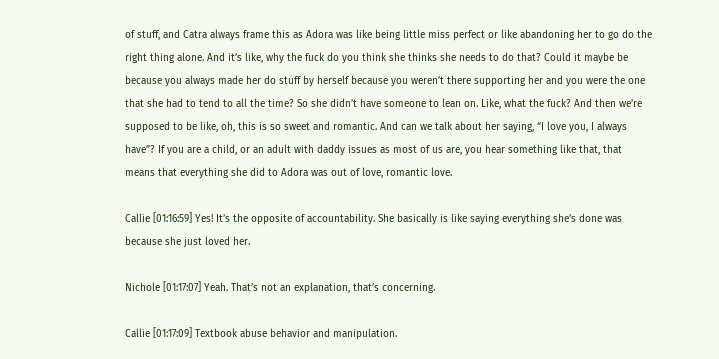of stuff, and Catra always frame this as Adora was like being little miss perfect or like abandoning her to go do the right thing alone. And it’s like, why the fuck do you think she thinks she needs to do that? Could it maybe be because you always made her do stuff by herself because you weren’t there supporting her and you were the one that she had to tend to all the time? So she didn’t have someone to lean on. Like, what the fuck? And then we’re supposed to be like, oh, this is so sweet and romantic. And can we talk about her saying, “I love you, I always have”? If you are a child, or an adult with daddy issues as most of us are, you hear something like that, that means that everything she did to Adora was out of love, romantic love.

Callie [01:16:59] Yes! It’s the opposite of accountability. She basically is like saying everything she’s done was because she just loved her.

Nichole [01:17:07] Yeah. That’s not an explanation, that’s concerning.

Callie [01:17:09] Textbook abuse behavior and manipulation.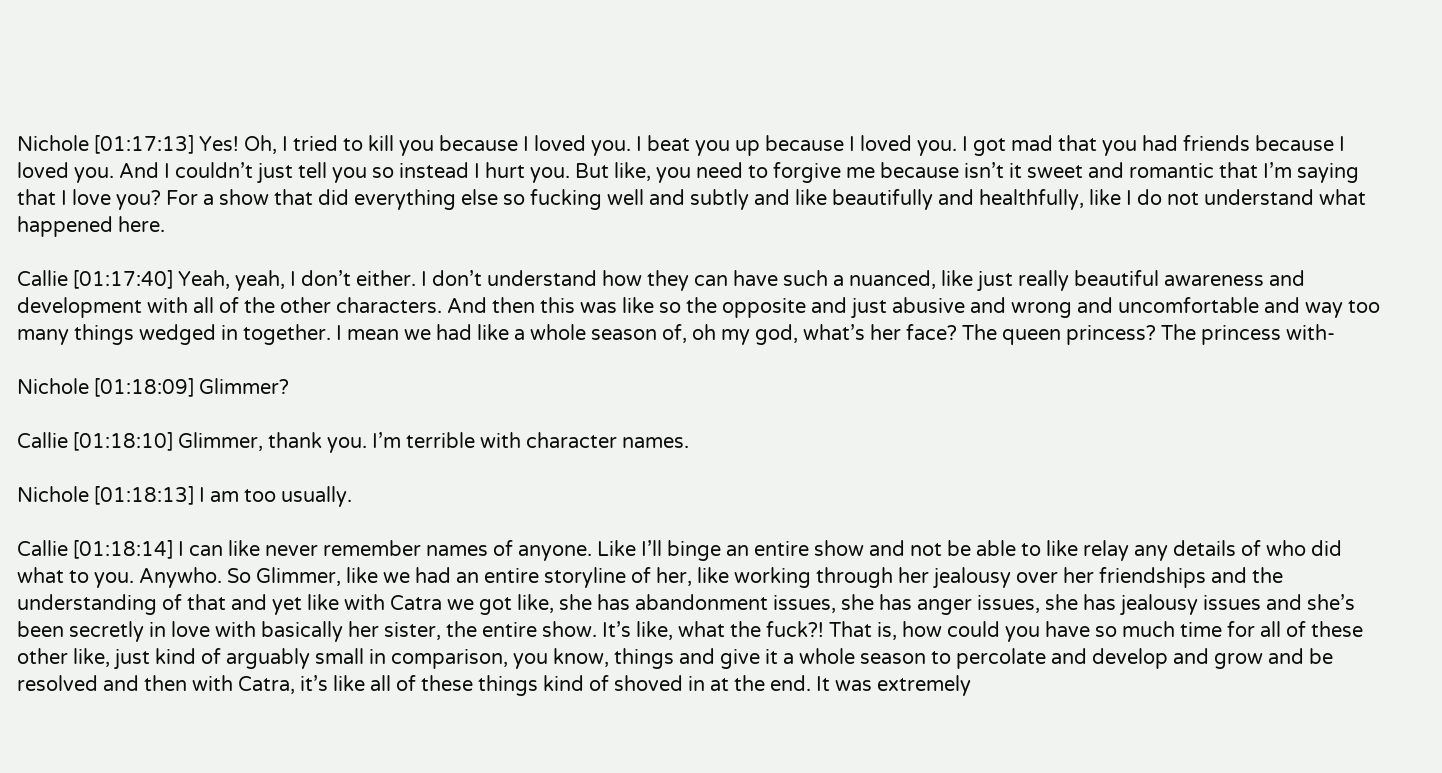Nichole [01:17:13] Yes! Oh, I tried to kill you because I loved you. I beat you up because I loved you. I got mad that you had friends because I loved you. And I couldn’t just tell you so instead I hurt you. But like, you need to forgive me because isn’t it sweet and romantic that I’m saying that I love you? For a show that did everything else so fucking well and subtly and like beautifully and healthfully, like I do not understand what happened here.

Callie [01:17:40] Yeah, yeah, I don’t either. I don’t understand how they can have such a nuanced, like just really beautiful awareness and development with all of the other characters. And then this was like so the opposite and just abusive and wrong and uncomfortable and way too many things wedged in together. I mean we had like a whole season of, oh my god, what’s her face? The queen princess? The princess with-

Nichole [01:18:09] Glimmer?

Callie [01:18:10] Glimmer, thank you. I’m terrible with character names.

Nichole [01:18:13] I am too usually.

Callie [01:18:14] I can like never remember names of anyone. Like I’ll binge an entire show and not be able to like relay any details of who did what to you. Anywho. So Glimmer, like we had an entire storyline of her, like working through her jealousy over her friendships and the understanding of that and yet like with Catra we got like, she has abandonment issues, she has anger issues, she has jealousy issues and she’s been secretly in love with basically her sister, the entire show. It’s like, what the fuck?! That is, how could you have so much time for all of these other like, just kind of arguably small in comparison, you know, things and give it a whole season to percolate and develop and grow and be resolved and then with Catra, it’s like all of these things kind of shoved in at the end. It was extremely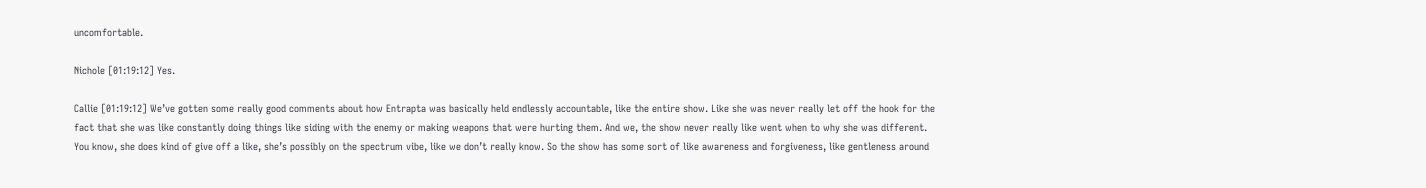uncomfortable.

Nichole [01:19:12] Yes.

Callie [01:19:12] We’ve gotten some really good comments about how Entrapta was basically held endlessly accountable, like the entire show. Like she was never really let off the hook for the fact that she was like constantly doing things like siding with the enemy or making weapons that were hurting them. And we, the show never really like went when to why she was different. You know, she does kind of give off a like, she’s possibly on the spectrum vibe, like we don’t really know. So the show has some sort of like awareness and forgiveness, like gentleness around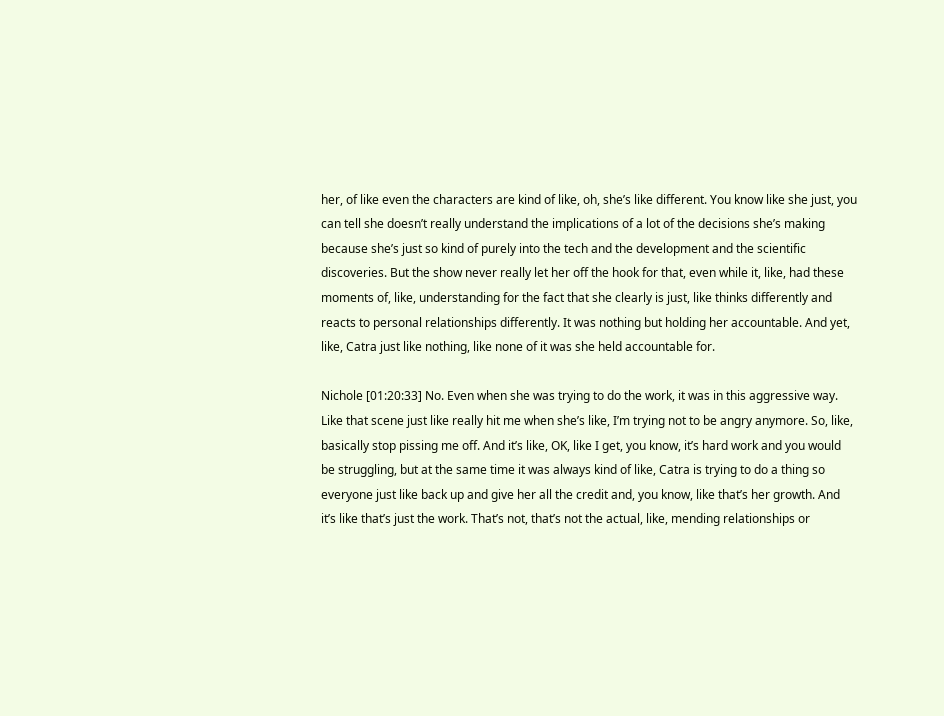her, of like even the characters are kind of like, oh, she’s like different. You know like she just, you can tell she doesn’t really understand the implications of a lot of the decisions she’s making because she’s just so kind of purely into the tech and the development and the scientific discoveries. But the show never really let her off the hook for that, even while it, like, had these moments of, like, understanding for the fact that she clearly is just, like thinks differently and reacts to personal relationships differently. It was nothing but holding her accountable. And yet, like, Catra just like nothing, like none of it was she held accountable for.

Nichole [01:20:33] No. Even when she was trying to do the work, it was in this aggressive way. Like that scene just like really hit me when she’s like, I’m trying not to be angry anymore. So, like, basically stop pissing me off. And it’s like, OK, like I get, you know, it’s hard work and you would be struggling, but at the same time it was always kind of like, Catra is trying to do a thing so everyone just like back up and give her all the credit and, you know, like that’s her growth. And it’s like that’s just the work. That’s not, that’s not the actual, like, mending relationships or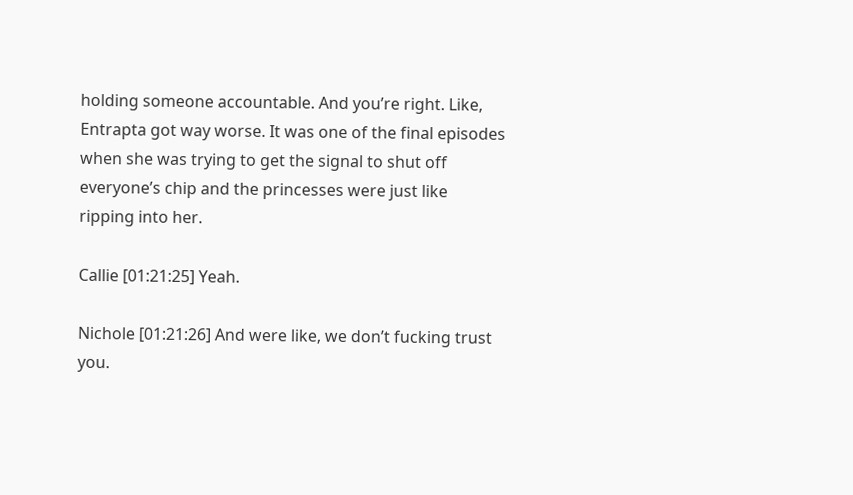holding someone accountable. And you’re right. Like, Entrapta got way worse. It was one of the final episodes when she was trying to get the signal to shut off everyone’s chip and the princesses were just like ripping into her.

Callie [01:21:25] Yeah.

Nichole [01:21:26] And were like, we don’t fucking trust you.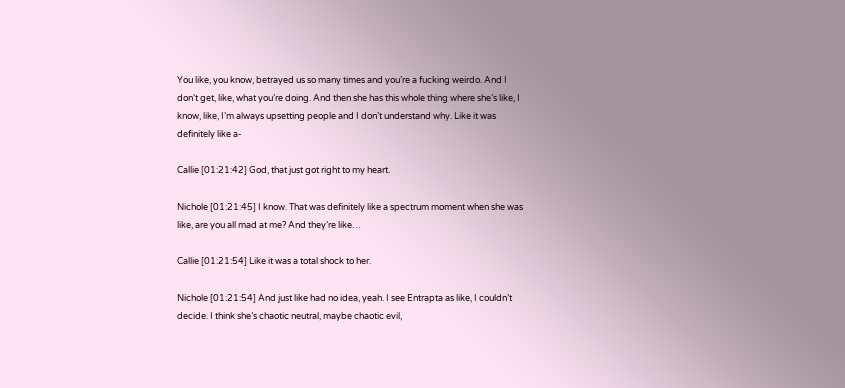You like, you know, betrayed us so many times and you’re a fucking weirdo. And I don’t get, like, what you’re doing. And then she has this whole thing where she’s like, I know, like, I’m always upsetting people and I don’t understand why. Like it was definitely like a-

Callie [01:21:42] God, that just got right to my heart.

Nichole [01:21:45] I know. That was definitely like a spectrum moment when she was like, are you all mad at me? And they’re like…

Callie [01:21:54] Like it was a total shock to her.

Nichole [01:21:54] And just like had no idea, yeah. I see Entrapta as like, I couldn’t decide. I think she’s chaotic neutral, maybe chaotic evil,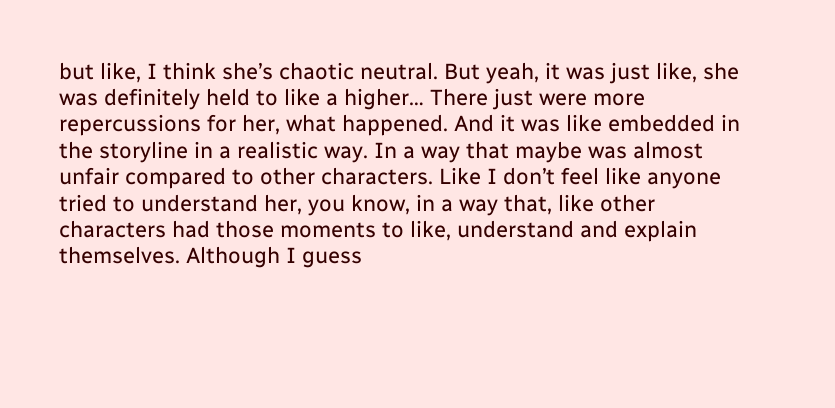but like, I think she’s chaotic neutral. But yeah, it was just like, she was definitely held to like a higher… There just were more repercussions for her, what happened. And it was like embedded in the storyline in a realistic way. In a way that maybe was almost unfair compared to other characters. Like I don’t feel like anyone tried to understand her, you know, in a way that, like other characters had those moments to like, understand and explain themselves. Although I guess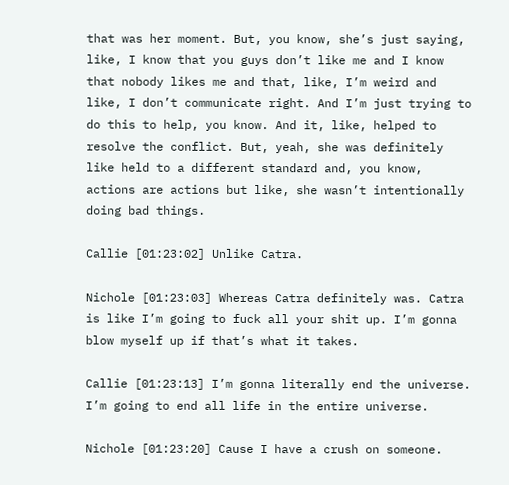that was her moment. But, you know, she’s just saying, like, I know that you guys don’t like me and I know that nobody likes me and that, like, I’m weird and like, I don’t communicate right. And I’m just trying to do this to help, you know. And it, like, helped to resolve the conflict. But, yeah, she was definitely like held to a different standard and, you know, actions are actions but like, she wasn’t intentionally doing bad things.

Callie [01:23:02] Unlike Catra.

Nichole [01:23:03] Whereas Catra definitely was. Catra is like I’m going to fuck all your shit up. I’m gonna blow myself up if that’s what it takes.

Callie [01:23:13] I’m gonna literally end the universe. I’m going to end all life in the entire universe.

Nichole [01:23:20] Cause I have a crush on someone.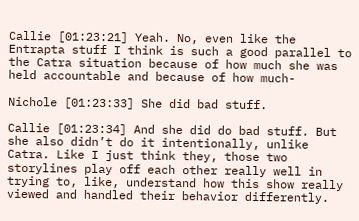Callie [01:23:21] Yeah. No, even like the Entrapta stuff I think is such a good parallel to the Catra situation because of how much she was held accountable and because of how much-

Nichole [01:23:33] She did bad stuff.

Callie [01:23:34] And she did do bad stuff. But she also didn’t do it intentionally, unlike Catra. Like I just think they, those two storylines play off each other really well in trying to, like, understand how this show really viewed and handled their behavior differently.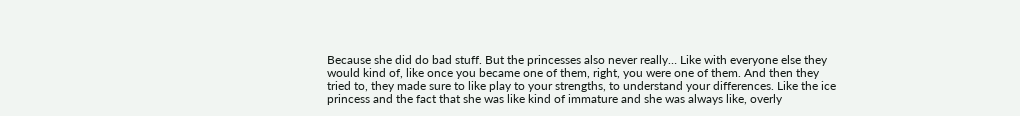Because she did do bad stuff. But the princesses also never really… Like with everyone else they would kind of, like once you became one of them, right, you were one of them. And then they tried to, they made sure to like play to your strengths, to understand your differences. Like the ice princess and the fact that she was like kind of immature and she was always like, overly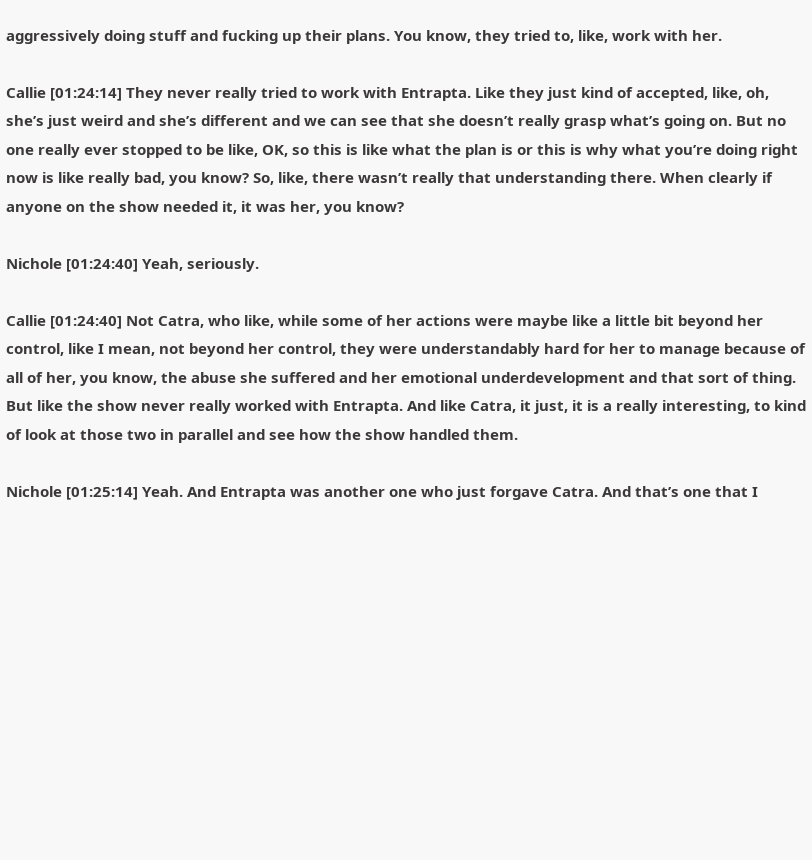aggressively doing stuff and fucking up their plans. You know, they tried to, like, work with her.

Callie [01:24:14] They never really tried to work with Entrapta. Like they just kind of accepted, like, oh, she’s just weird and she’s different and we can see that she doesn’t really grasp what’s going on. But no one really ever stopped to be like, OK, so this is like what the plan is or this is why what you’re doing right now is like really bad, you know? So, like, there wasn’t really that understanding there. When clearly if anyone on the show needed it, it was her, you know?

Nichole [01:24:40] Yeah, seriously.

Callie [01:24:40] Not Catra, who like, while some of her actions were maybe like a little bit beyond her control, like I mean, not beyond her control, they were understandably hard for her to manage because of all of her, you know, the abuse she suffered and her emotional underdevelopment and that sort of thing. But like the show never really worked with Entrapta. And like Catra, it just, it is a really interesting, to kind of look at those two in parallel and see how the show handled them.

Nichole [01:25:14] Yeah. And Entrapta was another one who just forgave Catra. And that’s one that I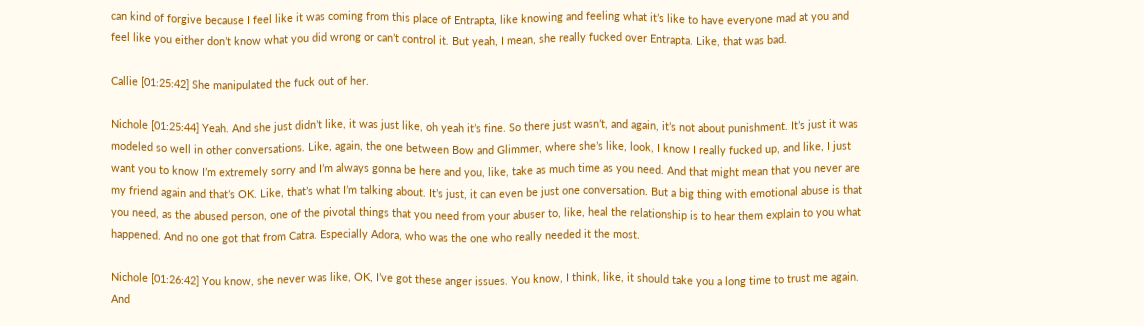can kind of forgive because I feel like it was coming from this place of Entrapta, like knowing and feeling what it’s like to have everyone mad at you and feel like you either don’t know what you did wrong or can’t control it. But yeah, I mean, she really fucked over Entrapta. Like, that was bad.

Callie [01:25:42] She manipulated the fuck out of her.

Nichole [01:25:44] Yeah. And she just didn’t like, it was just like, oh yeah it’s fine. So there just wasn’t, and again, it’s not about punishment. It’s just it was modeled so well in other conversations. Like, again, the one between Bow and Glimmer, where she’s like, look, I know I really fucked up, and like, I just want you to know I’m extremely sorry and I’m always gonna be here and you, like, take as much time as you need. And that might mean that you never are my friend again and that’s OK. Like, that’s what I’m talking about. It’s just, it can even be just one conversation. But a big thing with emotional abuse is that you need, as the abused person, one of the pivotal things that you need from your abuser to, like, heal the relationship is to hear them explain to you what happened. And no one got that from Catra. Especially Adora, who was the one who really needed it the most.

Nichole [01:26:42] You know, she never was like, OK, I’ve got these anger issues. You know, I think, like, it should take you a long time to trust me again. And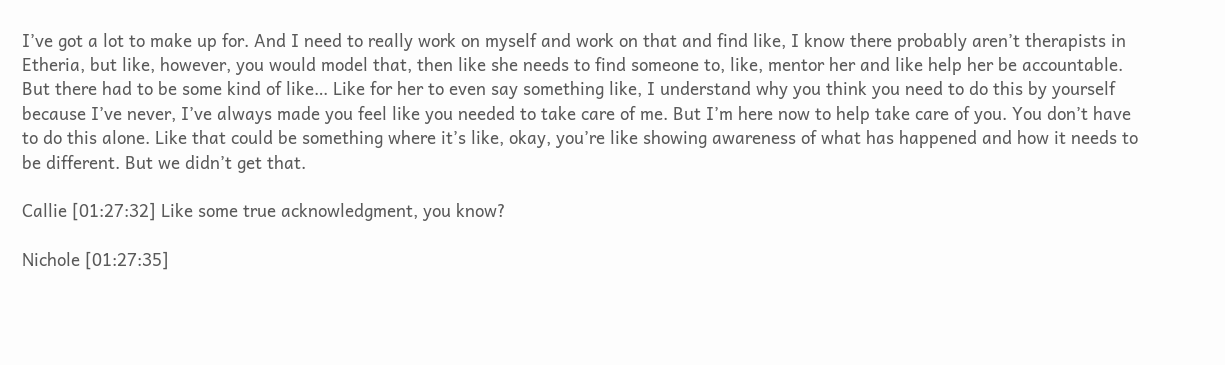I’ve got a lot to make up for. And I need to really work on myself and work on that and find like, I know there probably aren’t therapists in Etheria, but like, however, you would model that, then like she needs to find someone to, like, mentor her and like help her be accountable. But there had to be some kind of like… Like for her to even say something like, I understand why you think you need to do this by yourself because I’ve never, I’ve always made you feel like you needed to take care of me. But I’m here now to help take care of you. You don’t have to do this alone. Like that could be something where it’s like, okay, you’re like showing awareness of what has happened and how it needs to be different. But we didn’t get that.

Callie [01:27:32] Like some true acknowledgment, you know?

Nichole [01:27:35]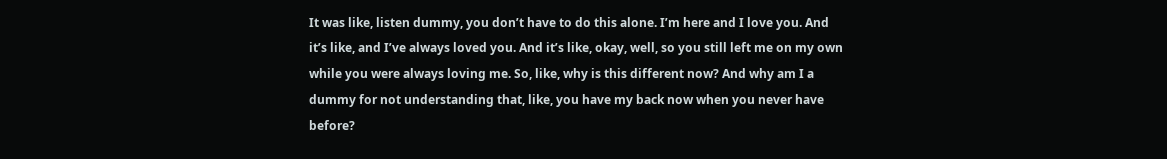It was like, listen dummy, you don’t have to do this alone. I’m here and I love you. And it’s like, and I’ve always loved you. And it’s like, okay, well, so you still left me on my own while you were always loving me. So, like, why is this different now? And why am I a dummy for not understanding that, like, you have my back now when you never have before?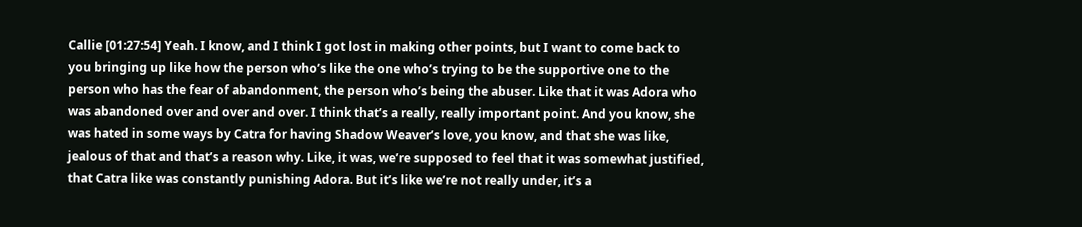Callie [01:27:54] Yeah. I know, and I think I got lost in making other points, but I want to come back to you bringing up like how the person who’s like the one who’s trying to be the supportive one to the person who has the fear of abandonment, the person who’s being the abuser. Like that it was Adora who was abandoned over and over and over. I think that’s a really, really important point. And you know, she was hated in some ways by Catra for having Shadow Weaver’s love, you know, and that she was like, jealous of that and that’s a reason why. Like, it was, we’re supposed to feel that it was somewhat justified, that Catra like was constantly punishing Adora. But it’s like we’re not really under, it’s a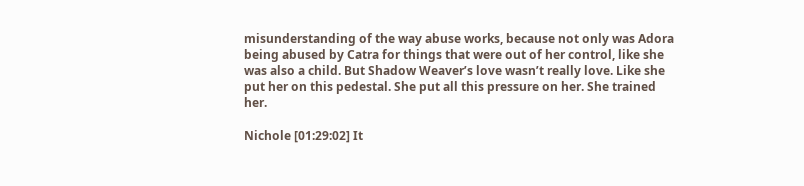misunderstanding of the way abuse works, because not only was Adora being abused by Catra for things that were out of her control, like she was also a child. But Shadow Weaver’s love wasn’t really love. Like she put her on this pedestal. She put all this pressure on her. She trained her.

Nichole [01:29:02] It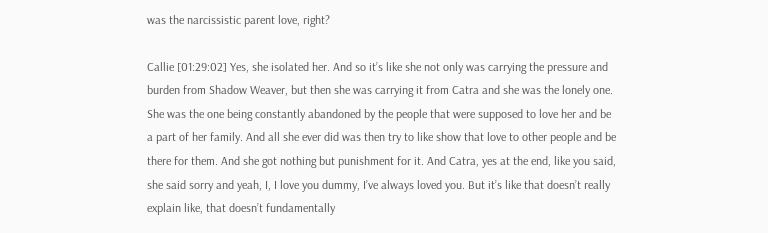was the narcissistic parent love, right?

Callie [01:29:02] Yes, she isolated her. And so it’s like she not only was carrying the pressure and burden from Shadow Weaver, but then she was carrying it from Catra and she was the lonely one. She was the one being constantly abandoned by the people that were supposed to love her and be a part of her family. And all she ever did was then try to like show that love to other people and be there for them. And she got nothing but punishment for it. And Catra, yes at the end, like you said, she said sorry and yeah, I, I love you dummy, I’ve always loved you. But it’s like that doesn’t really explain like, that doesn’t fundamentally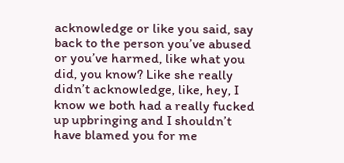acknowledge or like you said, say back to the person you’ve abused or you’ve harmed, like what you did, you know? Like she really didn’t acknowledge, like, hey, I know we both had a really fucked up upbringing and I shouldn’t have blamed you for me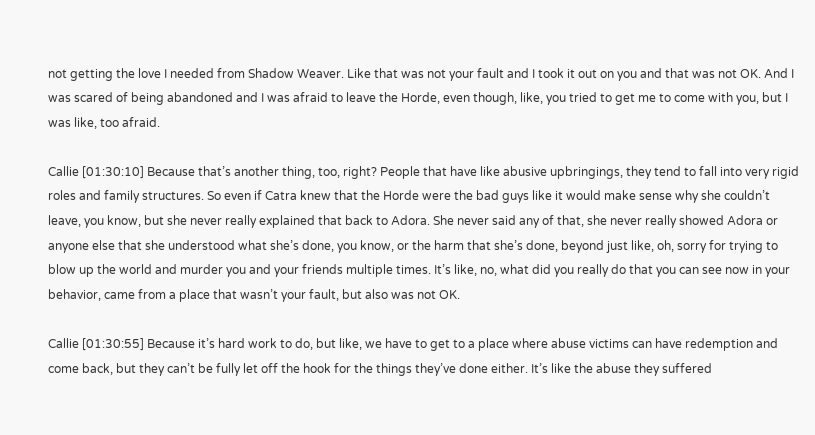not getting the love I needed from Shadow Weaver. Like that was not your fault and I took it out on you and that was not OK. And I was scared of being abandoned and I was afraid to leave the Horde, even though, like, you tried to get me to come with you, but I was like, too afraid.

Callie [01:30:10] Because that’s another thing, too, right? People that have like abusive upbringings, they tend to fall into very rigid roles and family structures. So even if Catra knew that the Horde were the bad guys like it would make sense why she couldn’t leave, you know, but she never really explained that back to Adora. She never said any of that, she never really showed Adora or anyone else that she understood what she’s done, you know, or the harm that she’s done, beyond just like, oh, sorry for trying to blow up the world and murder you and your friends multiple times. It’s like, no, what did you really do that you can see now in your behavior, came from a place that wasn’t your fault, but also was not OK.

Callie [01:30:55] Because it’s hard work to do, but like, we have to get to a place where abuse victims can have redemption and come back, but they can’t be fully let off the hook for the things they’ve done either. It’s like the abuse they suffered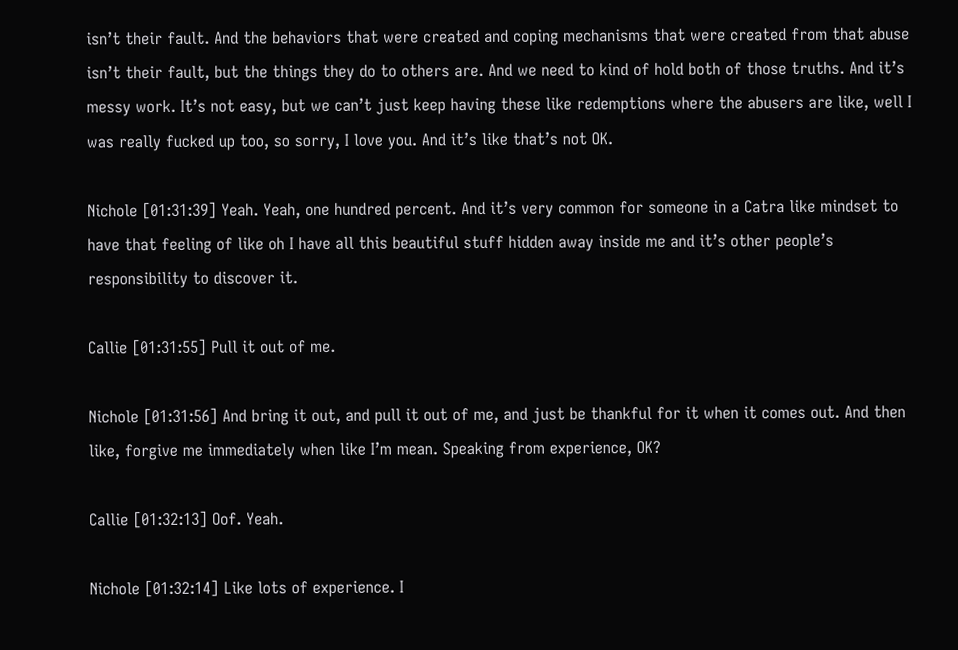isn’t their fault. And the behaviors that were created and coping mechanisms that were created from that abuse isn’t their fault, but the things they do to others are. And we need to kind of hold both of those truths. And it’s messy work. It’s not easy, but we can’t just keep having these like redemptions where the abusers are like, well I was really fucked up too, so sorry, I love you. And it’s like that’s not OK.

Nichole [01:31:39] Yeah. Yeah, one hundred percent. And it’s very common for someone in a Catra like mindset to have that feeling of like oh I have all this beautiful stuff hidden away inside me and it’s other people’s responsibility to discover it.

Callie [01:31:55] Pull it out of me.

Nichole [01:31:56] And bring it out, and pull it out of me, and just be thankful for it when it comes out. And then like, forgive me immediately when like I’m mean. Speaking from experience, OK?

Callie [01:32:13] Oof. Yeah.

Nichole [01:32:14] Like lots of experience. I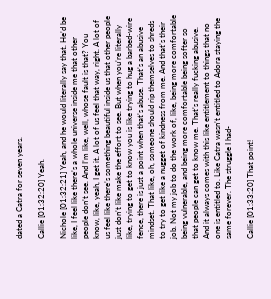dated a Catra for seven years.

Callie [01:32:20] Yeah.

Nichole [01:32:21] Yeah, and he would literally say that. He’d be like, I feel like there’s a whole universe inside me that other people don’t see. And I’m like, well, whose fault is that? You know, like, yeah, I get it. A lot of us feel that way, right. A lot of us feel like there’s something beautiful inside us that other people just don’t like make the effort to see. But when you’re literally like, trying to get to know you is like trying to hug a barbed-wire fence, there is just a point when that’s abuse. That’s an abusive mindset. That like, oh, someone should rip themselves to shreds to try to get like a nugget of kindness from me. And that’s their job. Not my job to do the work of, like, being more comfortable being vulnerable, and being more comfortable being softer so that people can get to know me. That’s really fucking abusive. And it always comes with this like entitlement to things that no one is entitled to. Like Catra wasn’t entitled to Adora staying the same forever. The struggle I had-

Callie [01:33:20] That point!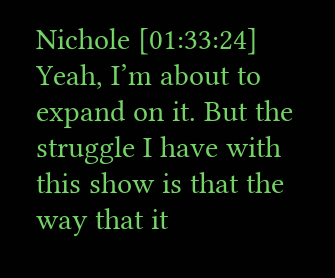Nichole [01:33:24] Yeah, I’m about to expand on it. But the struggle I have with this show is that the way that it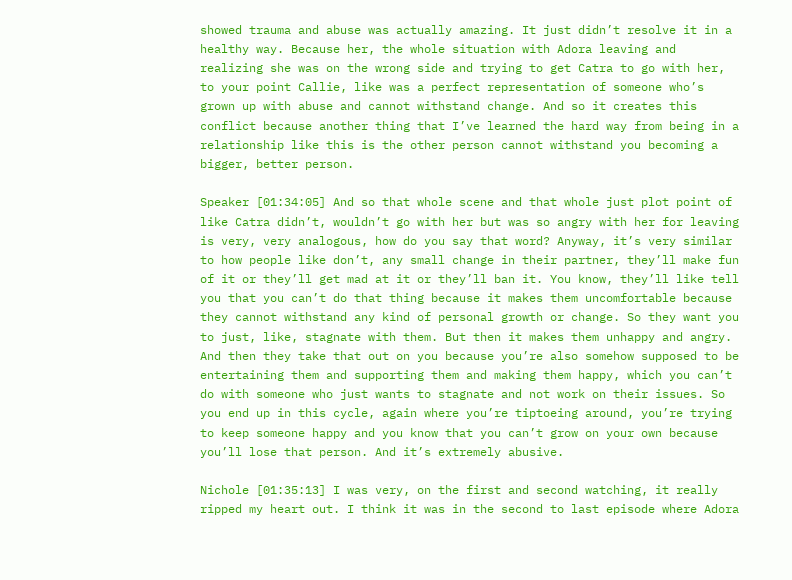showed trauma and abuse was actually amazing. It just didn’t resolve it in a healthy way. Because her, the whole situation with Adora leaving and realizing she was on the wrong side and trying to get Catra to go with her, to your point Callie, like was a perfect representation of someone who’s grown up with abuse and cannot withstand change. And so it creates this conflict because another thing that I’ve learned the hard way from being in a relationship like this is the other person cannot withstand you becoming a bigger, better person.

Speaker [01:34:05] And so that whole scene and that whole just plot point of like Catra didn’t, wouldn’t go with her but was so angry with her for leaving is very, very analogous, how do you say that word? Anyway, it’s very similar to how people like don’t, any small change in their partner, they’ll make fun of it or they’ll get mad at it or they’ll ban it. You know, they’ll like tell you that you can’t do that thing because it makes them uncomfortable because they cannot withstand any kind of personal growth or change. So they want you to just, like, stagnate with them. But then it makes them unhappy and angry. And then they take that out on you because you’re also somehow supposed to be entertaining them and supporting them and making them happy, which you can’t do with someone who just wants to stagnate and not work on their issues. So you end up in this cycle, again where you’re tiptoeing around, you’re trying to keep someone happy and you know that you can’t grow on your own because you’ll lose that person. And it’s extremely abusive.

Nichole [01:35:13] I was very, on the first and second watching, it really ripped my heart out. I think it was in the second to last episode where Adora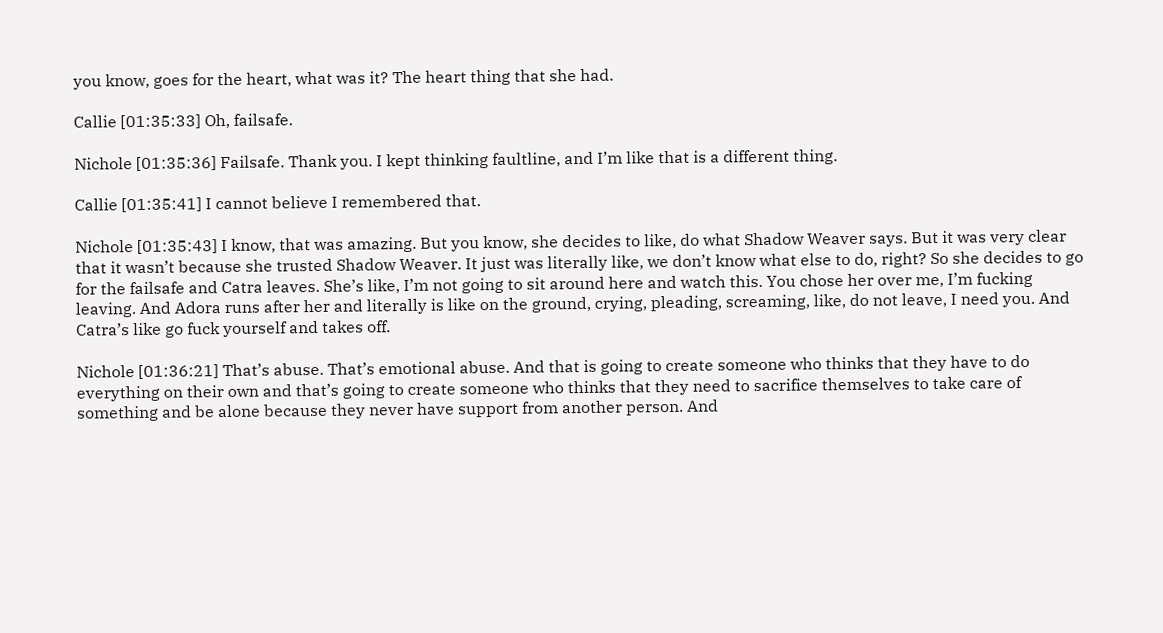you know, goes for the heart, what was it? The heart thing that she had.

Callie [01:35:33] Oh, failsafe.

Nichole [01:35:36] Failsafe. Thank you. I kept thinking faultline, and I’m like that is a different thing.

Callie [01:35:41] I cannot believe I remembered that.

Nichole [01:35:43] I know, that was amazing. But you know, she decides to like, do what Shadow Weaver says. But it was very clear that it wasn’t because she trusted Shadow Weaver. It just was literally like, we don’t know what else to do, right? So she decides to go for the failsafe and Catra leaves. She’s like, I’m not going to sit around here and watch this. You chose her over me, I’m fucking leaving. And Adora runs after her and literally is like on the ground, crying, pleading, screaming, like, do not leave, I need you. And Catra’s like go fuck yourself and takes off.

Nichole [01:36:21] That’s abuse. That’s emotional abuse. And that is going to create someone who thinks that they have to do everything on their own and that’s going to create someone who thinks that they need to sacrifice themselves to take care of something and be alone because they never have support from another person. And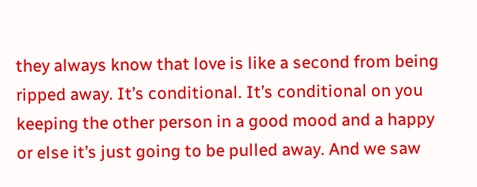they always know that love is like a second from being ripped away. It’s conditional. It’s conditional on you keeping the other person in a good mood and a happy or else it’s just going to be pulled away. And we saw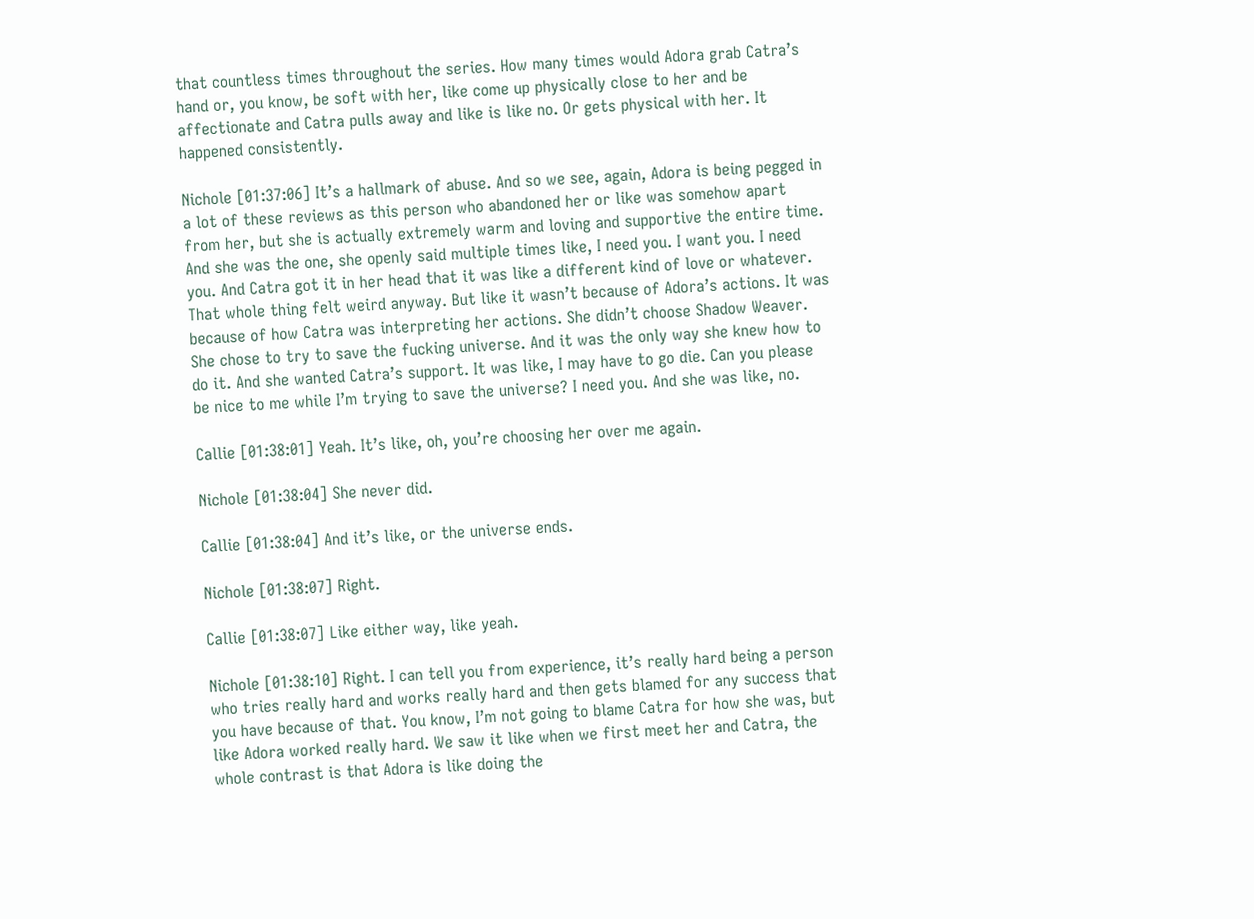that countless times throughout the series. How many times would Adora grab Catra’s hand or, you know, be soft with her, like come up physically close to her and be affectionate and Catra pulls away and like is like no. Or gets physical with her. It happened consistently.

Nichole [01:37:06] It’s a hallmark of abuse. And so we see, again, Adora is being pegged in a lot of these reviews as this person who abandoned her or like was somehow apart from her, but she is actually extremely warm and loving and supportive the entire time. And she was the one, she openly said multiple times like, I need you. I want you. I need you. And Catra got it in her head that it was like a different kind of love or whatever. That whole thing felt weird anyway. But like it wasn’t because of Adora’s actions. It was because of how Catra was interpreting her actions. She didn’t choose Shadow Weaver. She chose to try to save the fucking universe. And it was the only way she knew how to do it. And she wanted Catra’s support. It was like, I may have to go die. Can you please be nice to me while I’m trying to save the universe? I need you. And she was like, no.

Callie [01:38:01] Yeah. It’s like, oh, you’re choosing her over me again.

Nichole [01:38:04] She never did.

Callie [01:38:04] And it’s like, or the universe ends.

Nichole [01:38:07] Right.

Callie [01:38:07] Like either way, like yeah.

Nichole [01:38:10] Right. I can tell you from experience, it’s really hard being a person who tries really hard and works really hard and then gets blamed for any success that you have because of that. You know, I’m not going to blame Catra for how she was, but like Adora worked really hard. We saw it like when we first meet her and Catra, the whole contrast is that Adora is like doing the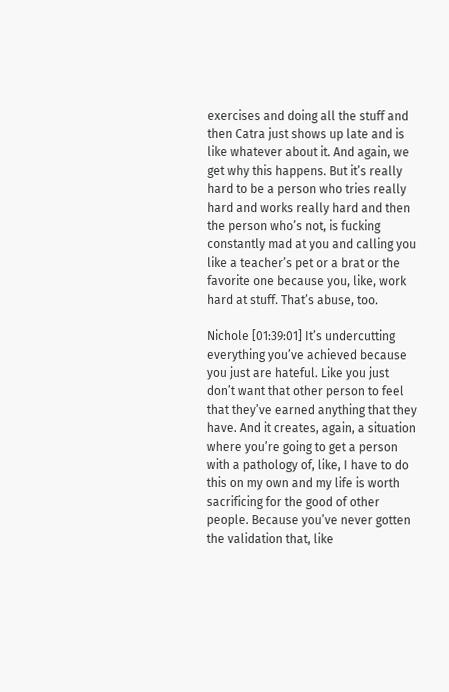exercises and doing all the stuff and then Catra just shows up late and is like whatever about it. And again, we get why this happens. But it’s really hard to be a person who tries really hard and works really hard and then the person who’s not, is fucking constantly mad at you and calling you like a teacher’s pet or a brat or the favorite one because you, like, work hard at stuff. That’s abuse, too.

Nichole [01:39:01] It’s undercutting everything you’ve achieved because you just are hateful. Like you just don’t want that other person to feel that they’ve earned anything that they have. And it creates, again, a situation where you’re going to get a person with a pathology of, like, I have to do this on my own and my life is worth sacrificing for the good of other people. Because you’ve never gotten the validation that, like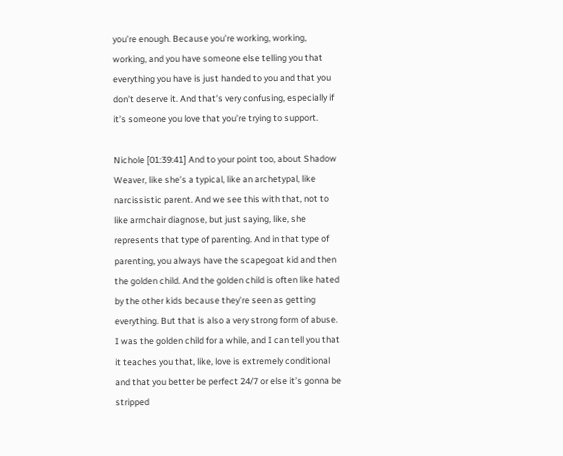you’re enough. Because you’re working, working, working, and you have someone else telling you that everything you have is just handed to you and that you don’t deserve it. And that’s very confusing, especially if it’s someone you love that you’re trying to support.

Nichole [01:39:41] And to your point too, about Shadow Weaver, like she’s a typical, like an archetypal, like narcissistic parent. And we see this with that, not to like armchair diagnose, but just saying, like, she represents that type of parenting. And in that type of parenting, you always have the scapegoat kid and then the golden child. And the golden child is often like hated by the other kids because they’re seen as getting everything. But that is also a very strong form of abuse. I was the golden child for a while, and I can tell you that it teaches you that, like, love is extremely conditional and that you better be perfect 24/7 or else it’s gonna be stripped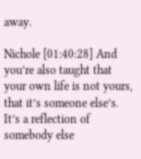away.

Nichole [01:40:28] And you’re also taught that your own life is not yours, that it’s someone else’s. It’s a reflection of somebody else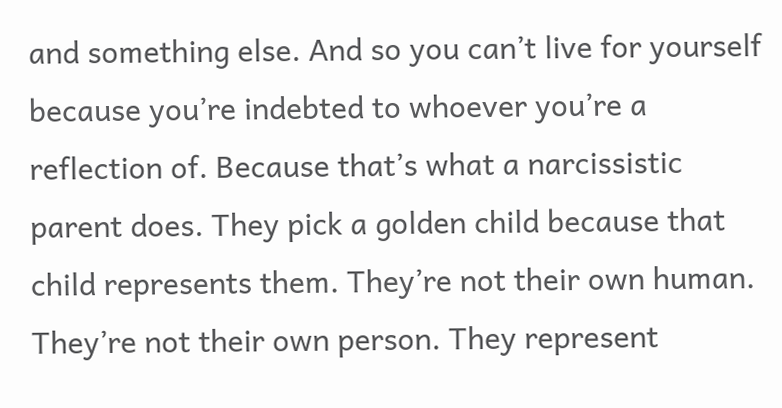and something else. And so you can’t live for yourself because you’re indebted to whoever you’re a reflection of. Because that’s what a narcissistic parent does. They pick a golden child because that child represents them. They’re not their own human. They’re not their own person. They represent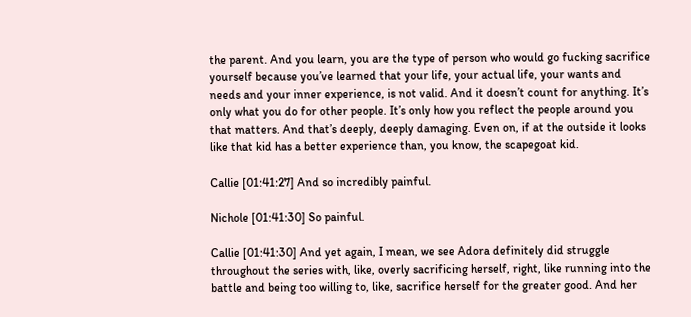the parent. And you learn, you are the type of person who would go fucking sacrifice yourself because you’ve learned that your life, your actual life, your wants and needs and your inner experience, is not valid. And it doesn’t count for anything. It’s only what you do for other people. It’s only how you reflect the people around you that matters. And that’s deeply, deeply damaging. Even on, if at the outside it looks like that kid has a better experience than, you know, the scapegoat kid.

Callie [01:41:27] And so incredibly painful.

Nichole [01:41:30] So painful.

Callie [01:41:30] And yet again, I mean, we see Adora definitely did struggle throughout the series with, like, overly sacrificing herself, right, like running into the battle and being too willing to, like, sacrifice herself for the greater good. And her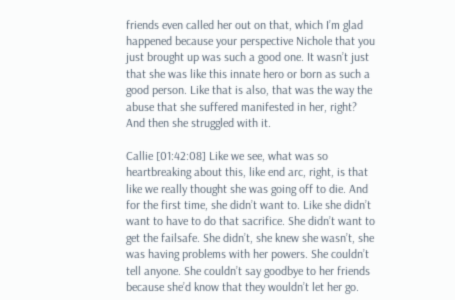friends even called her out on that, which I’m glad happened because your perspective Nichole that you just brought up was such a good one. It wasn’t just that she was like this innate hero or born as such a good person. Like that is also, that was the way the abuse that she suffered manifested in her, right? And then she struggled with it.

Callie [01:42:08] Like we see, what was so heartbreaking about this, like end arc, right, is that like we really thought she was going off to die. And for the first time, she didn’t want to. Like she didn’t want to have to do that sacrifice. She didn’t want to get the failsafe. She didn’t, she knew she wasn’t, she was having problems with her powers. She couldn’t tell anyone. She couldn’t say goodbye to her friends because she’d know that they wouldn’t let her go.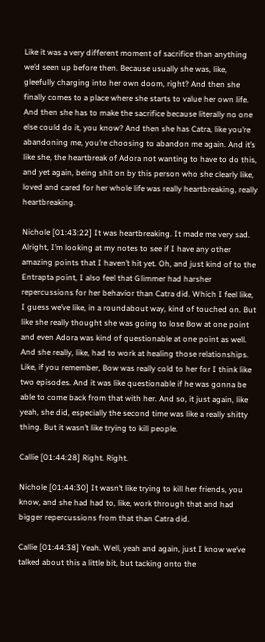Like it was a very different moment of sacrifice than anything we’d seen up before then. Because usually she was, like, gleefully charging into her own doom, right? And then she finally comes to a place where she starts to value her own life. And then she has to make the sacrifice because literally no one else could do it, you know? And then she has Catra, like you’re abandoning me, you’re choosing to abandon me again. And it’s like she, the heartbreak of Adora not wanting to have to do this, and yet again, being shit on by this person who she clearly like, loved and cared for her whole life was really heartbreaking, really heartbreaking.

Nichole [01:43:22] It was heartbreaking. It made me very sad. Alright, I’m looking at my notes to see if I have any other amazing points that I haven’t hit yet. Oh, and just kind of to the Entrapta point, I also feel that Glimmer had harsher repercussions for her behavior than Catra did. Which I feel like, I guess we’ve like, in a roundabout way, kind of touched on. But like she really thought she was going to lose Bow at one point and even Adora was kind of questionable at one point as well. And she really, like, had to work at healing those relationships. Like, if you remember, Bow was really cold to her for I think like two episodes. And it was like questionable if he was gonna be able to come back from that with her. And so, it just again, like yeah, she did, especially the second time was like a really shitty thing. But it wasn’t like trying to kill people.

Callie [01:44:28] Right. Right.

Nichole [01:44:30] It wasn’t like trying to kill her friends, you know, and she had had to, like, work through that and had bigger repercussions from that than Catra did.

Callie [01:44:38] Yeah. Well, yeah and again, just I know we’ve talked about this a little bit, but tacking onto the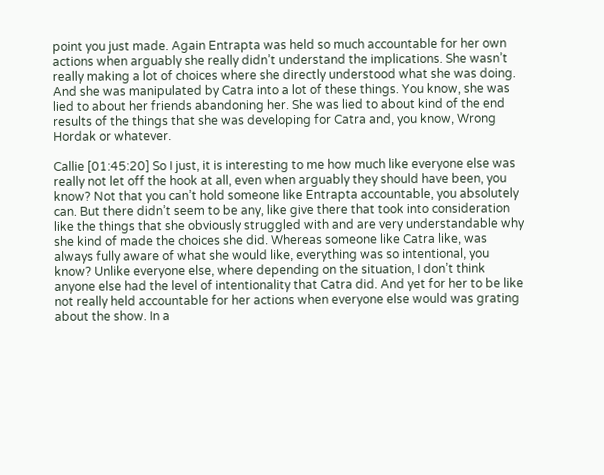point you just made. Again Entrapta was held so much accountable for her own actions when arguably she really didn’t understand the implications. She wasn’t really making a lot of choices where she directly understood what she was doing. And she was manipulated by Catra into a lot of these things. You know, she was lied to about her friends abandoning her. She was lied to about kind of the end results of the things that she was developing for Catra and, you know, Wrong Hordak or whatever.

Callie [01:45:20] So I just, it is interesting to me how much like everyone else was really not let off the hook at all, even when arguably they should have been, you know? Not that you can’t hold someone like Entrapta accountable, you absolutely can. But there didn’t seem to be any, like give there that took into consideration like the things that she obviously struggled with and are very understandable why she kind of made the choices she did. Whereas someone like Catra like, was always fully aware of what she would like, everything was so intentional, you know? Unlike everyone else, where depending on the situation, I don’t think anyone else had the level of intentionality that Catra did. And yet for her to be like not really held accountable for her actions when everyone else would was grating about the show. In a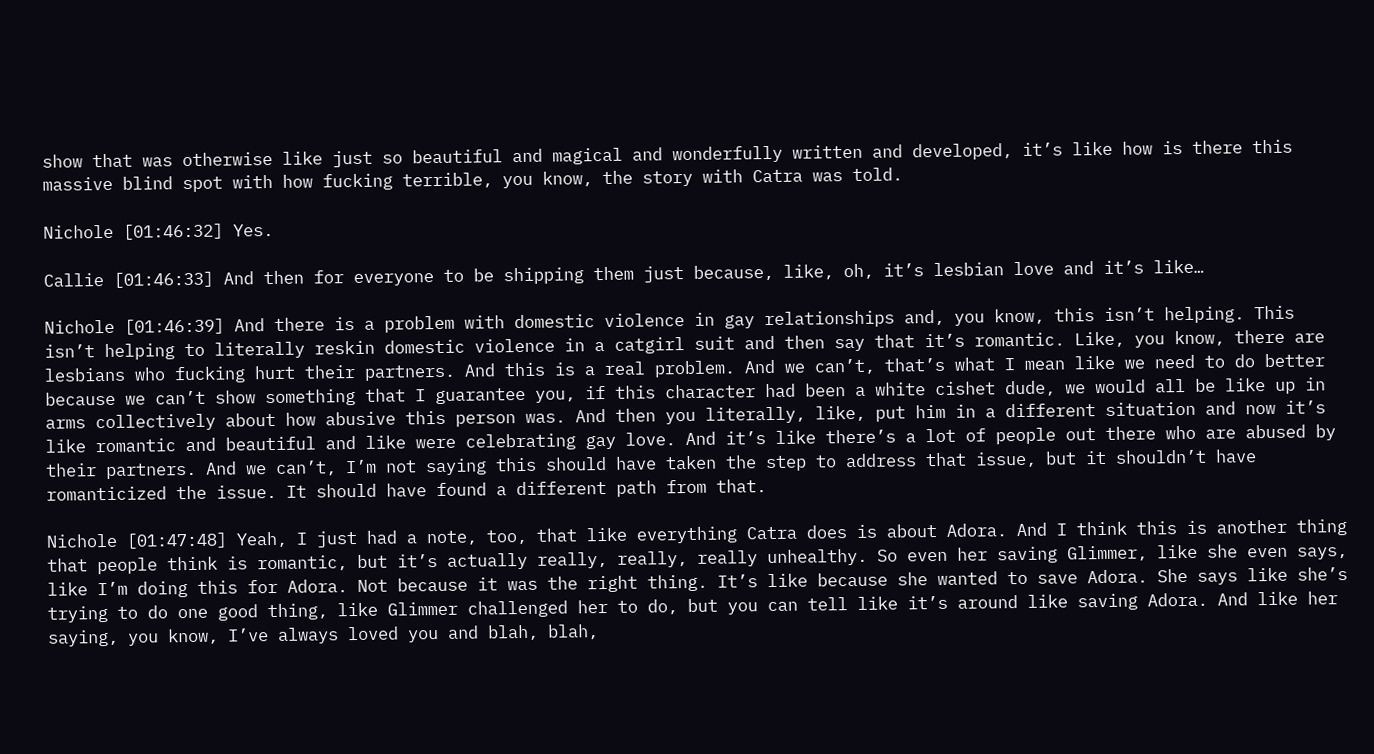show that was otherwise like just so beautiful and magical and wonderfully written and developed, it’s like how is there this massive blind spot with how fucking terrible, you know, the story with Catra was told.

Nichole [01:46:32] Yes.

Callie [01:46:33] And then for everyone to be shipping them just because, like, oh, it’s lesbian love and it’s like…

Nichole [01:46:39] And there is a problem with domestic violence in gay relationships and, you know, this isn’t helping. This isn’t helping to literally reskin domestic violence in a catgirl suit and then say that it’s romantic. Like, you know, there are lesbians who fucking hurt their partners. And this is a real problem. And we can’t, that’s what I mean like we need to do better because we can’t show something that I guarantee you, if this character had been a white cishet dude, we would all be like up in arms collectively about how abusive this person was. And then you literally, like, put him in a different situation and now it’s like romantic and beautiful and like were celebrating gay love. And it’s like there’s a lot of people out there who are abused by their partners. And we can’t, I’m not saying this should have taken the step to address that issue, but it shouldn’t have romanticized the issue. It should have found a different path from that.

Nichole [01:47:48] Yeah, I just had a note, too, that like everything Catra does is about Adora. And I think this is another thing that people think is romantic, but it’s actually really, really, really unhealthy. So even her saving Glimmer, like she even says, like I’m doing this for Adora. Not because it was the right thing. It’s like because she wanted to save Adora. She says like she’s trying to do one good thing, like Glimmer challenged her to do, but you can tell like it’s around like saving Adora. And like her saying, you know, I’ve always loved you and blah, blah,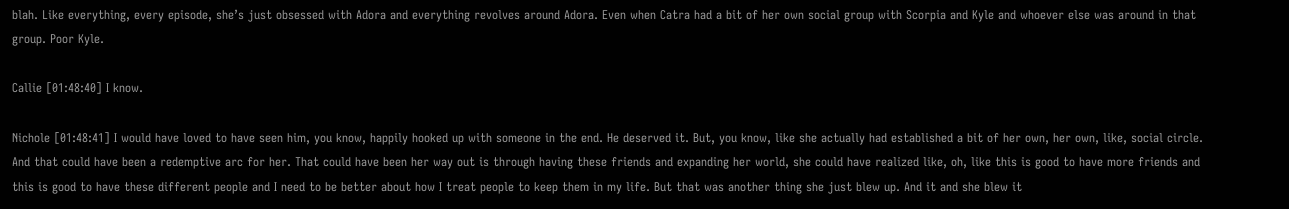blah. Like everything, every episode, she’s just obsessed with Adora and everything revolves around Adora. Even when Catra had a bit of her own social group with Scorpia and Kyle and whoever else was around in that group. Poor Kyle.

Callie [01:48:40] I know.

Nichole [01:48:41] I would have loved to have seen him, you know, happily hooked up with someone in the end. He deserved it. But, you know, like she actually had established a bit of her own, her own, like, social circle. And that could have been a redemptive arc for her. That could have been her way out is through having these friends and expanding her world, she could have realized like, oh, like this is good to have more friends and this is good to have these different people and I need to be better about how I treat people to keep them in my life. But that was another thing she just blew up. And it and she blew it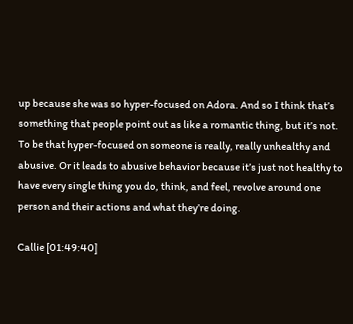up because she was so hyper-focused on Adora. And so I think that’s something that people point out as like a romantic thing, but it’s not. To be that hyper-focused on someone is really, really unhealthy and abusive. Or it leads to abusive behavior because it’s just not healthy to have every single thing you do, think, and feel, revolve around one person and their actions and what they’re doing.

Callie [01:49:40]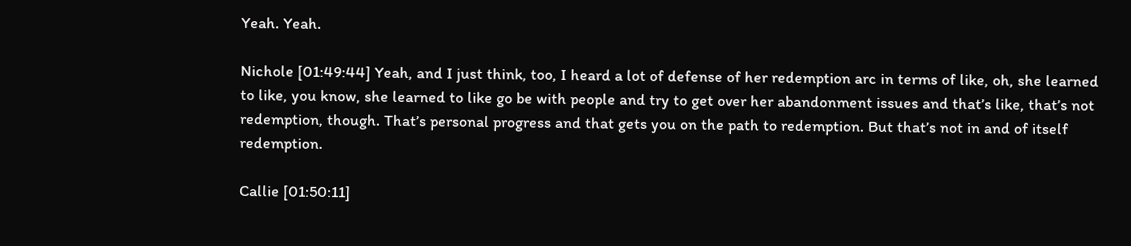Yeah. Yeah.

Nichole [01:49:44] Yeah, and I just think, too, I heard a lot of defense of her redemption arc in terms of like, oh, she learned to like, you know, she learned to like go be with people and try to get over her abandonment issues and that’s like, that’s not redemption, though. That’s personal progress and that gets you on the path to redemption. But that’s not in and of itself redemption.

Callie [01:50:11]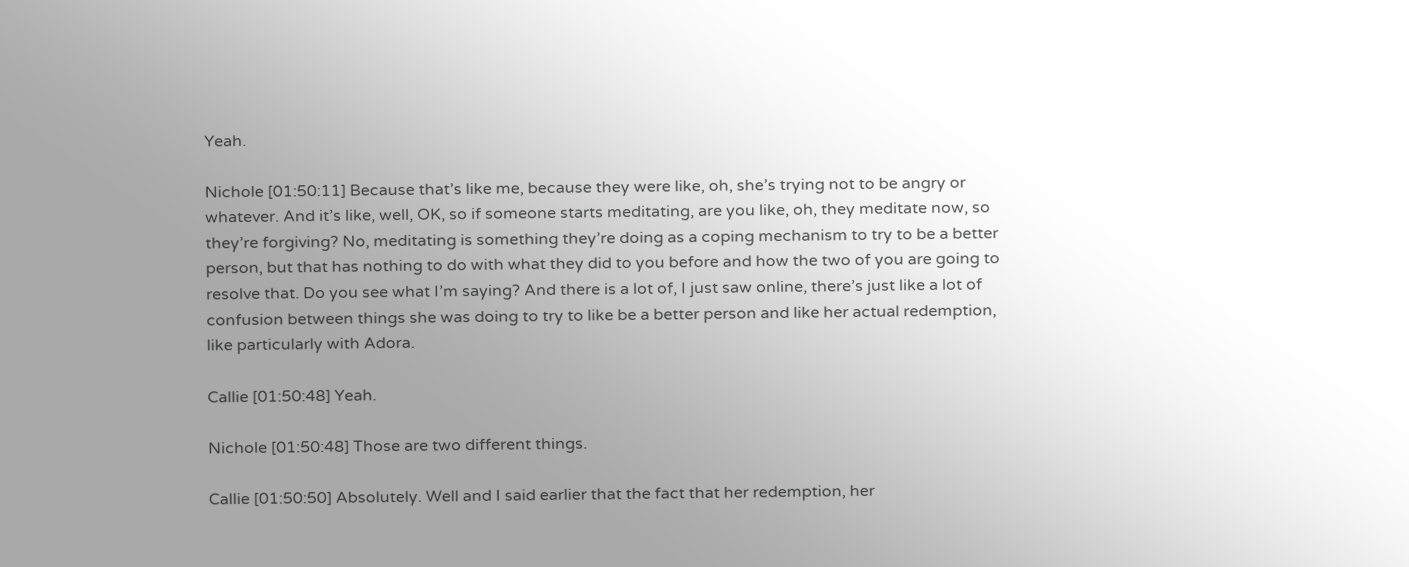Yeah.

Nichole [01:50:11] Because that’s like me, because they were like, oh, she’s trying not to be angry or whatever. And it’s like, well, OK, so if someone starts meditating, are you like, oh, they meditate now, so they’re forgiving? No, meditating is something they’re doing as a coping mechanism to try to be a better person, but that has nothing to do with what they did to you before and how the two of you are going to resolve that. Do you see what I’m saying? And there is a lot of, I just saw online, there’s just like a lot of confusion between things she was doing to try to like be a better person and like her actual redemption, like particularly with Adora.

Callie [01:50:48] Yeah.

Nichole [01:50:48] Those are two different things.

Callie [01:50:50] Absolutely. Well and I said earlier that the fact that her redemption, her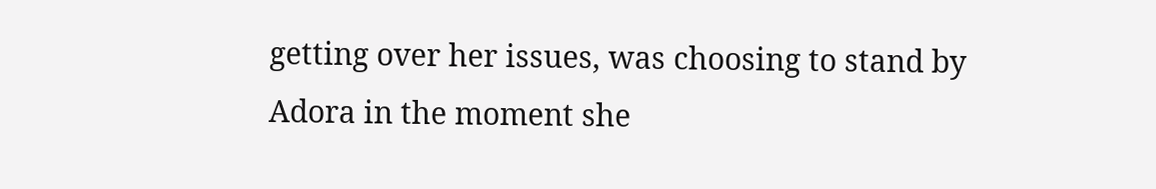getting over her issues, was choosing to stand by Adora in the moment she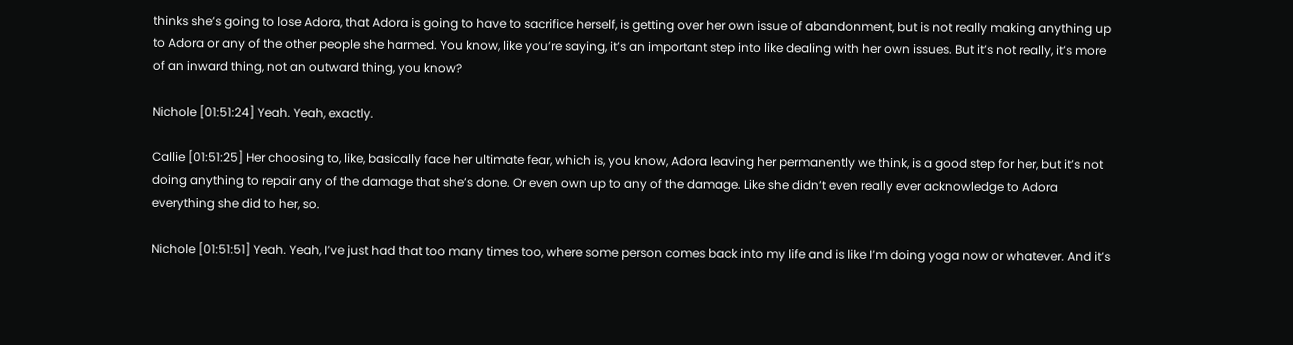thinks she’s going to lose Adora, that Adora is going to have to sacrifice herself, is getting over her own issue of abandonment, but is not really making anything up to Adora or any of the other people she harmed. You know, like you’re saying, it’s an important step into like dealing with her own issues. But it’s not really, it’s more of an inward thing, not an outward thing, you know?

Nichole [01:51:24] Yeah. Yeah, exactly.

Callie [01:51:25] Her choosing to, like, basically face her ultimate fear, which is, you know, Adora leaving her permanently we think, is a good step for her, but it’s not doing anything to repair any of the damage that she’s done. Or even own up to any of the damage. Like she didn’t even really ever acknowledge to Adora everything she did to her, so.

Nichole [01:51:51] Yeah. Yeah, I’ve just had that too many times too, where some person comes back into my life and is like I’m doing yoga now or whatever. And it’s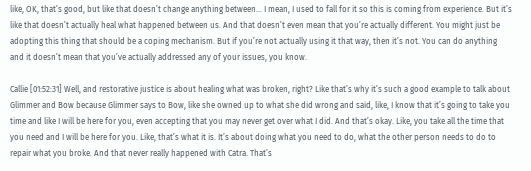like, OK, that’s good, but like that doesn’t change anything between… I mean, I used to fall for it so this is coming from experience. But it’s like that doesn’t actually heal what happened between us. And that doesn’t even mean that you’re actually different. You might just be adopting this thing that should be a coping mechanism. But if you’re not actually using it that way, then it’s not. You can do anything and it doesn’t mean that you’ve actually addressed any of your issues, you know.

Callie [01:52:31] Well, and restorative justice is about healing what was broken, right? Like that’s why it’s such a good example to talk about Glimmer and Bow because Glimmer says to Bow, like she owned up to what she did wrong and said, like, I know that it’s going to take you time and like I will be here for you, even accepting that you may never get over what I did. And that’s okay. Like, you take all the time that you need and I will be here for you. Like, that’s what it is. It’s about doing what you need to do, what the other person needs to do to repair what you broke. And that never really happened with Catra. That’s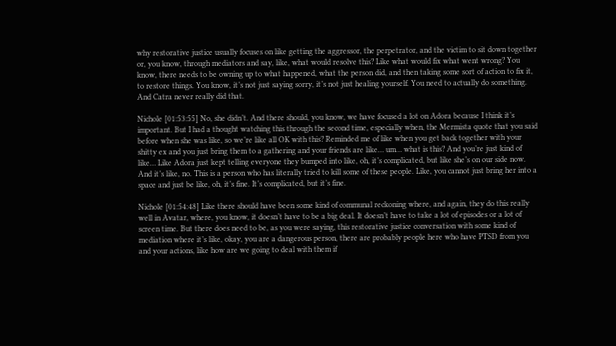why restorative justice usually focuses on like getting the aggressor, the perpetrator, and the victim to sit down together or, you know, through mediators and say, like, what would resolve this? Like what would fix what went wrong? You know, there needs to be owning up to what happened, what the person did, and then taking some sort of action to fix it, to restore things. You know, it’s not just saying sorry, it’s not just healing yourself. You need to actually do something. And Catra never really did that.

Nichole [01:53:55] No, she didn’t. And there should, you know, we have focused a lot on Adora because I think it’s important. But I had a thought watching this through the second time, especially when, the Mermista quote that you said before when she was like, so we’re like all OK with this? Reminded me of like when you get back together with your shitty ex and you just bring them to a gathering and your friends are like… um… what is this? And you’re just kind of like… Like Adora just kept telling everyone they bumped into like, oh, it’s complicated, but like she’s on our side now. And it’s like, no. This is a person who has literally tried to kill some of these people. Like, you cannot just bring her into a space and just be like, oh, it’s fine. It’s complicated, but it’s fine.

Nichole [01:54:48] Like there should have been some kind of communal reckoning where, and again, they do this really well in Avatar, where, you know, it doesn’t have to be a big deal. It doesn’t have to take a lot of episodes or a lot of screen time. But there does need to be, as you were saying, this restorative justice conversation with some kind of mediation where it’s like, okay, you are a dangerous person, there are probably people here who have PTSD from you and your actions, like how are we going to deal with them if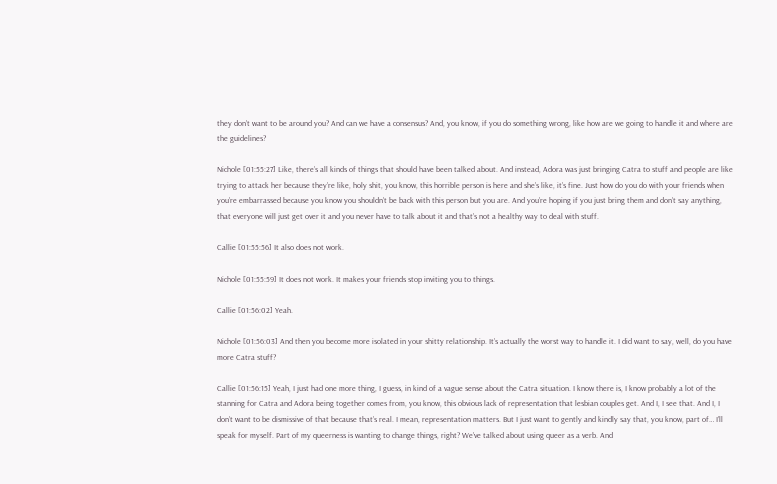they don’t want to be around you? And can we have a consensus? And, you know, if you do something wrong, like how are we going to handle it and where are the guidelines?

Nichole [01:55:27] Like, there’s all kinds of things that should have been talked about. And instead, Adora was just bringing Catra to stuff and people are like trying to attack her because they’re like, holy shit, you know, this horrible person is here and she’s like, it’s fine. Just how do you do with your friends when you’re embarrassed because you know you shouldn’t be back with this person but you are. And you’re hoping if you just bring them and don’t say anything, that everyone will just get over it and you never have to talk about it and that’s not a healthy way to deal with stuff.

Callie [01:55:56] It also does not work.

Nichole [01:55:59] It does not work. It makes your friends stop inviting you to things.

Callie [01:56:02] Yeah.

Nichole [01:56:03] And then you become more isolated in your shitty relationship. It’s actually the worst way to handle it. I did want to say, well, do you have more Catra stuff?

Callie [01:56:15] Yeah, I just had one more thing, I guess, in kind of a vague sense about the Catra situation. I know there is, I know probably a lot of the stanning for Catra and Adora being together comes from, you know, this obvious lack of representation that lesbian couples get. And I, I see that. And I, I don’t want to be dismissive of that because that’s real. I mean, representation matters. But I just want to gently and kindly say that, you know, part of… I’ll speak for myself. Part of my queerness is wanting to change things, right? We’ve talked about using queer as a verb. And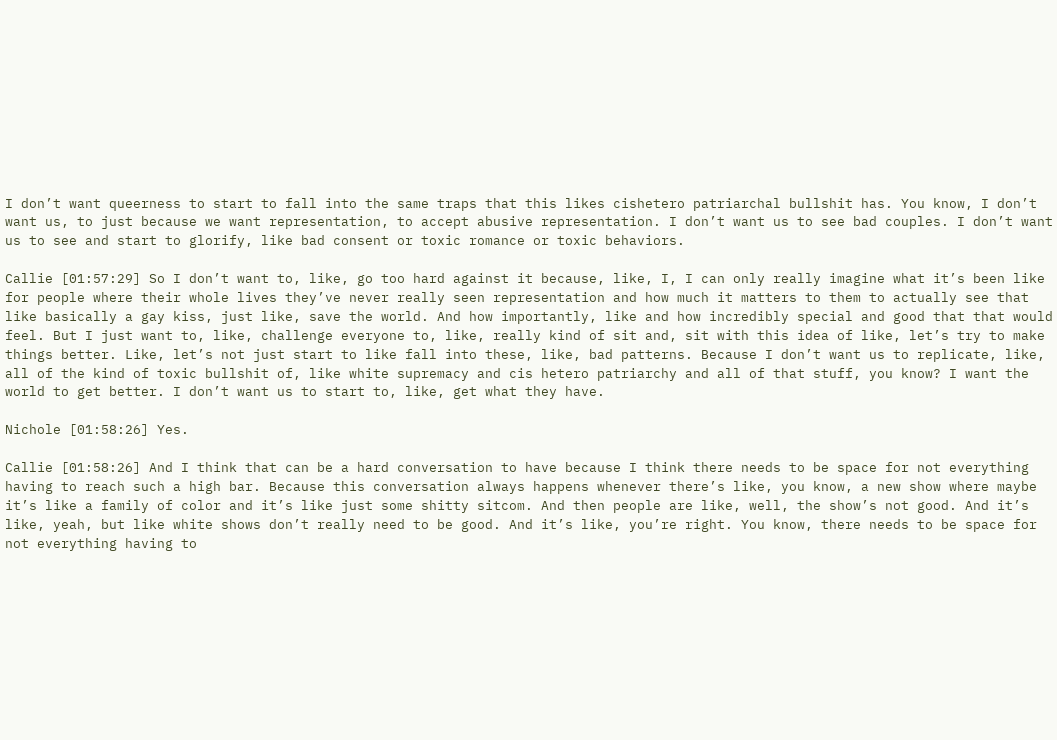I don’t want queerness to start to fall into the same traps that this likes cishetero patriarchal bullshit has. You know, I don’t want us, to just because we want representation, to accept abusive representation. I don’t want us to see bad couples. I don’t want us to see and start to glorify, like bad consent or toxic romance or toxic behaviors.

Callie [01:57:29] So I don’t want to, like, go too hard against it because, like, I, I can only really imagine what it’s been like for people where their whole lives they’ve never really seen representation and how much it matters to them to actually see that like basically a gay kiss, just like, save the world. And how importantly, like and how incredibly special and good that that would feel. But I just want to, like, challenge everyone to, like, really kind of sit and, sit with this idea of like, let’s try to make things better. Like, let’s not just start to like fall into these, like, bad patterns. Because I don’t want us to replicate, like, all of the kind of toxic bullshit of, like white supremacy and cis hetero patriarchy and all of that stuff, you know? I want the world to get better. I don’t want us to start to, like, get what they have.

Nichole [01:58:26] Yes.

Callie [01:58:26] And I think that can be a hard conversation to have because I think there needs to be space for not everything having to reach such a high bar. Because this conversation always happens whenever there’s like, you know, a new show where maybe it’s like a family of color and it’s like just some shitty sitcom. And then people are like, well, the show’s not good. And it’s like, yeah, but like white shows don’t really need to be good. And it’s like, you’re right. You know, there needs to be space for not everything having to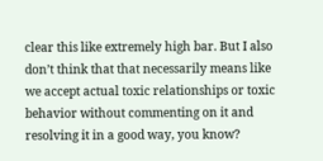clear this like extremely high bar. But I also don’t think that that necessarily means like we accept actual toxic relationships or toxic behavior without commenting on it and resolving it in a good way, you know?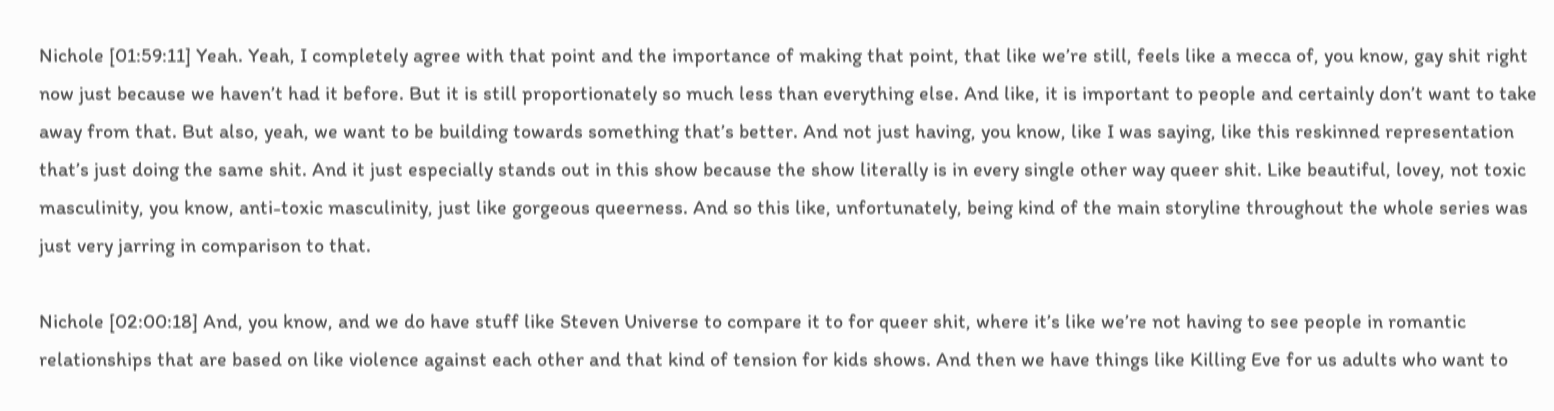Nichole [01:59:11] Yeah. Yeah, I completely agree with that point and the importance of making that point, that like we’re still, feels like a mecca of, you know, gay shit right now just because we haven’t had it before. But it is still proportionately so much less than everything else. And like, it is important to people and certainly don’t want to take away from that. But also, yeah, we want to be building towards something that’s better. And not just having, you know, like I was saying, like this reskinned representation that’s just doing the same shit. And it just especially stands out in this show because the show literally is in every single other way queer shit. Like beautiful, lovey, not toxic masculinity, you know, anti-toxic masculinity, just like gorgeous queerness. And so this like, unfortunately, being kind of the main storyline throughout the whole series was just very jarring in comparison to that.

Nichole [02:00:18] And, you know, and we do have stuff like Steven Universe to compare it to for queer shit, where it’s like we’re not having to see people in romantic relationships that are based on like violence against each other and that kind of tension for kids shows. And then we have things like Killing Eve for us adults who want to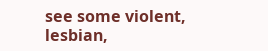see some violent, lesbian,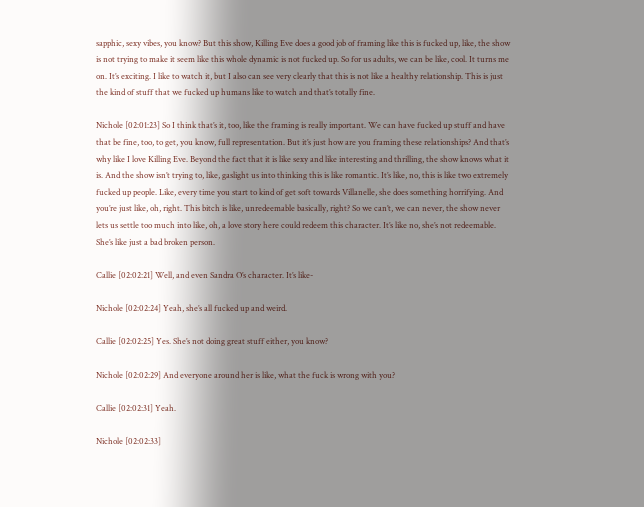sapphic, sexy vibes, you know? But this show, Killing Eve does a good job of framing like this is fucked up, like, the show is not trying to make it seem like this whole dynamic is not fucked up. So for us adults, we can be like, cool. It turns me on. It’s exciting. I like to watch it, but I also can see very clearly that this is not like a healthy relationship. This is just the kind of stuff that we fucked up humans like to watch and that’s totally fine.

Nichole [02:01:23] So I think that’s it, too, like the framing is really important. We can have fucked up stuff and have that be fine, too, to get, you know, full representation. But it’s just how are you framing these relationships? And that’s why like I love Killing Eve. Beyond the fact that it is like sexy and like interesting and thrilling, the show knows what it is. And the show isn’t trying to, like, gaslight us into thinking this is like romantic. It’s like, no, this is like two extremely fucked up people. Like, every time you start to kind of get soft towards Villanelle, she does something horrifying. And you’re just like, oh, right. This bitch is like, unredeemable basically, right? So we can’t, we can never, the show never lets us settle too much into like, oh, a love story here could redeem this character. It’s like no, she’s not redeemable. She’s like just a bad broken person.

Callie [02:02:21] Well, and even Sandra O’s character. It’s like-

Nichole [02:02:24] Yeah, she’s all fucked up and weird.

Callie [02:02:25] Yes. She’s not doing great stuff either, you know?

Nichole [02:02:29] And everyone around her is like, what the fuck is wrong with you?

Callie [02:02:31] Yeah.

Nichole [02:02:33]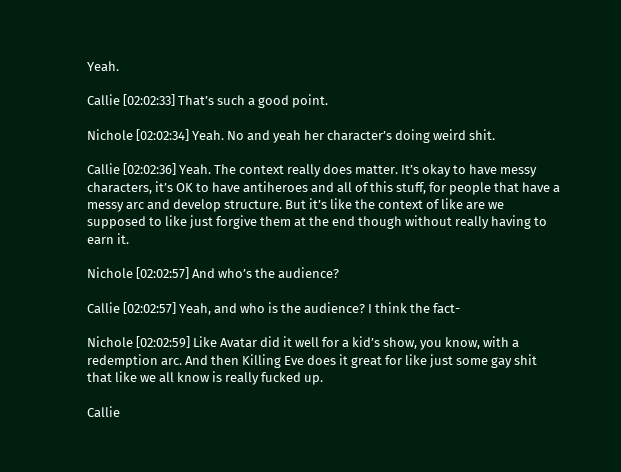Yeah.

Callie [02:02:33] That’s such a good point.

Nichole [02:02:34] Yeah. No and yeah her character’s doing weird shit.

Callie [02:02:36] Yeah. The context really does matter. It’s okay to have messy characters, it’s OK to have antiheroes and all of this stuff, for people that have a messy arc and develop structure. But it’s like the context of like are we supposed to like just forgive them at the end though without really having to earn it.

Nichole [02:02:57] And who’s the audience?

Callie [02:02:57] Yeah, and who is the audience? I think the fact-

Nichole [02:02:59] Like Avatar did it well for a kid’s show, you know, with a redemption arc. And then Killing Eve does it great for like just some gay shit that like we all know is really fucked up.

Callie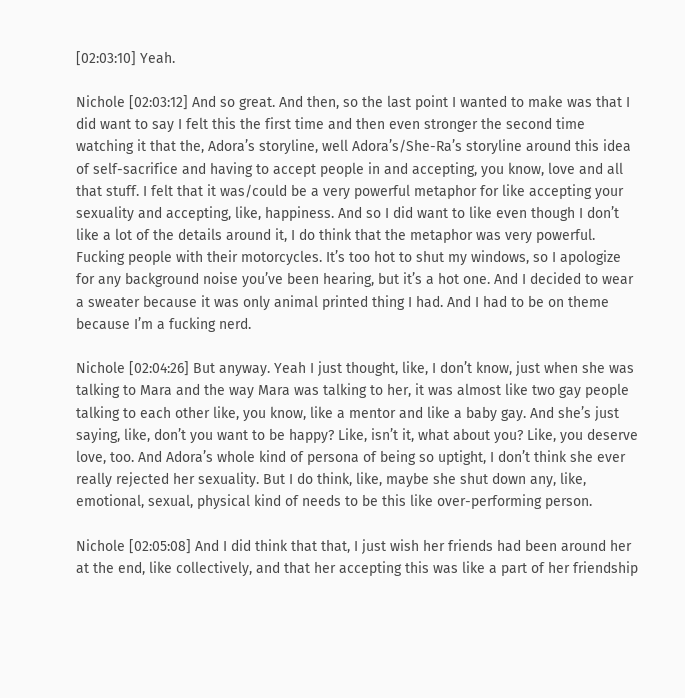[02:03:10] Yeah.

Nichole [02:03:12] And so great. And then, so the last point I wanted to make was that I did want to say I felt this the first time and then even stronger the second time watching it that the, Adora’s storyline, well Adora’s/She-Ra’s storyline around this idea of self-sacrifice and having to accept people in and accepting, you know, love and all that stuff. I felt that it was/could be a very powerful metaphor for like accepting your sexuality and accepting, like, happiness. And so I did want to like even though I don’t like a lot of the details around it, I do think that the metaphor was very powerful. Fucking people with their motorcycles. It’s too hot to shut my windows, so I apologize for any background noise you’ve been hearing, but it’s a hot one. And I decided to wear a sweater because it was only animal printed thing I had. And I had to be on theme because I’m a fucking nerd.

Nichole [02:04:26] But anyway. Yeah I just thought, like, I don’t know, just when she was talking to Mara and the way Mara was talking to her, it was almost like two gay people talking to each other like, you know, like a mentor and like a baby gay. And she’s just saying, like, don’t you want to be happy? Like, isn’t it, what about you? Like, you deserve love, too. And Adora’s whole kind of persona of being so uptight, I don’t think she ever really rejected her sexuality. But I do think, like, maybe she shut down any, like, emotional, sexual, physical kind of needs to be this like over-performing person.

Nichole [02:05:08] And I did think that that, I just wish her friends had been around her at the end, like collectively, and that her accepting this was like a part of her friendship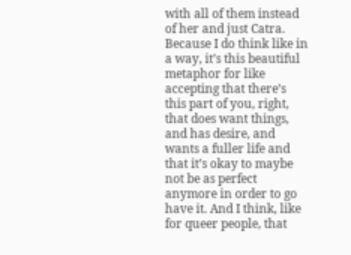with all of them instead of her and just Catra. Because I do think like in a way, it’s this beautiful metaphor for like accepting that there’s this part of you, right, that does want things, and has desire, and wants a fuller life and that it’s okay to maybe not be as perfect anymore in order to go have it. And I think, like for queer people, that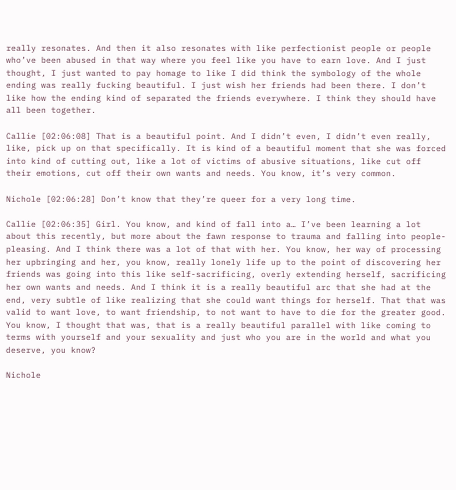really resonates. And then it also resonates with like perfectionist people or people who’ve been abused in that way where you feel like you have to earn love. And I just thought, I just wanted to pay homage to like I did think the symbology of the whole ending was really fucking beautiful. I just wish her friends had been there. I don’t like how the ending kind of separated the friends everywhere. I think they should have all been together.

Callie [02:06:08] That is a beautiful point. And I didn’t even, I didn’t even really, like, pick up on that specifically. It is kind of a beautiful moment that she was forced into kind of cutting out, like a lot of victims of abusive situations, like cut off their emotions, cut off their own wants and needs. You know, it’s very common.

Nichole [02:06:28] Don’t know that they’re queer for a very long time.

Callie [02:06:35] Girl. You know, and kind of fall into a… I’ve been learning a lot about this recently, but more about the fawn response to trauma and falling into people-pleasing. And I think there was a lot of that with her. You know, her way of processing her upbringing and her, you know, really lonely life up to the point of discovering her friends was going into this like self-sacrificing, overly extending herself, sacrificing her own wants and needs. And I think it is a really beautiful arc that she had at the end, very subtle of like realizing that she could want things for herself. That that was valid to want love, to want friendship, to not want to have to die for the greater good. You know, I thought that was, that is a really beautiful parallel with like coming to terms with yourself and your sexuality and just who you are in the world and what you deserve, you know?

Nichole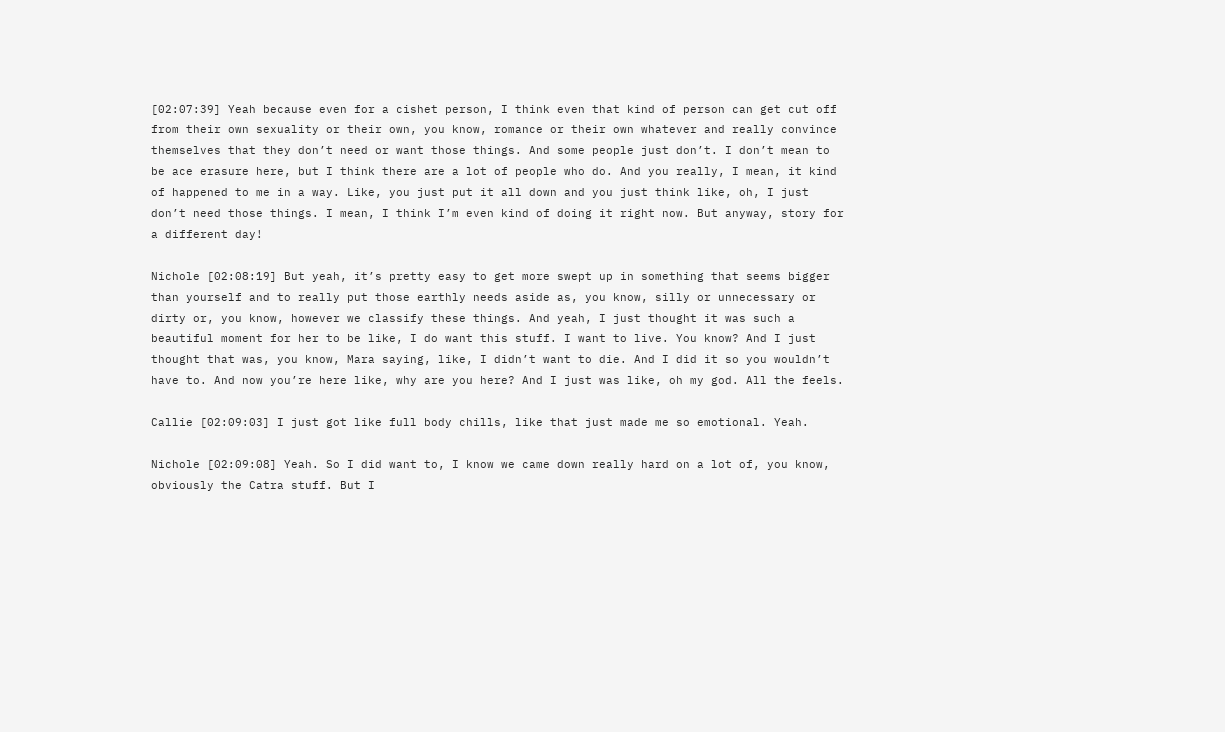[02:07:39] Yeah because even for a cishet person, I think even that kind of person can get cut off from their own sexuality or their own, you know, romance or their own whatever and really convince themselves that they don’t need or want those things. And some people just don’t. I don’t mean to be ace erasure here, but I think there are a lot of people who do. And you really, I mean, it kind of happened to me in a way. Like, you just put it all down and you just think like, oh, I just don’t need those things. I mean, I think I’m even kind of doing it right now. But anyway, story for a different day!

Nichole [02:08:19] But yeah, it’s pretty easy to get more swept up in something that seems bigger than yourself and to really put those earthly needs aside as, you know, silly or unnecessary or dirty or, you know, however we classify these things. And yeah, I just thought it was such a beautiful moment for her to be like, I do want this stuff. I want to live. You know? And I just thought that was, you know, Mara saying, like, I didn’t want to die. And I did it so you wouldn’t have to. And now you’re here like, why are you here? And I just was like, oh my god. All the feels.

Callie [02:09:03] I just got like full body chills, like that just made me so emotional. Yeah.

Nichole [02:09:08] Yeah. So I did want to, I know we came down really hard on a lot of, you know, obviously the Catra stuff. But I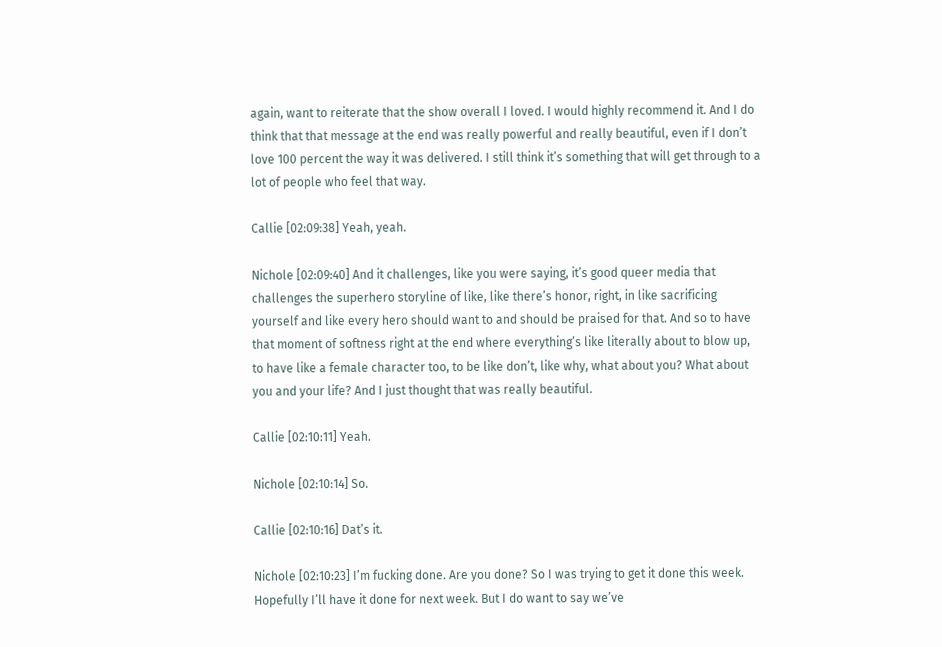again, want to reiterate that the show overall I loved. I would highly recommend it. And I do think that that message at the end was really powerful and really beautiful, even if I don’t love 100 percent the way it was delivered. I still think it’s something that will get through to a lot of people who feel that way.

Callie [02:09:38] Yeah, yeah.

Nichole [02:09:40] And it challenges, like you were saying, it’s good queer media that challenges the superhero storyline of like, like there’s honor, right, in like sacrificing yourself and like every hero should want to and should be praised for that. And so to have that moment of softness right at the end where everything’s like literally about to blow up, to have like a female character too, to be like don’t, like why, what about you? What about you and your life? And I just thought that was really beautiful.

Callie [02:10:11] Yeah.

Nichole [02:10:14] So.

Callie [02:10:16] Dat’s it.

Nichole [02:10:23] I’m fucking done. Are you done? So I was trying to get it done this week. Hopefully I’ll have it done for next week. But I do want to say we’ve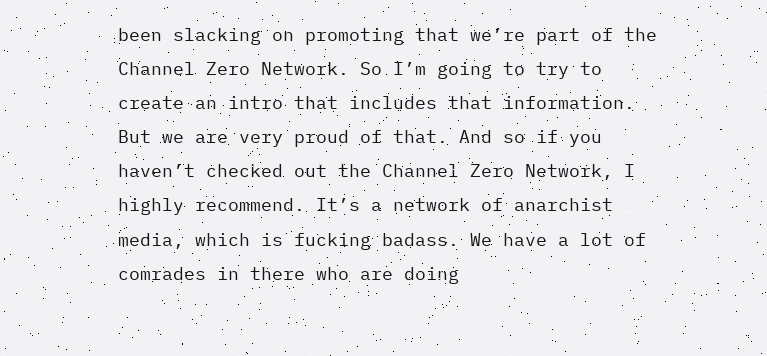been slacking on promoting that we’re part of the Channel Zero Network. So I’m going to try to create an intro that includes that information. But we are very proud of that. And so if you haven’t checked out the Channel Zero Network, I highly recommend. It’s a network of anarchist media, which is fucking badass. We have a lot of comrades in there who are doing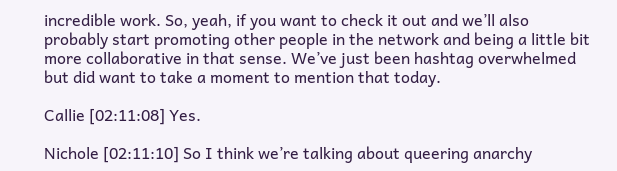incredible work. So, yeah, if you want to check it out and we’ll also probably start promoting other people in the network and being a little bit more collaborative in that sense. We’ve just been hashtag overwhelmed but did want to take a moment to mention that today.

Callie [02:11:08] Yes.

Nichole [02:11:10] So I think we’re talking about queering anarchy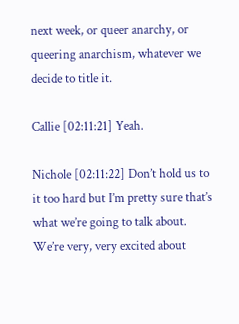next week, or queer anarchy, or queering anarchism, whatever we decide to title it.

Callie [02:11:21] Yeah.

Nichole [02:11:22] Don’t hold us to it too hard but I’m pretty sure that’s what we’re going to talk about. We’re very, very excited about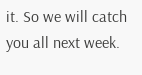it. So we will catch you all next week.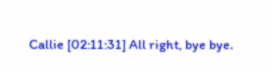Callie [02:11:31] All right, bye bye.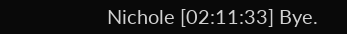Nichole [02:11:33] Bye.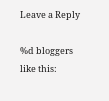Leave a Reply

%d bloggers like this: